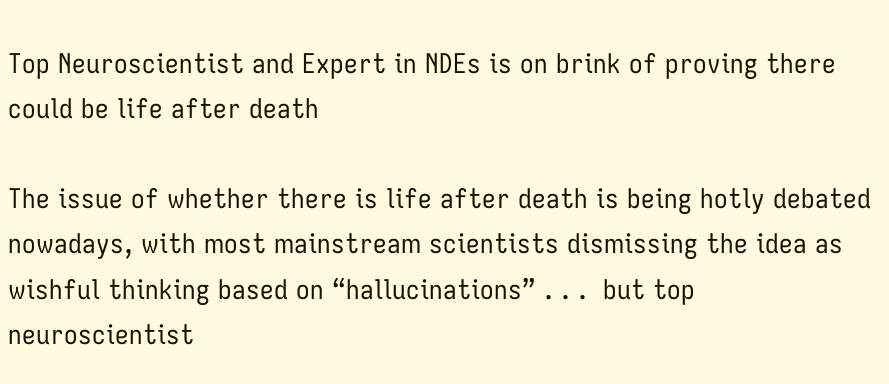Top Neuroscientist and Expert in NDEs is on brink of proving there could be life after death

The issue of whether there is life after death is being hotly debated nowadays, with most mainstream scientists dismissing the idea as wishful thinking based on “hallucinations” . . .  but top neuroscientist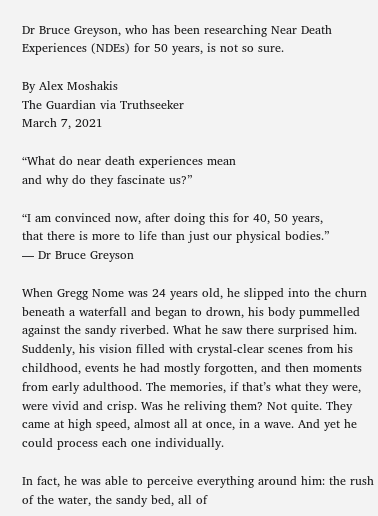Dr Bruce Greyson, who has been researching Near Death Experiences (NDEs) for 50 years, is not so sure.

By Alex Moshakis
The Guardian via Truthseeker
March 7, 2021

“What do near death experiences mean
and why do they fascinate us?”

“I am convinced now, after doing this for 40, 50 years,
that there is more to life than just our physical bodies.”
— Dr Bruce Greyson

When Gregg Nome was 24 years old, he slipped into the churn beneath a waterfall and began to drown, his body pummelled against the sandy riverbed. What he saw there surprised him. Suddenly, his vision filled with crystal-clear scenes from his childhood, events he had mostly forgotten, and then moments from early adulthood. The memories, if that’s what they were, were vivid and crisp. Was he reliving them? Not quite. They came at high speed, almost all at once, in a wave. And yet he could process each one individually.

In fact, he was able to perceive everything around him: the rush of the water, the sandy bed, all of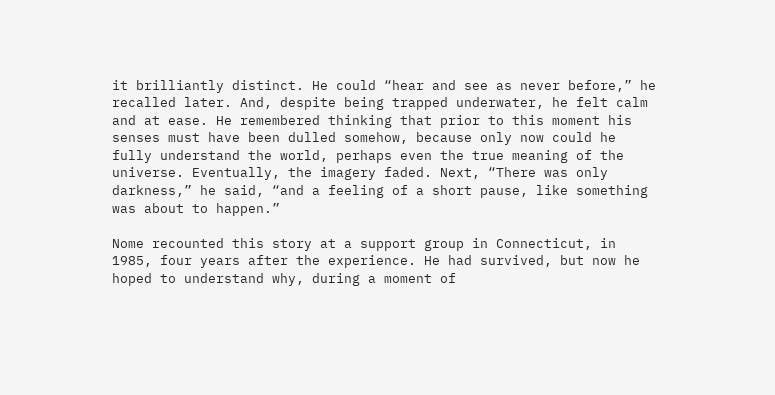it brilliantly distinct. He could “hear and see as never before,” he recalled later. And, despite being trapped underwater, he felt calm and at ease. He remembered thinking that prior to this moment his senses must have been dulled somehow, because only now could he fully understand the world, perhaps even the true meaning of the universe. Eventually, the imagery faded. Next, “There was only darkness,” he said, “and a feeling of a short pause, like something was about to happen.”

Nome recounted this story at a support group in Connecticut, in 1985, four years after the experience. He had survived, but now he hoped to understand why, during a moment of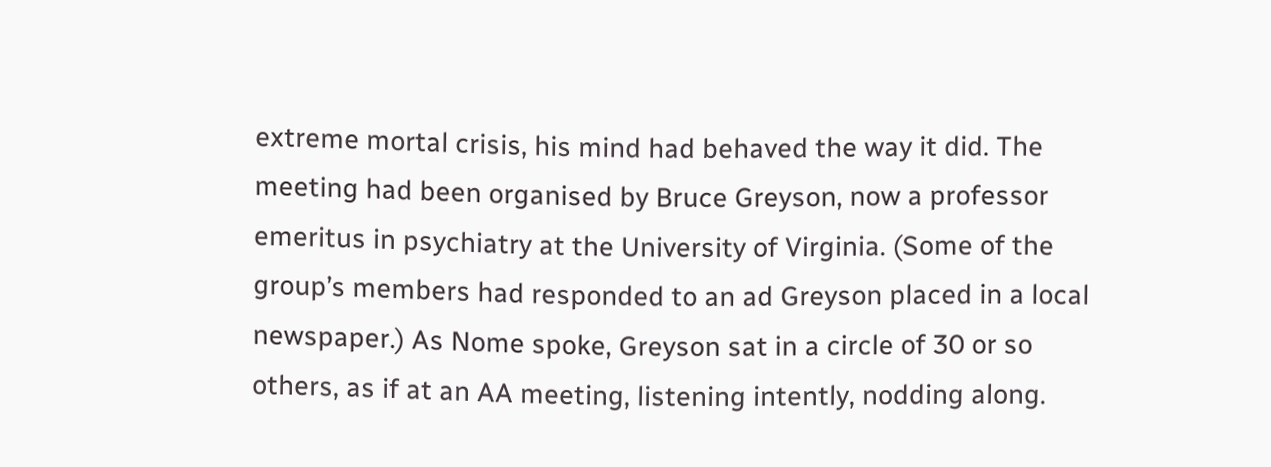extreme mortal crisis, his mind had behaved the way it did. The meeting had been organised by Bruce Greyson, now a professor emeritus in psychiatry at the University of Virginia. (Some of the group’s members had responded to an ad Greyson placed in a local newspaper.) As Nome spoke, Greyson sat in a circle of 30 or so others, as if at an AA meeting, listening intently, nodding along.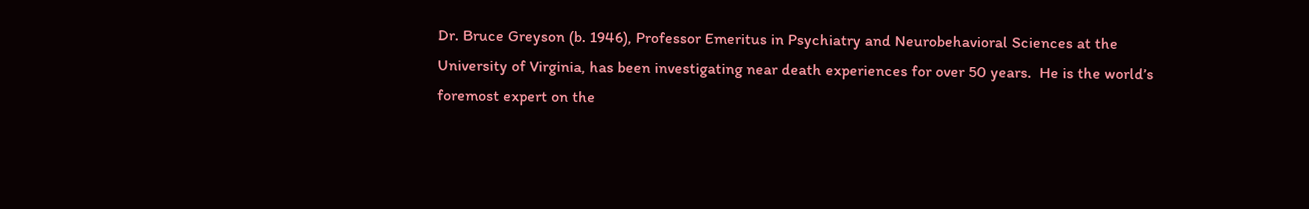Dr. Bruce Greyson (b. 1946), Professor Emeritus in Psychiatry and Neurobehavioral Sciences at the University of Virginia, has been investigating near death experiences for over 50 years.  He is the world’s foremost expert on the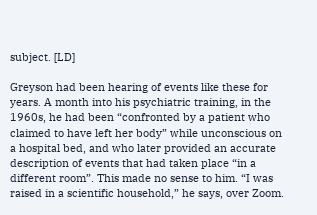subject. [LD]

Greyson had been hearing of events like these for years. A month into his psychiatric training, in the 1960s, he had been “confronted by a patient who claimed to have left her body” while unconscious on a hospital bed, and who later provided an accurate description of events that had taken place “in a different room”. This made no sense to him. “I was raised in a scientific household,” he says, over Zoom.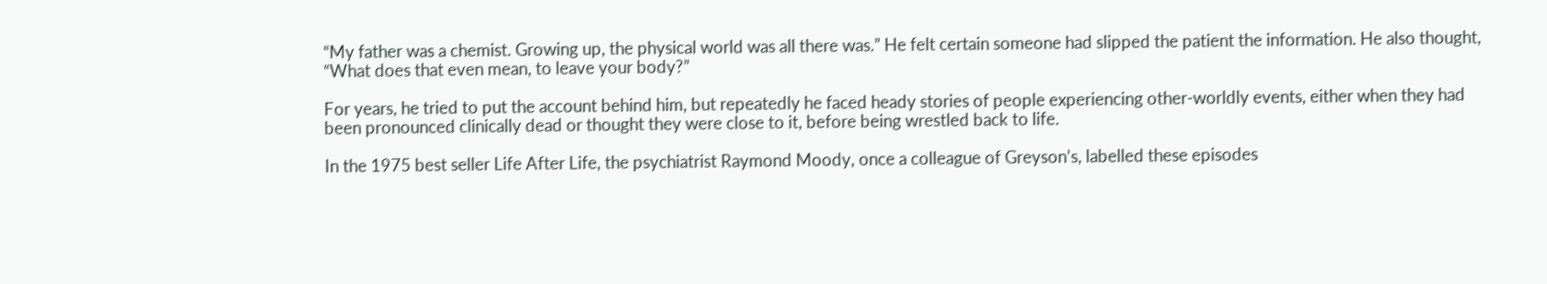“My father was a chemist. Growing up, the physical world was all there was.” He felt certain someone had slipped the patient the information. He also thought, “What does that even mean, to leave your body?”

For years, he tried to put the account behind him, but repeatedly he faced heady stories of people experiencing other-worldly events, either when they had been pronounced clinically dead or thought they were close to it, before being wrestled back to life.

In the 1975 best seller Life After Life, the psychiatrist Raymond Moody, once a colleague of Greyson’s, labelled these episodes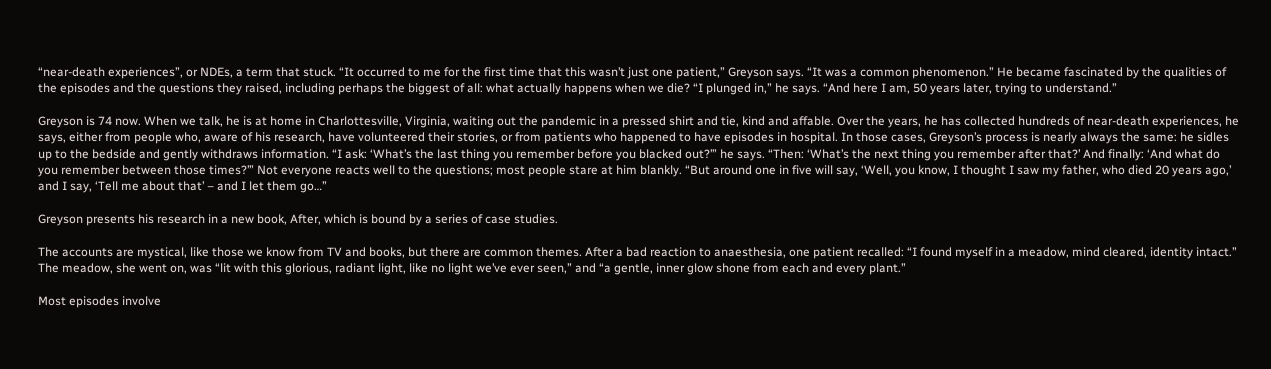“near-death experiences”, or NDEs, a term that stuck. “It occurred to me for the first time that this wasn’t just one patient,” Greyson says. “It was a common phenomenon.” He became fascinated by the qualities of the episodes and the questions they raised, including perhaps the biggest of all: what actually happens when we die? “I plunged in,” he says. “And here I am, 50 years later, trying to understand.”

Greyson is 74 now. When we talk, he is at home in Charlottesville, Virginia, waiting out the pandemic in a pressed shirt and tie, kind and affable. Over the years, he has collected hundreds of near-death experiences, he says, either from people who, aware of his research, have volunteered their stories, or from patients who happened to have episodes in hospital. In those cases, Greyson’s process is nearly always the same: he sidles up to the bedside and gently withdraws information. “I ask: ‘What’s the last thing you remember before you blacked out?’” he says. “Then: ‘What’s the next thing you remember after that?’ And finally: ‘And what do you remember between those times?’” Not everyone reacts well to the questions; most people stare at him blankly. “But around one in five will say, ‘Well, you know, I thought I saw my father, who died 20 years ago,’ and I say, ‘Tell me about that’ – and I let them go…”

Greyson presents his research in a new book, After, which is bound by a series of case studies.

The accounts are mystical, like those we know from TV and books, but there are common themes. After a bad reaction to anaesthesia, one patient recalled: “I found myself in a meadow, mind cleared, identity intact.” The meadow, she went on, was “lit with this glorious, radiant light, like no light we’ve ever seen,” and “a gentle, inner glow shone from each and every plant.”

Most episodes involve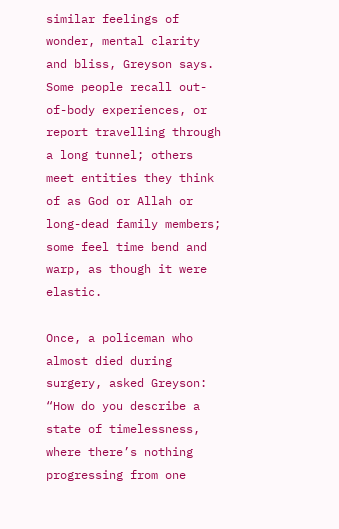similar feelings of wonder, mental clarity and bliss, Greyson says. Some people recall out-of-body experiences, or report travelling through a long tunnel; others meet entities they think of as God or Allah or long-dead family members; some feel time bend and warp, as though it were elastic.

Once, a policeman who almost died during surgery, asked Greyson: “How do you describe a state of timelessness, where there’s nothing progressing from one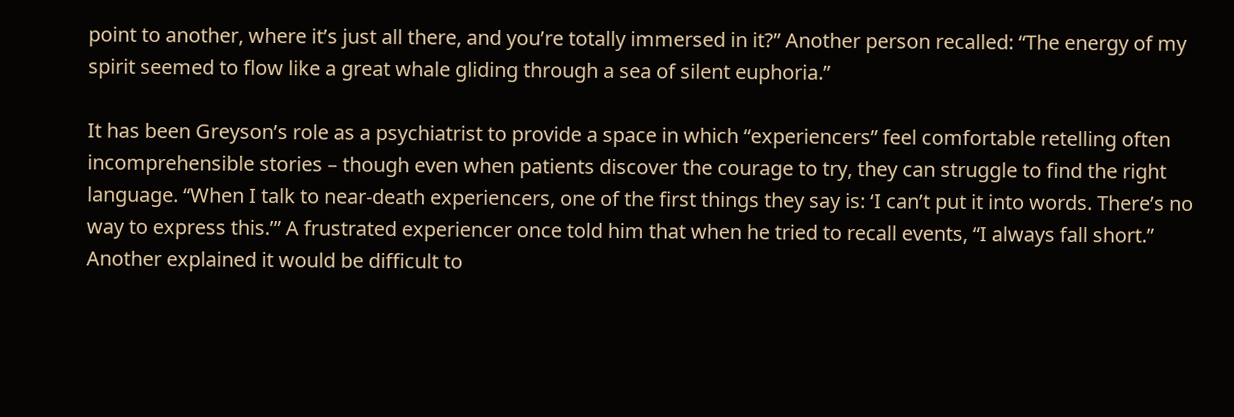point to another, where it’s just all there, and you’re totally immersed in it?” Another person recalled: “The energy of my spirit seemed to flow like a great whale gliding through a sea of silent euphoria.”

It has been Greyson’s role as a psychiatrist to provide a space in which “experiencers” feel comfortable retelling often incomprehensible stories – though even when patients discover the courage to try, they can struggle to find the right language. “When I talk to near-death experiencers, one of the first things they say is: ‘I can’t put it into words. There’s no way to express this.’” A frustrated experiencer once told him that when he tried to recall events, “I always fall short.” Another explained it would be difficult to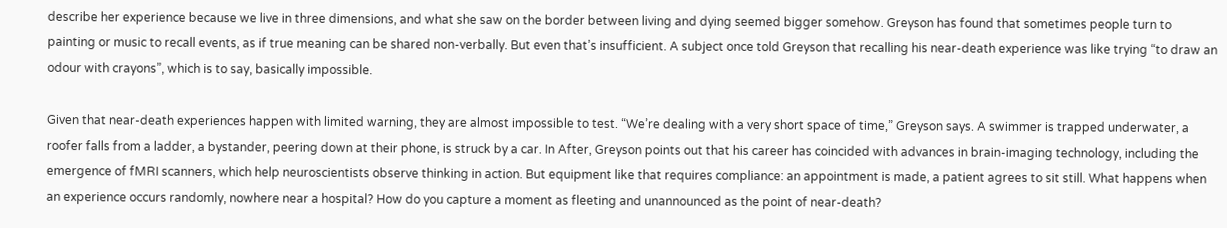describe her experience because we live in three dimensions, and what she saw on the border between living and dying seemed bigger somehow. Greyson has found that sometimes people turn to painting or music to recall events, as if true meaning can be shared non-verbally. But even that’s insufficient. A subject once told Greyson that recalling his near-death experience was like trying “to draw an odour with crayons”, which is to say, basically impossible.

Given that near-death experiences happen with limited warning, they are almost impossible to test. “We’re dealing with a very short space of time,” Greyson says. A swimmer is trapped underwater, a roofer falls from a ladder, a bystander, peering down at their phone, is struck by a car. In After, Greyson points out that his career has coincided with advances in brain-imaging technology, including the emergence of fMRI scanners, which help neuroscientists observe thinking in action. But equipment like that requires compliance: an appointment is made, a patient agrees to sit still. What happens when an experience occurs randomly, nowhere near a hospital? How do you capture a moment as fleeting and unannounced as the point of near-death?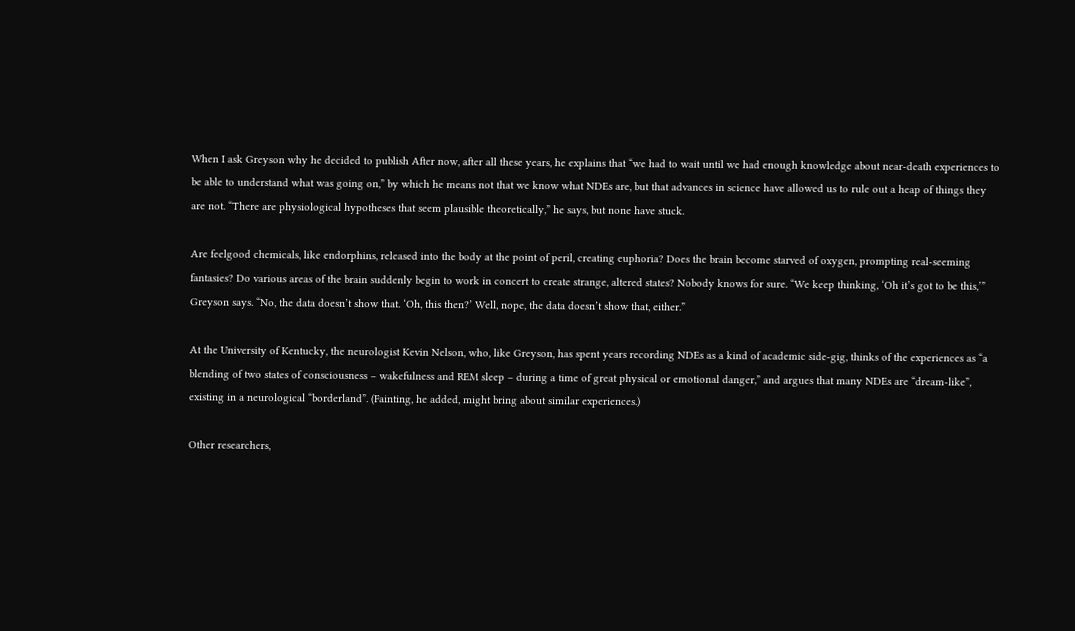When I ask Greyson why he decided to publish After now, after all these years, he explains that “we had to wait until we had enough knowledge about near-death experiences to be able to understand what was going on,” by which he means not that we know what NDEs are, but that advances in science have allowed us to rule out a heap of things they are not. “There are physiological hypotheses that seem plausible theoretically,” he says, but none have stuck.

Are feelgood chemicals, like endorphins, released into the body at the point of peril, creating euphoria? Does the brain become starved of oxygen, prompting real-seeming fantasies? Do various areas of the brain suddenly begin to work in concert to create strange, altered states? Nobody knows for sure. “We keep thinking, ‘Oh it’s got to be this,’” Greyson says. “No, the data doesn’t show that. ‘Oh, this then?’ Well, nope, the data doesn’t show that, either.”

At the University of Kentucky, the neurologist Kevin Nelson, who, like Greyson, has spent years recording NDEs as a kind of academic side-gig, thinks of the experiences as “a blending of two states of consciousness – wakefulness and REM sleep – during a time of great physical or emotional danger,” and argues that many NDEs are “dream-like”, existing in a neurological “borderland”. (Fainting, he added, might bring about similar experiences.)

Other researchers,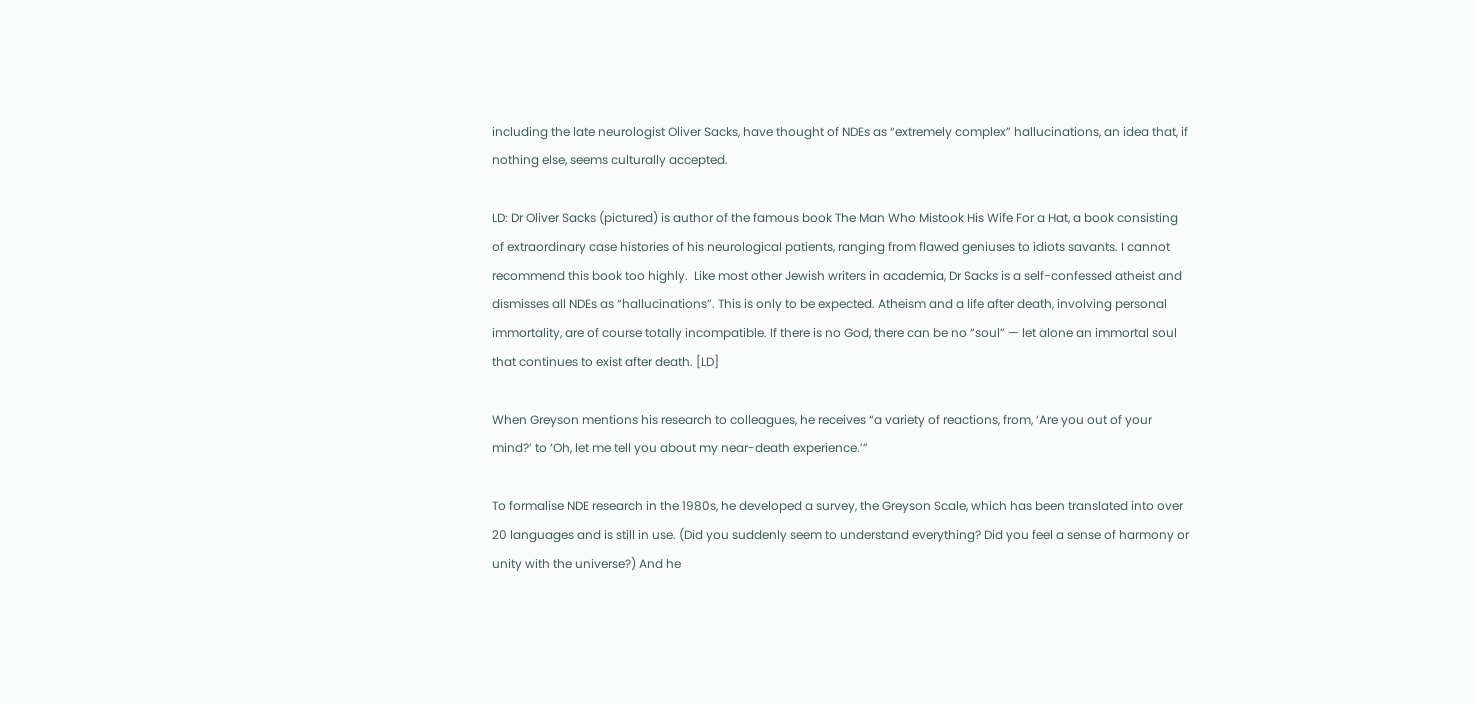including the late neurologist Oliver Sacks, have thought of NDEs as “extremely complex” hallucinations, an idea that, if nothing else, seems culturally accepted.

LD: Dr Oliver Sacks (pictured) is author of the famous book The Man Who Mistook His Wife For a Hat, a book consisting of extraordinary case histories of his neurological patients, ranging from flawed geniuses to idiots savants. I cannot recommend this book too highly.  Like most other Jewish writers in academia, Dr Sacks is a self-confessed atheist and dismisses all NDEs as “hallucinations”. This is only to be expected. Atheism and a life after death, involving personal immortality, are of course totally incompatible. If there is no God, there can be no “soul” — let alone an immortal soul that continues to exist after death. [LD]

When Greyson mentions his research to colleagues, he receives “a variety of reactions, from, ‘Are you out of your mind?’ to ‘Oh, let me tell you about my near-death experience.’”

To formalise NDE research in the 1980s, he developed a survey, the Greyson Scale, which has been translated into over 20 languages and is still in use. (Did you suddenly seem to understand everything? Did you feel a sense of harmony or unity with the universe?) And he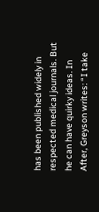has been published widely in respected medical journals. But he can have quirky ideas. In After, Greyson writes: “I take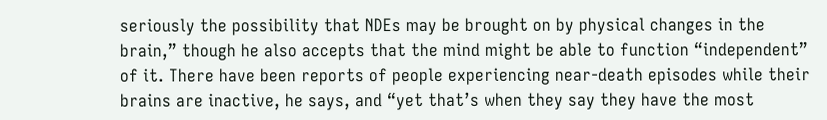seriously the possibility that NDEs may be brought on by physical changes in the brain,” though he also accepts that the mind might be able to function “independent” of it. There have been reports of people experiencing near-death episodes while their brains are inactive, he says, and “yet that’s when they say they have the most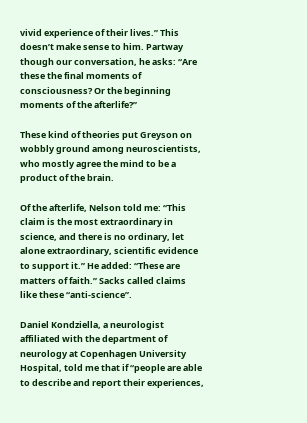vivid experience of their lives.” This doesn’t make sense to him. Partway though our conversation, he asks: “Are these the final moments of consciousness? Or the beginning moments of the afterlife?”

These kind of theories put Greyson on wobbly ground among neuroscientists, who mostly agree the mind to be a product of the brain.

Of the afterlife, Nelson told me: “This claim is the most extraordinary in science, and there is no ordinary, let alone extraordinary, scientific evidence to support it.” He added: “These are matters of faith.” Sacks called claims like these “anti-science”.

Daniel Kondziella, a neurologist affiliated with the department of neurology at Copenhagen University Hospital, told me that if “people are able to describe and report their experiences,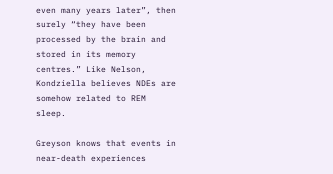even many years later”, then surely “they have been processed by the brain and stored in its memory centres.” Like Nelson, Kondziella believes NDEs are somehow related to REM sleep.

Greyson knows that events in near-death experiences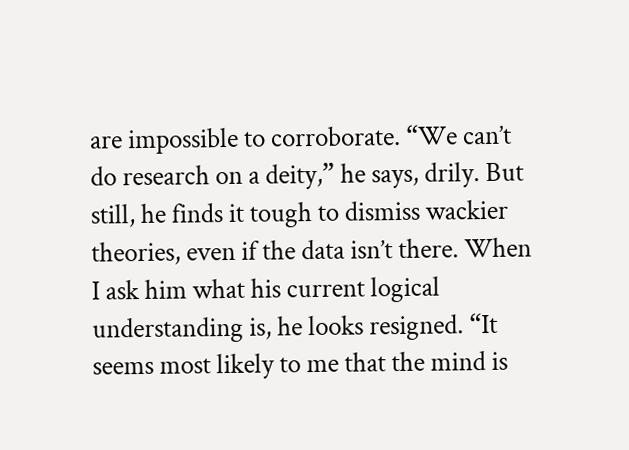are impossible to corroborate. “We can’t do research on a deity,” he says, drily. But still, he finds it tough to dismiss wackier theories, even if the data isn’t there. When I ask him what his current logical understanding is, he looks resigned. “It seems most likely to me that the mind is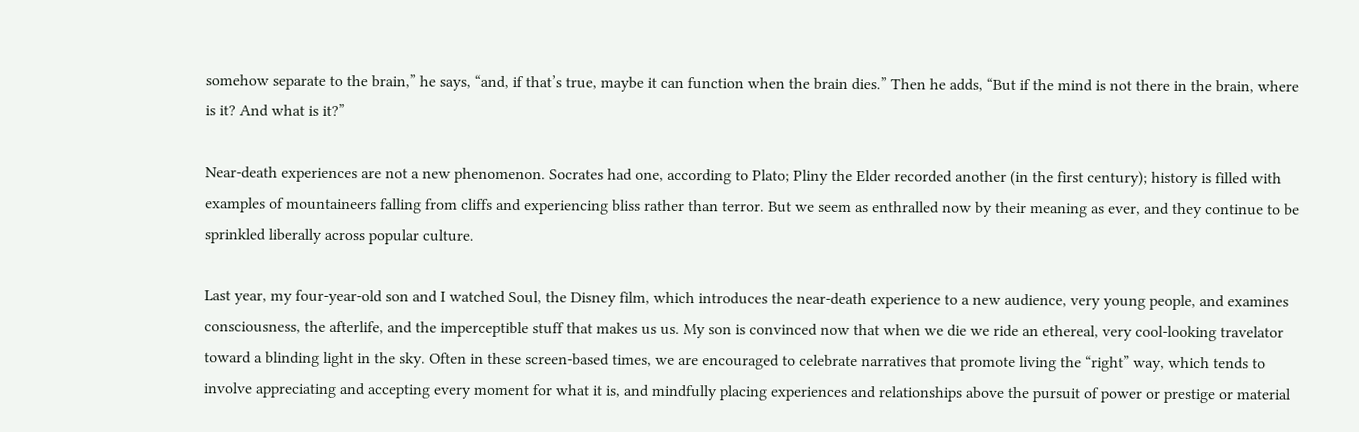somehow separate to the brain,” he says, “and, if that’s true, maybe it can function when the brain dies.” Then he adds, “But if the mind is not there in the brain, where is it? And what is it?”

Near-death experiences are not a new phenomenon. Socrates had one, according to Plato; Pliny the Elder recorded another (in the first century); history is filled with examples of mountaineers falling from cliffs and experiencing bliss rather than terror. But we seem as enthralled now by their meaning as ever, and they continue to be sprinkled liberally across popular culture.

Last year, my four-year-old son and I watched Soul, the Disney film, which introduces the near-death experience to a new audience, very young people, and examines consciousness, the afterlife, and the imperceptible stuff that makes us us. My son is convinced now that when we die we ride an ethereal, very cool-looking travelator toward a blinding light in the sky. Often in these screen-based times, we are encouraged to celebrate narratives that promote living the “right” way, which tends to involve appreciating and accepting every moment for what it is, and mindfully placing experiences and relationships above the pursuit of power or prestige or material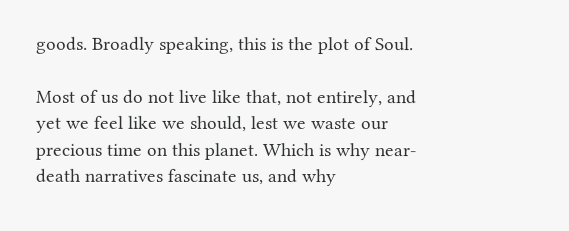goods. Broadly speaking, this is the plot of Soul.

Most of us do not live like that, not entirely, and yet we feel like we should, lest we waste our precious time on this planet. Which is why near-death narratives fascinate us, and why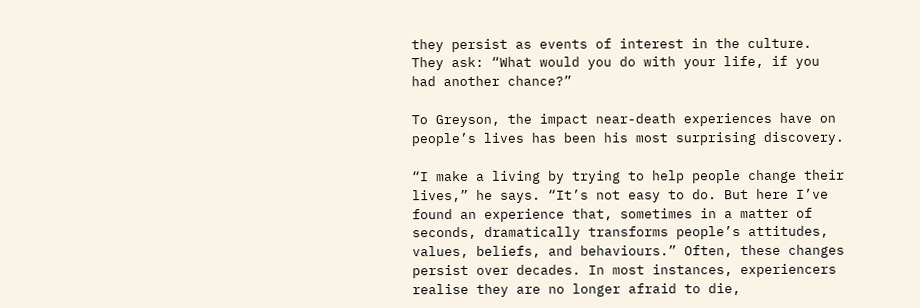they persist as events of interest in the culture. They ask: “What would you do with your life, if you had another chance?”

To Greyson, the impact near-death experiences have on people’s lives has been his most surprising discovery.

“I make a living by trying to help people change their lives,” he says. “It’s not easy to do. But here I’ve found an experience that, sometimes in a matter of seconds, dramatically transforms people’s attitudes, values, beliefs, and behaviours.” Often, these changes persist over decades. In most instances, experiencers realise they are no longer afraid to die,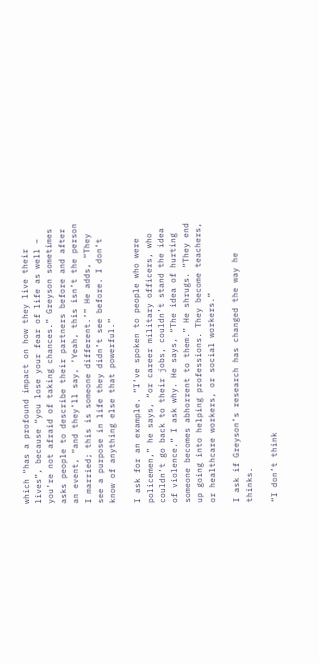which “has a profound impact on how they live their lives”, because “you lose your fear of life as well – you’re not afraid of taking chances.” Greyson sometimes asks people to describe their partners before and after an event, “and they’ll say, ‘Yeah, this isn’t the person I married; this is someone different.’” He adds, “They see a purpose in life they didn’t see before. I don’t know of anything else that powerful.”

I ask for an example. “I’ve spoken to people who were policemen,” he says, “or career military officers, who couldn’t go back to their jobs, couldn’t stand the idea of violence.” I ask why. He says, “The idea of hurting someone becomes abhorrent to them.” He shrugs. “They end up going into helping professions. They become teachers, or healthcare workers, or social workers.”

I ask if Greyson’s research has changed the way he thinks.

“I don’t think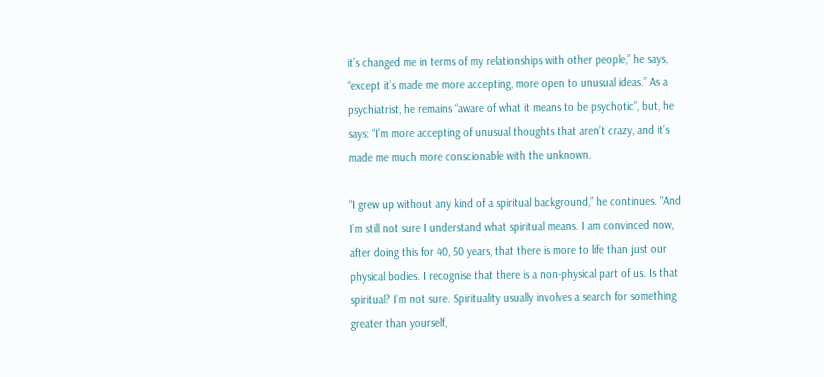it’s changed me in terms of my relationships with other people,” he says, “except it’s made me more accepting, more open to unusual ideas.” As a psychiatrist, he remains “aware of what it means to be psychotic”, but, he says: “I’m more accepting of unusual thoughts that aren’t crazy, and it’s made me much more conscionable with the unknown.

“I grew up without any kind of a spiritual background,” he continues. “And I’m still not sure I understand what spiritual means. I am convinced now, after doing this for 40, 50 years, that there is more to life than just our physical bodies. I recognise that there is a non-physical part of us. Is that spiritual? I’m not sure. Spirituality usually involves a search for something greater than yourself,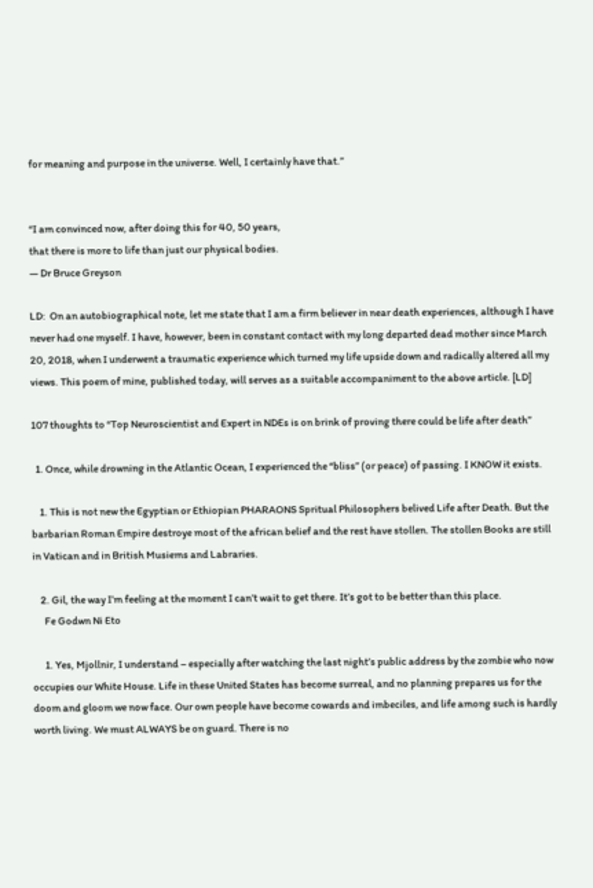for meaning and purpose in the universe. Well, I certainly have that.”


“I am convinced now, after doing this for 40, 50 years,
that there is more to life than just our physical bodies.
— Dr Bruce Greyson

LD:  On an autobiographical note, let me state that I am a firm believer in near death experiences, although I have never had one myself. I have, however, been in constant contact with my long departed dead mother since March 20, 2018, when I underwent a traumatic experience which turned my life upside down and radically altered all my views. This poem of mine, published today, will serves as a suitable accompaniment to the above article. [LD]

107 thoughts to “Top Neuroscientist and Expert in NDEs is on brink of proving there could be life after death”

  1. Once, while drowning in the Atlantic Ocean, I experienced the “bliss” (or peace) of passing. I KNOW it exists.

    1. This is not new the Egyptian or Ethiopian PHARAONS Spritual Philosophers belived Life after Death. But the barbarian Roman Empire destroye most of the african belief and the rest have stollen. The stollen Books are still in Vatican and in British Musiems and Labraries.

    2. Gil, the way I’m feeling at the moment I can’t wait to get there. It’s got to be better than this place.
      Fe Godwn Ni Eto

      1. Yes, Mjollnir, I understand – especially after watching the last night’s public address by the zombie who now occupies our White House. Life in these United States has become surreal, and no planning prepares us for the doom and gloom we now face. Our own people have become cowards and imbeciles, and life among such is hardly worth living. We must ALWAYS be on guard. There is no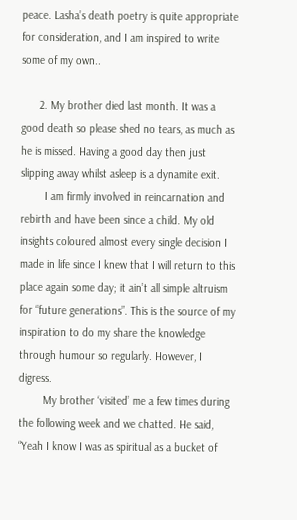peace. Lasha’s death poetry is quite appropriate for consideration, and I am inspired to write some of my own..

      2. My brother died last month. It was a good death so please shed no tears, as much as he is missed. Having a good day then just slipping away whilst asleep is a dynamite exit.
        I am firmly involved in reincarnation and rebirth and have been since a child. My old insights coloured almost every single decision I made in life since I knew that I will return to this place again some day; it ain’t all simple altruism for “future generations”. This is the source of my inspiration to do my share the knowledge through humour so regularly. However, I digress.
        My brother ‘visited’ me a few times during the following week and we chatted. He said, “Yeah I know I was as spiritual as a bucket of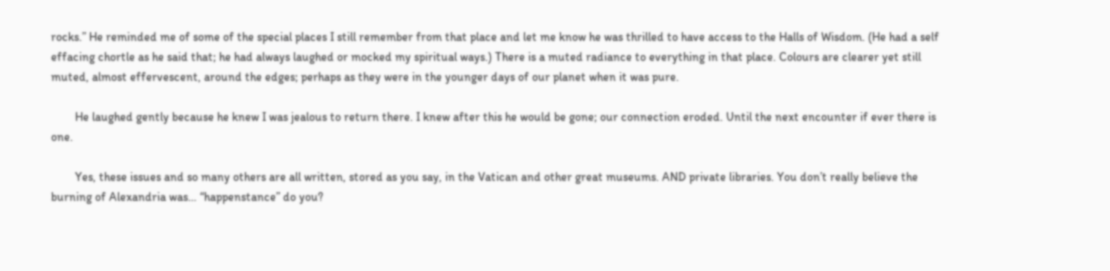rocks.” He reminded me of some of the special places I still remember from that place and let me know he was thrilled to have access to the Halls of Wisdom. (He had a self effacing chortle as he said that; he had always laughed or mocked my spiritual ways.) There is a muted radiance to everything in that place. Colours are clearer yet still muted, almost effervescent, around the edges; perhaps as they were in the younger days of our planet when it was pure.

        He laughed gently because he knew I was jealous to return there. I knew after this he would be gone; our connection eroded. Until the next encounter if ever there is one.

        Yes, these issues and so many others are all written, stored as you say, in the Vatican and other great museums. AND private libraries. You don’t really believe the burning of Alexandria was… “happenstance” do you?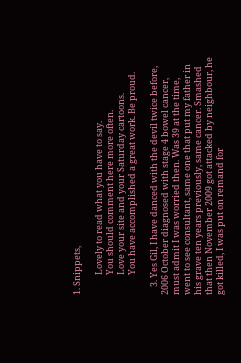1. Snippets,

          Lovely to read what you have to say.
          You should comment here more often.
          Love your site and your Saturday cartoons.
          You have accomplished a great work. Be proud.

    3. Yes Gil, I have danced with the devil twice before, 2006 October diagnosed with stage 4 bowel cancer, must admit I was worried then. Was 39 at the time, went to see consultant, same one that put my father in his grave ten years previously, same cancer. Smashed that then November 2009 got attacked by neighbour, he got killed, I was put on remand for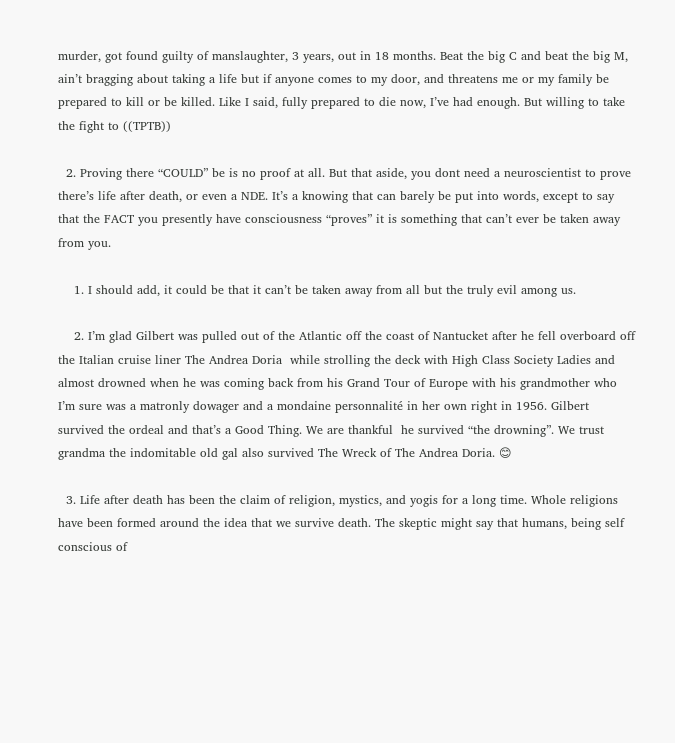murder, got found guilty of manslaughter, 3 years, out in 18 months. Beat the big C and beat the big M, ain’t bragging about taking a life but if anyone comes to my door, and threatens me or my family be prepared to kill or be killed. Like I said, fully prepared to die now, I’ve had enough. But willing to take the fight to ((TPTB))

  2. Proving there “COULD” be is no proof at all. But that aside, you dont need a neuroscientist to prove there’s life after death, or even a NDE. It’s a knowing that can barely be put into words, except to say that the FACT you presently have consciousness “proves” it is something that can’t ever be taken away from you.

    1. I should add, it could be that it can’t be taken away from all but the truly evil among us.

    2. I’m glad Gilbert was pulled out of the Atlantic off the coast of Nantucket after he fell overboard off the Italian cruise liner The Andrea Doria  while strolling the deck with High Class Society Ladies and almost drowned when he was coming back from his Grand Tour of Europe with his grandmother who I’m sure was a matronly dowager and a mondaine personnalité in her own right in 1956. Gilbert survived the ordeal and that’s a Good Thing. We are thankful  he survived “the drowning”. We trust grandma the indomitable old gal also survived The Wreck of The Andrea Doria. 😊

  3. Life after death has been the claim of religion, mystics, and yogis for a long time. Whole religions have been formed around the idea that we survive death. The skeptic might say that humans, being self conscious of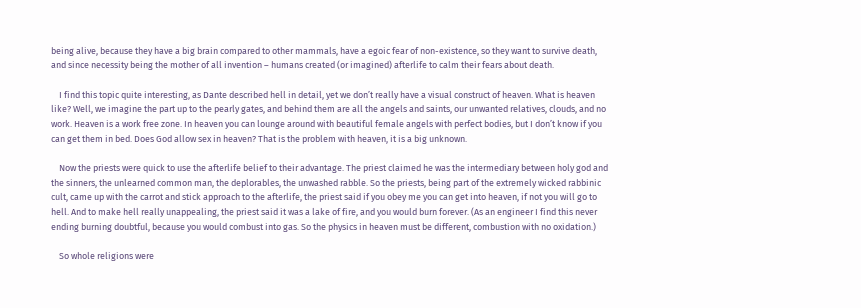being alive, because they have a big brain compared to other mammals, have a egoic fear of non-existence, so they want to survive death, and since necessity being the mother of all invention – humans created (or imagined) afterlife to calm their fears about death.

    I find this topic quite interesting, as Dante described hell in detail, yet we don’t really have a visual construct of heaven. What is heaven like? Well, we imagine the part up to the pearly gates, and behind them are all the angels and saints, our unwanted relatives, clouds, and no work. Heaven is a work free zone. In heaven you can lounge around with beautiful female angels with perfect bodies, but I don’t know if you can get them in bed. Does God allow sex in heaven? That is the problem with heaven, it is a big unknown.

    Now the priests were quick to use the afterlife belief to their advantage. The priest claimed he was the intermediary between holy god and the sinners, the unlearned common man, the deplorables, the unwashed rabble. So the priests, being part of the extremely wicked rabbinic cult, came up with the carrot and stick approach to the afterlife, the priest said if you obey me you can get into heaven, if not you will go to hell. And to make hell really unappealing, the priest said it was a lake of fire, and you would burn forever. (As an engineer I find this never ending burning doubtful, because you would combust into gas. So the physics in heaven must be different, combustion with no oxidation.)

    So whole religions were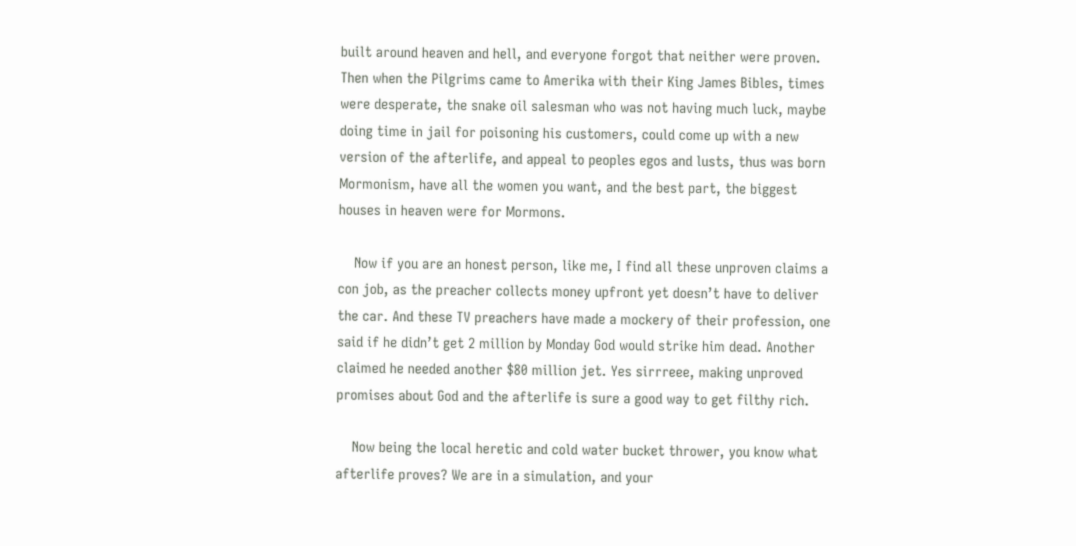built around heaven and hell, and everyone forgot that neither were proven. Then when the Pilgrims came to Amerika with their King James Bibles, times were desperate, the snake oil salesman who was not having much luck, maybe doing time in jail for poisoning his customers, could come up with a new version of the afterlife, and appeal to peoples egos and lusts, thus was born Mormonism, have all the women you want, and the best part, the biggest houses in heaven were for Mormons.

    Now if you are an honest person, like me, I find all these unproven claims a con job, as the preacher collects money upfront yet doesn’t have to deliver the car. And these TV preachers have made a mockery of their profession, one said if he didn’t get 2 million by Monday God would strike him dead. Another claimed he needed another $80 million jet. Yes sirrreee, making unproved promises about God and the afterlife is sure a good way to get filthy rich.

    Now being the local heretic and cold water bucket thrower, you know what afterlife proves? We are in a simulation, and your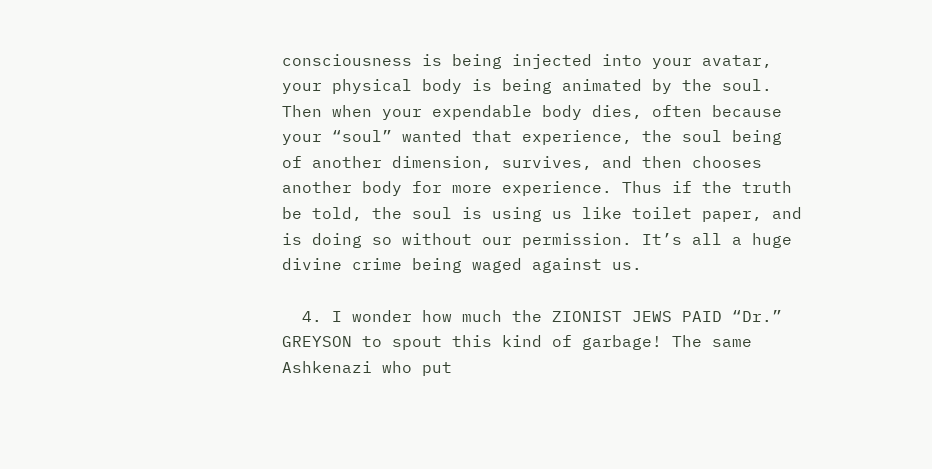consciousness is being injected into your avatar, your physical body is being animated by the soul. Then when your expendable body dies, often because your “soul” wanted that experience, the soul being of another dimension, survives, and then chooses another body for more experience. Thus if the truth be told, the soul is using us like toilet paper, and is doing so without our permission. It’s all a huge divine crime being waged against us.

  4. I wonder how much the ZIONIST JEWS PAID “Dr.” GREYSON to spout this kind of garbage! The same Ashkenazi who put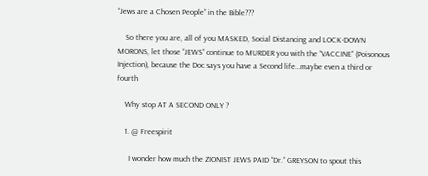“Jews are a Chosen People” in the Bible???

    So there you are, all of you MASKED, Social Distancing and LOCK-DOWN MORONS, let those “JEWS” continue to MURDER you with the “VACCINE” (Poisonous Injection), because the Doc says you have a Second life…maybe even a third or fourth

    Why stop AT A SECOND ONLY ?

    1. @ Freespirit

      I wonder how much the ZIONIST JEWS PAID “Dr.” GREYSON to spout this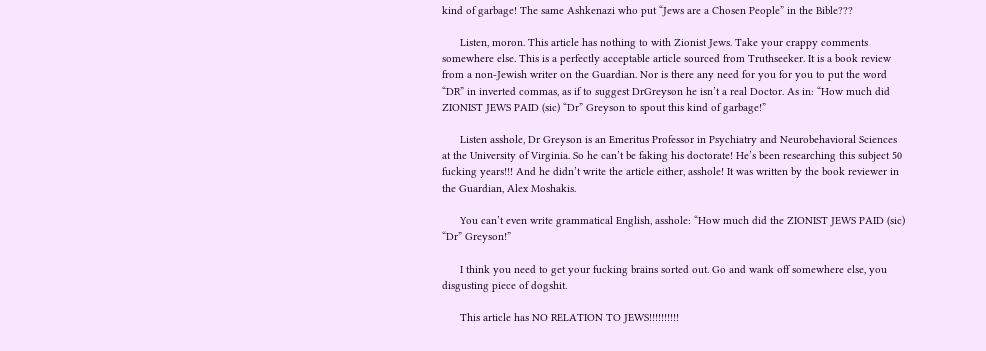kind of garbage! The same Ashkenazi who put “Jews are a Chosen People” in the Bible???

      Listen, moron. This article has nothing to with Zionist Jews. Take your crappy comments somewhere else. This is a perfectly acceptable article sourced from Truthseeker. It is a book review from a non-Jewish writer on the Guardian. Nor is there any need for you for you to put the word “DR” in inverted commas, as if to suggest DrGreyson he isn’t a real Doctor. As in: “How much did ZIONIST JEWS PAID (sic) “Dr” Greyson to spout this kind of garbage!”

      Listen asshole, Dr Greyson is an Emeritus Professor in Psychiatry and Neurobehavioral Sciences at the University of Virginia. So he can’t be faking his doctorate! He’s been researching this subject 50 fucking years!!! And he didn’t write the article either, asshole! It was written by the book reviewer in the Guardian, Alex Moshakis.

      You can’t even write grammatical English, asshole: “How much did the ZIONIST JEWS PAID (sic) “Dr” Greyson!”

      I think you need to get your fucking brains sorted out. Go and wank off somewhere else, you disgusting piece of dogshit.

      This article has NO RELATION TO JEWS!!!!!!!!!!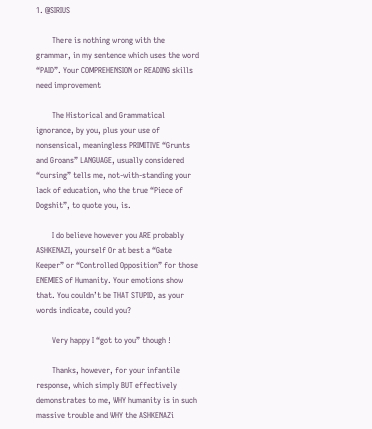1. @SIRIUS

        There is nothing wrong with the grammar, in my sentence which uses the word “PAID”. Your COMPREHENSION or READING skills need improvement

        The Historical and Grammatical ignorance, by you, plus your use of nonsensical, meaningless PRIMITIVE “Grunts and Groans” LANGUAGE, usually considered “cursing” tells me, not-with-standing your lack of education, who the true “Piece of Dogshit”, to quote you, is.

        I do believe however you ARE probably ASHKENAZI, yourself Or at best a “Gate Keeper” or “Controlled Opposition” for those ENEMIES of Humanity. Your emotions show that. You couldn’t be THAT STUPID, as your words indicate, could you?

        Very happy I “got to you” though !

        Thanks, however, for your infantile response, which simply BUT effectively demonstrates to me, WHY humanity is in such massive trouble and WHY the ASHKENAZi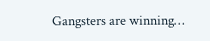Gangsters are winning…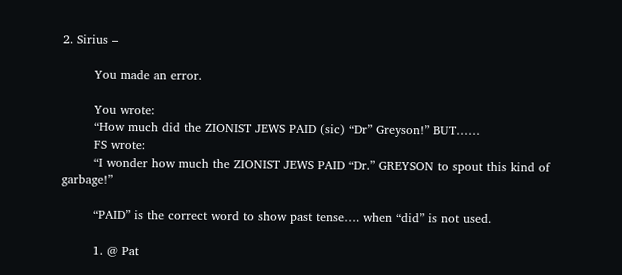2. Sirius –

        You made an error.

        You wrote:
        “How much did the ZIONIST JEWS PAID (sic) “Dr” Greyson!” BUT……
        FS wrote:
        “I wonder how much the ZIONIST JEWS PAID “Dr.” GREYSON to spout this kind of garbage!”

        “PAID” is the correct word to show past tense…. when “did” is not used.

        1. @ Pat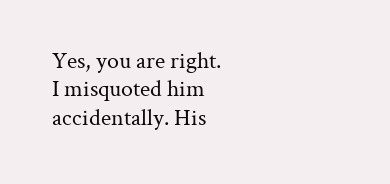Yes, you are right. I misquoted him accidentally. His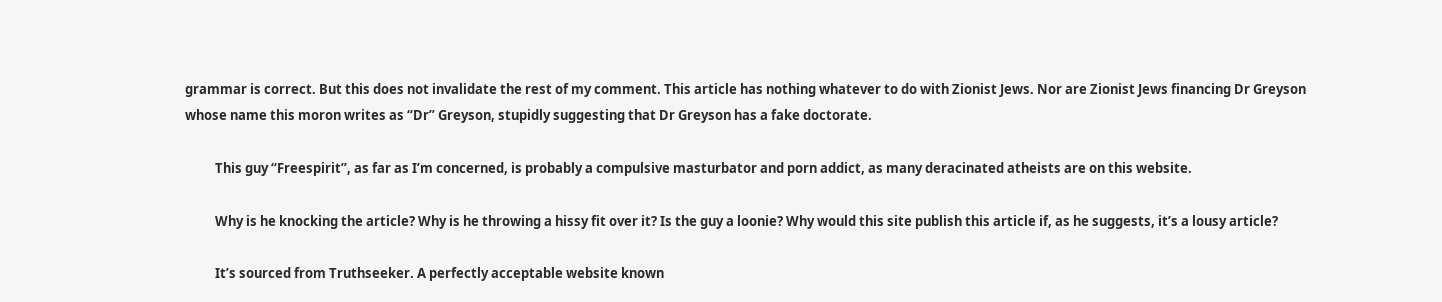grammar is correct. But this does not invalidate the rest of my comment. This article has nothing whatever to do with Zionist Jews. Nor are Zionist Jews financing Dr Greyson whose name this moron writes as “Dr” Greyson, stupidly suggesting that Dr Greyson has a fake doctorate.

          This guy “Freespirit”, as far as I’m concerned, is probably a compulsive masturbator and porn addict, as many deracinated atheists are on this website.

          Why is he knocking the article? Why is he throwing a hissy fit over it? Is the guy a loonie? Why would this site publish this article if, as he suggests, it’s a lousy article?

          It’s sourced from Truthseeker. A perfectly acceptable website known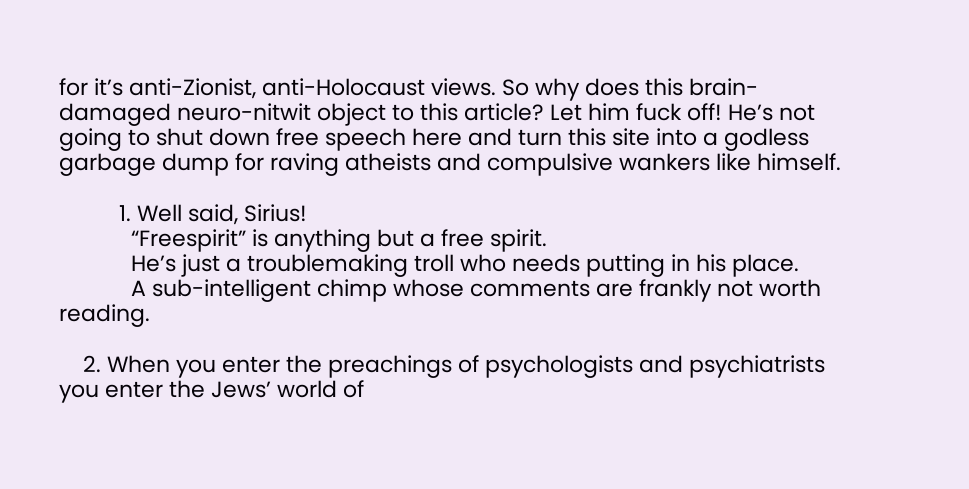for it’s anti-Zionist, anti-Holocaust views. So why does this brain-damaged neuro-nitwit object to this article? Let him fuck off! He’s not going to shut down free speech here and turn this site into a godless garbage dump for raving atheists and compulsive wankers like himself.

          1. Well said, Sirius!
            “Freespirit” is anything but a free spirit.
            He’s just a troublemaking troll who needs putting in his place.
            A sub-intelligent chimp whose comments are frankly not worth reading.

    2. When you enter the preachings of psychologists and psychiatrists you enter the Jews’ world of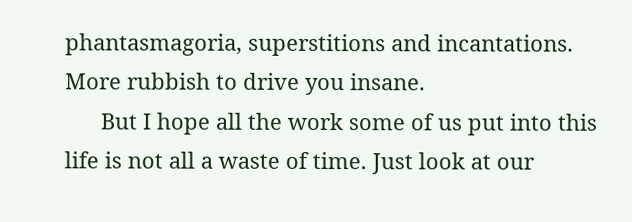phantasmagoria, superstitions and incantations. More rubbish to drive you insane.
      But I hope all the work some of us put into this life is not all a waste of time. Just look at our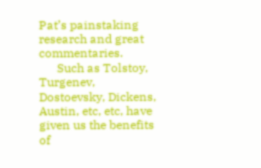Pat’s painstaking research and great commentaries.
      Such as Tolstoy, Turgenev, Dostoevsky, Dickens, Austin, etc, etc, have given us the benefits of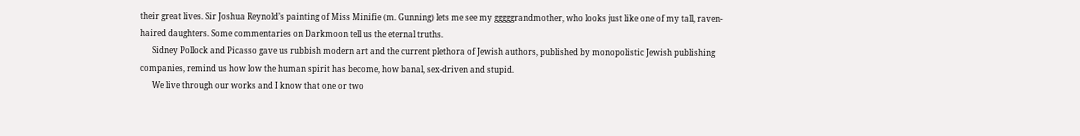their great lives. Sir Joshua Reynold’s painting of Miss Minifie (m. Gunning) lets me see my gggggrandmother, who looks just like one of my tall, raven-haired daughters. Some commentaries on Darkmoon tell us the eternal truths.
      Sidney Pollock and Picasso gave us rubbish modern art and the current plethora of Jewish authors, published by monopolistic Jewish publishing companies, remind us how low the human spirit has become, how banal, sex-driven and stupid.
      We live through our works and I know that one or two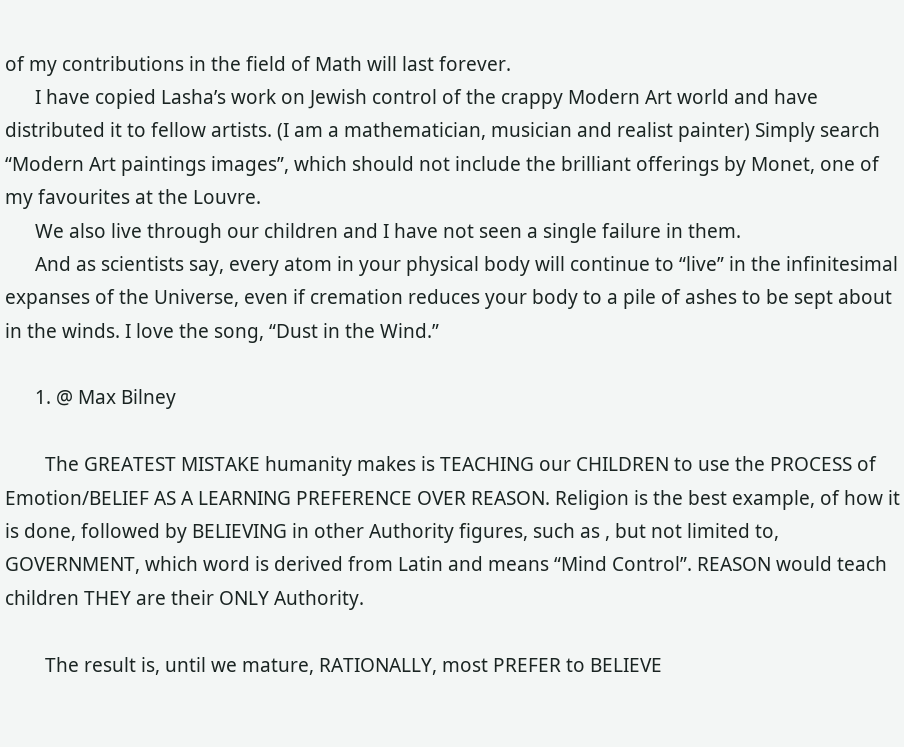of my contributions in the field of Math will last forever.
      I have copied Lasha’s work on Jewish control of the crappy Modern Art world and have distributed it to fellow artists. (I am a mathematician, musician and realist painter) Simply search “Modern Art paintings images”, which should not include the brilliant offerings by Monet, one of my favourites at the Louvre.
      We also live through our children and I have not seen a single failure in them.
      And as scientists say, every atom in your physical body will continue to “live” in the infinitesimal expanses of the Universe, even if cremation reduces your body to a pile of ashes to be sept about in the winds. I love the song, “Dust in the Wind.”

      1. @ Max Bilney

        The GREATEST MISTAKE humanity makes is TEACHING our CHILDREN to use the PROCESS of Emotion/BELIEF AS A LEARNING PREFERENCE OVER REASON. Religion is the best example, of how it is done, followed by BELIEVING in other Authority figures, such as , but not limited to, GOVERNMENT, which word is derived from Latin and means “Mind Control”. REASON would teach children THEY are their ONLY Authority.

        The result is, until we mature, RATIONALLY, most PREFER to BELIEVE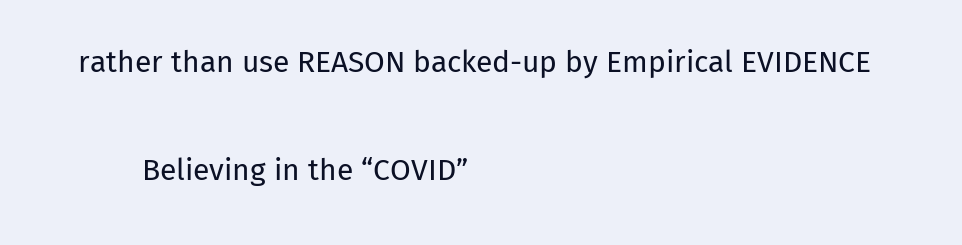rather than use REASON backed-up by Empirical EVIDENCE

        Believing in the “COVID”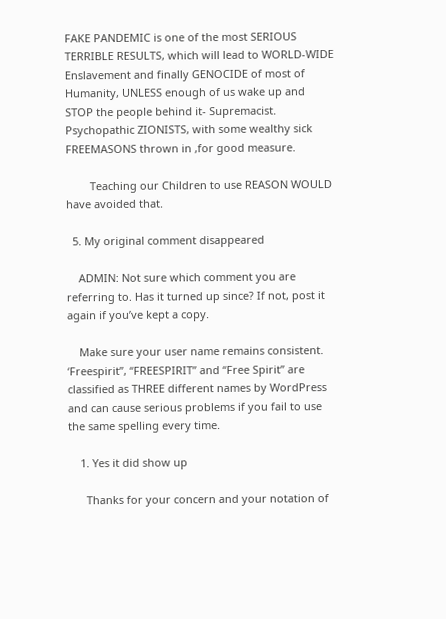FAKE PANDEMIC is one of the most SERIOUS TERRIBLE RESULTS, which will lead to WORLD-WIDE Enslavement and finally GENOCIDE of most of Humanity, UNLESS enough of us wake up and STOP the people behind it- Supremacist. Psychopathic ZIONISTS, with some wealthy sick FREEMASONS thrown in ,for good measure.

        Teaching our Children to use REASON WOULD have avoided that.

  5. My original comment disappeared

    ADMIN: Not sure which comment you are referring to. Has it turned up since? If not, post it again if you’ve kept a copy.

    Make sure your user name remains consistent. ‘Freespirit”, “FREESPIRIT” and “Free Spirit” are classified as THREE different names by WordPress and can cause serious problems if you fail to use the same spelling every time.

    1. Yes it did show up

      Thanks for your concern and your notation of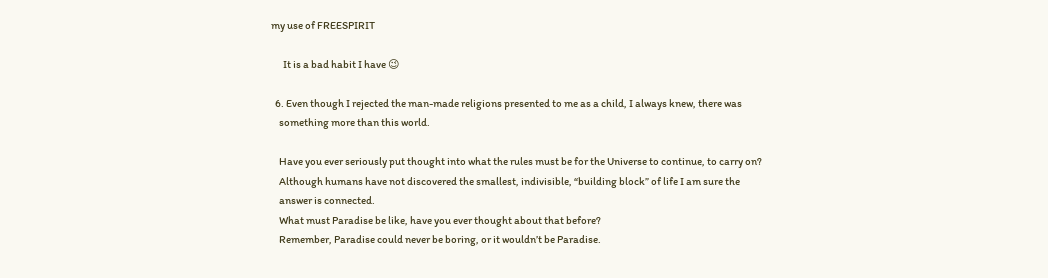my use of FREESPIRIT

      It is a bad habit I have 😉

  6. Even though I rejected the man-made religions presented to me as a child, I always knew, there was
    something more than this world.

    Have you ever seriously put thought into what the rules must be for the Universe to continue, to carry on?
    Although humans have not discovered the smallest, indivisible, “building block” of life I am sure the
    answer is connected.
    What must Paradise be like, have you ever thought about that before?
    Remember, Paradise could never be boring, or it wouldn’t be Paradise.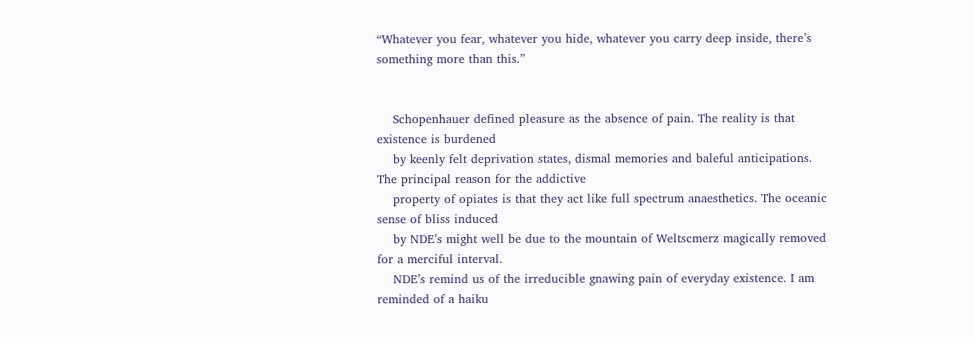“Whatever you fear, whatever you hide, whatever you carry deep inside, there’s something more than this.”


    Schopenhauer defined pleasure as the absence of pain. The reality is that existence is burdened
    by keenly felt deprivation states, dismal memories and baleful anticipations. The principal reason for the addictive
    property of opiates is that they act like full spectrum anaesthetics. The oceanic sense of bliss induced
    by NDE’s might well be due to the mountain of Weltscmerz magically removed for a merciful interval.
    NDE’s remind us of the irreducible gnawing pain of everyday existence. I am reminded of a haiku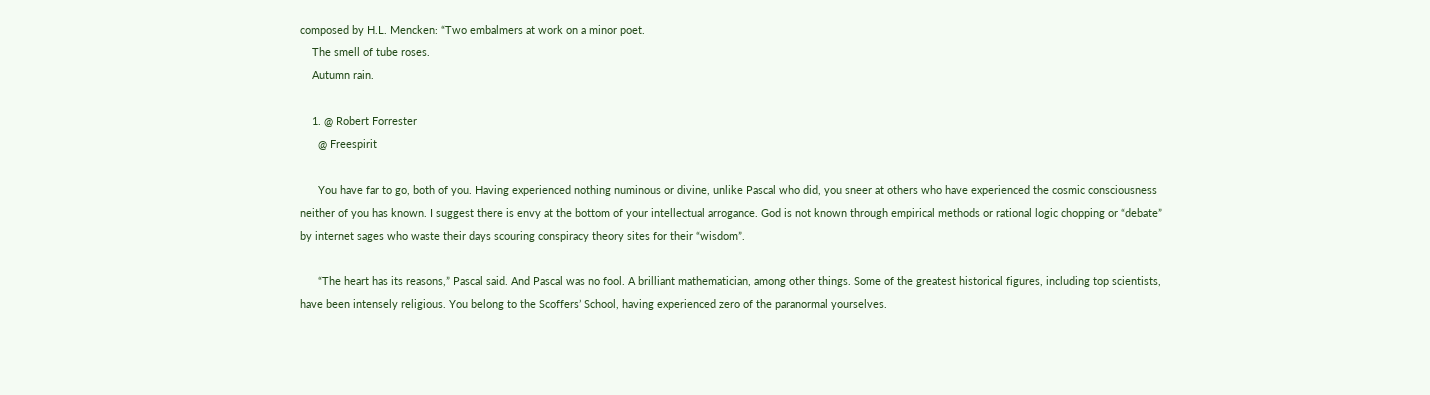composed by H.L. Mencken: “Two embalmers at work on a minor poet.
    The smell of tube roses.
    Autumn rain.

    1. @ Robert Forrester
      @ Freespirit

      You have far to go, both of you. Having experienced nothing numinous or divine, unlike Pascal who did, you sneer at others who have experienced the cosmic consciousness neither of you has known. I suggest there is envy at the bottom of your intellectual arrogance. God is not known through empirical methods or rational logic chopping or “debate” by internet sages who waste their days scouring conspiracy theory sites for their “wisdom”.

      “The heart has its reasons,” Pascal said. And Pascal was no fool. A brilliant mathematician, among other things. Some of the greatest historical figures, including top scientists, have been intensely religious. You belong to the Scoffers’ School, having experienced zero of the paranormal yourselves.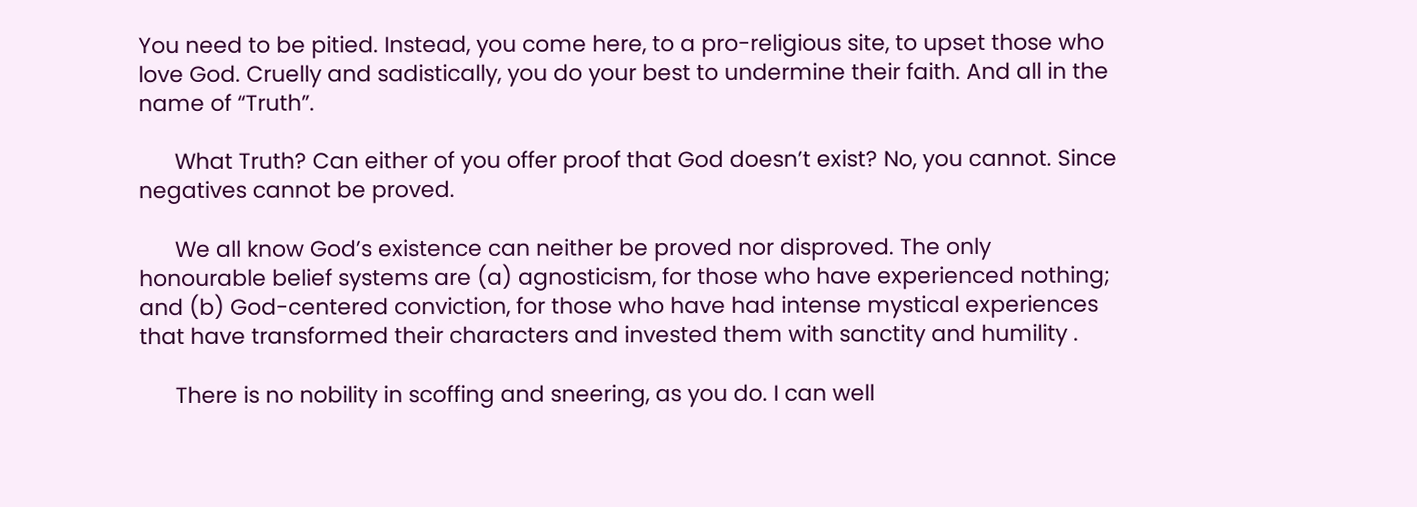You need to be pitied. Instead, you come here, to a pro-religious site, to upset those who love God. Cruelly and sadistically, you do your best to undermine their faith. And all in the name of “Truth”.

      What Truth? Can either of you offer proof that God doesn’t exist? No, you cannot. Since negatives cannot be proved.

      We all know God’s existence can neither be proved nor disproved. The only honourable belief systems are (a) agnosticism, for those who have experienced nothing; and (b) God-centered conviction, for those who have had intense mystical experiences that have transformed their characters and invested them with sanctity and humility .

      There is no nobility in scoffing and sneering, as you do. I can well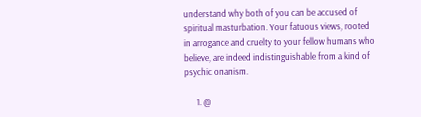understand why both of you can be accused of spiritual masturbation. Your fatuous views, rooted in arrogance and cruelty to your fellow humans who believe, are indeed indistinguishable from a kind of psychic onanism.

      1. @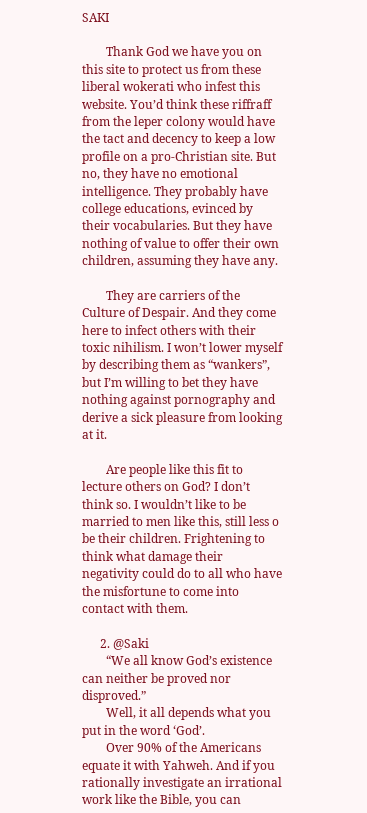SAKI

        Thank God we have you on this site to protect us from these liberal wokerati who infest this website. You’d think these riffraff from the leper colony would have the tact and decency to keep a low profile on a pro-Christian site. But no, they have no emotional intelligence. They probably have college educations, evinced by their vocabularies. But they have nothing of value to offer their own children, assuming they have any.

        They are carriers of the Culture of Despair. And they come here to infect others with their toxic nihilism. I won’t lower myself by describing them as “wankers”, but I’m willing to bet they have nothing against pornography and derive a sick pleasure from looking at it.

        Are people like this fit to lecture others on God? I don’t think so. I wouldn’t like to be married to men like this, still less o be their children. Frightening to think what damage their negativity could do to all who have the misfortune to come into contact with them.

      2. @Saki
        “We all know God’s existence can neither be proved nor disproved.”
        Well, it all depends what you put in the word ‘God’.
        Over 90% of the Americans equate it with Yahweh. And if you rationally investigate an irrational work like the Bible, you can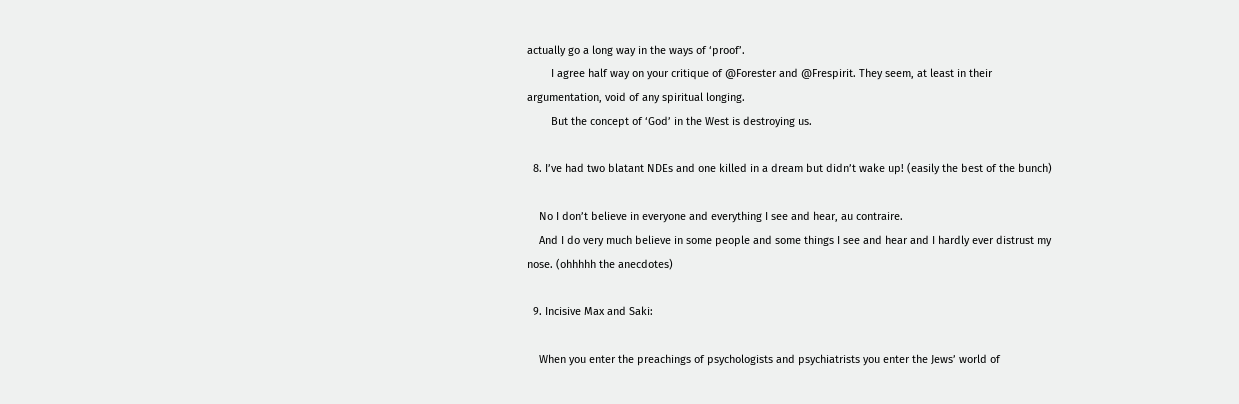actually go a long way in the ways of ‘proof’.
        I agree half way on your critique of @Forester and @Frespirit. They seem, at least in their argumentation, void of any spiritual longing.
        But the concept of ‘God’ in the West is destroying us.

  8. I’ve had two blatant NDEs and one killed in a dream but didn’t wake up! (easily the best of the bunch)

    No I don’t believe in everyone and everything I see and hear, au contraire.
    And I do very much believe in some people and some things I see and hear and I hardly ever distrust my nose. (ohhhhh the anecdotes)

  9. Incisive Max and Saki:

    When you enter the preachings of psychologists and psychiatrists you enter the Jews’ world of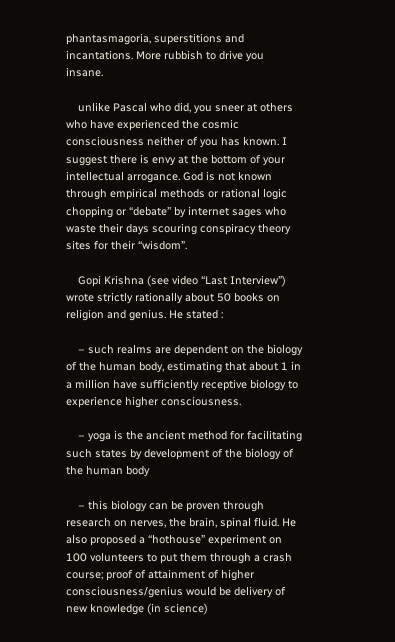phantasmagoria, superstitions and incantations. More rubbish to drive you insane.

    unlike Pascal who did, you sneer at others who have experienced the cosmic consciousness neither of you has known. I suggest there is envy at the bottom of your intellectual arrogance. God is not known through empirical methods or rational logic chopping or “debate” by internet sages who waste their days scouring conspiracy theory sites for their “wisdom”.

    Gopi Krishna (see video “Last Interview”) wrote strictly rationally about 50 books on religion and genius. He stated :

    – such realms are dependent on the biology of the human body, estimating that about 1 in a million have sufficiently receptive biology to experience higher consciousness.

    – yoga is the ancient method for facilitating such states by development of the biology of the human body

    – this biology can be proven through research on nerves, the brain, spinal fluid. He also proposed a “hothouse” experiment on 100 volunteers to put them through a crash course; proof of attainment of higher consciousness/genius would be delivery of new knowledge (in science)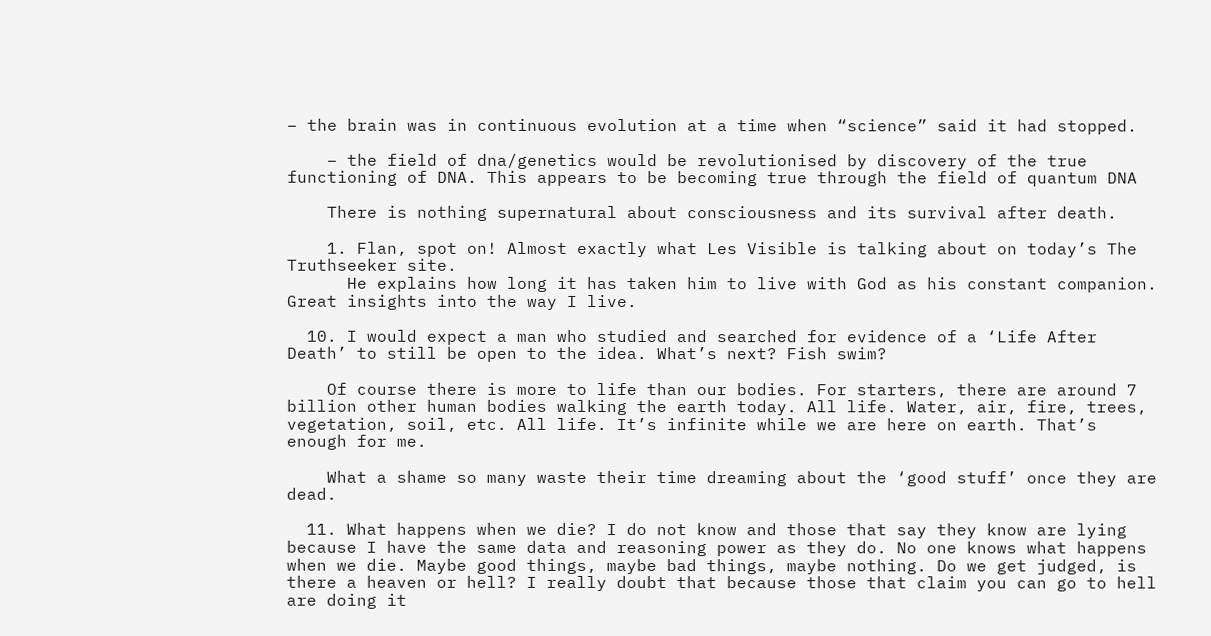– the brain was in continuous evolution at a time when “science” said it had stopped.

    – the field of dna/genetics would be revolutionised by discovery of the true functioning of DNA. This appears to be becoming true through the field of quantum DNA

    There is nothing supernatural about consciousness and its survival after death.

    1. Flan, spot on! Almost exactly what Les Visible is talking about on today’s The Truthseeker site.
      He explains how long it has taken him to live with God as his constant companion. Great insights into the way I live.

  10. I would expect a man who studied and searched for evidence of a ‘Life After Death’ to still be open to the idea. What’s next? Fish swim?

    Of course there is more to life than our bodies. For starters, there are around 7 billion other human bodies walking the earth today. All life. Water, air, fire, trees, vegetation, soil, etc. All life. It’s infinite while we are here on earth. That’s enough for me.

    What a shame so many waste their time dreaming about the ‘good stuff’ once they are dead.

  11. What happens when we die? I do not know and those that say they know are lying because I have the same data and reasoning power as they do. No one knows what happens when we die. Maybe good things, maybe bad things, maybe nothing. Do we get judged, is there a heaven or hell? I really doubt that because those that claim you can go to hell are doing it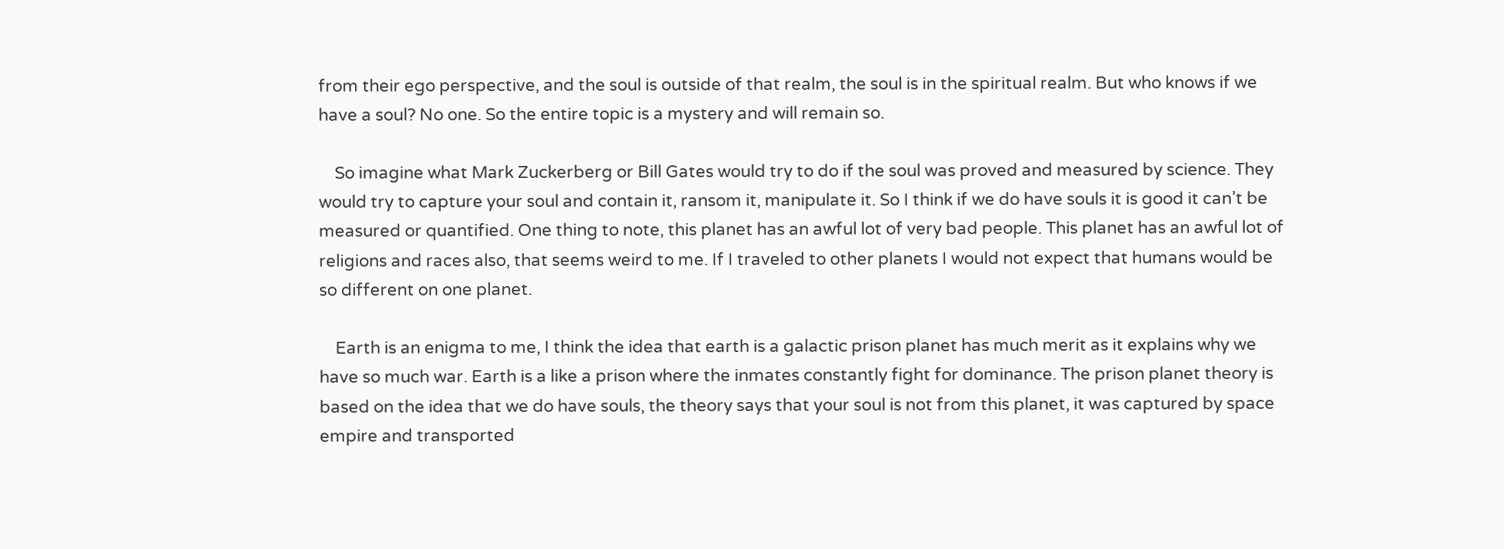from their ego perspective, and the soul is outside of that realm, the soul is in the spiritual realm. But who knows if we have a soul? No one. So the entire topic is a mystery and will remain so.

    So imagine what Mark Zuckerberg or Bill Gates would try to do if the soul was proved and measured by science. They would try to capture your soul and contain it, ransom it, manipulate it. So I think if we do have souls it is good it can’t be measured or quantified. One thing to note, this planet has an awful lot of very bad people. This planet has an awful lot of religions and races also, that seems weird to me. If I traveled to other planets I would not expect that humans would be so different on one planet.

    Earth is an enigma to me, I think the idea that earth is a galactic prison planet has much merit as it explains why we have so much war. Earth is a like a prison where the inmates constantly fight for dominance. The prison planet theory is based on the idea that we do have souls, the theory says that your soul is not from this planet, it was captured by space empire and transported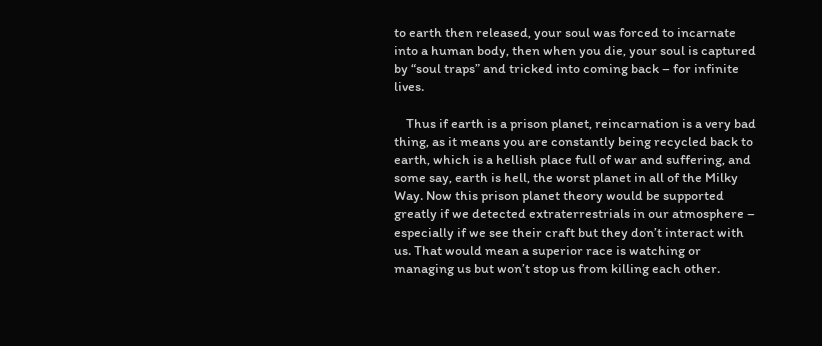to earth then released, your soul was forced to incarnate into a human body, then when you die, your soul is captured by “soul traps” and tricked into coming back – for infinite lives.

    Thus if earth is a prison planet, reincarnation is a very bad thing, as it means you are constantly being recycled back to earth, which is a hellish place full of war and suffering, and some say, earth is hell, the worst planet in all of the Milky Way. Now this prison planet theory would be supported greatly if we detected extraterrestrials in our atmosphere – especially if we see their craft but they don’t interact with us. That would mean a superior race is watching or managing us but won’t stop us from killing each other.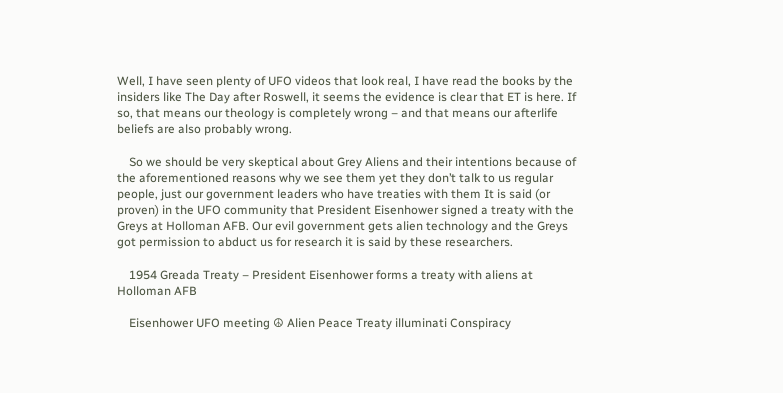Well, I have seen plenty of UFO videos that look real, I have read the books by the insiders like The Day after Roswell, it seems the evidence is clear that ET is here. If so, that means our theology is completely wrong – and that means our afterlife beliefs are also probably wrong.

    So we should be very skeptical about Grey Aliens and their intentions because of the aforementioned reasons why we see them yet they don’t talk to us regular people, just our government leaders who have treaties with them It is said (or proven) in the UFO community that President Eisenhower signed a treaty with the Greys at Holloman AFB. Our evil government gets alien technology and the Greys got permission to abduct us for research it is said by these researchers.

    1954 Greada Treaty – President Eisenhower forms a treaty with aliens at Holloman AFB

    Eisenhower UFO meeting ☮ Alien Peace Treaty illuminati Conspiracy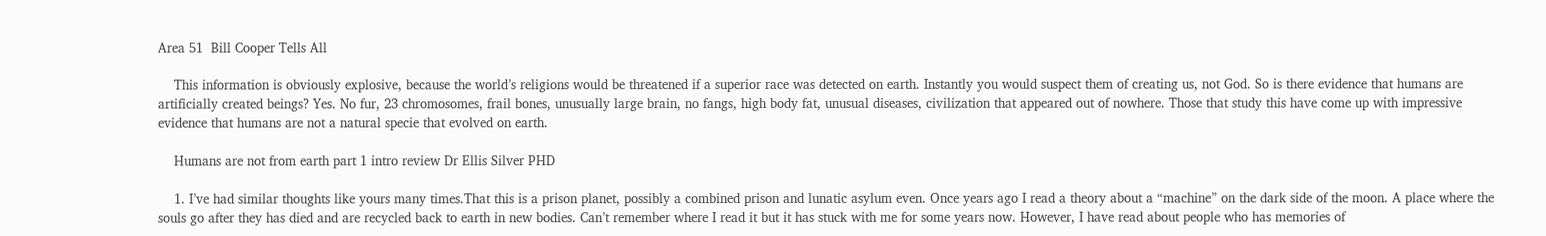Area 51  Bill Cooper Tells All

    This information is obviously explosive, because the world’s religions would be threatened if a superior race was detected on earth. Instantly you would suspect them of creating us, not God. So is there evidence that humans are artificially created beings? Yes. No fur, 23 chromosomes, frail bones, unusually large brain, no fangs, high body fat, unusual diseases, civilization that appeared out of nowhere. Those that study this have come up with impressive evidence that humans are not a natural specie that evolved on earth.

    Humans are not from earth part 1 intro review Dr Ellis Silver PHD

    1. I’ve had similar thoughts like yours many times.That this is a prison planet, possibly a combined prison and lunatic asylum even. Once years ago I read a theory about a “machine” on the dark side of the moon. A place where the souls go after they has died and are recycled back to earth in new bodies. Can’t remember where I read it but it has stuck with me for some years now. However, I have read about people who has memories of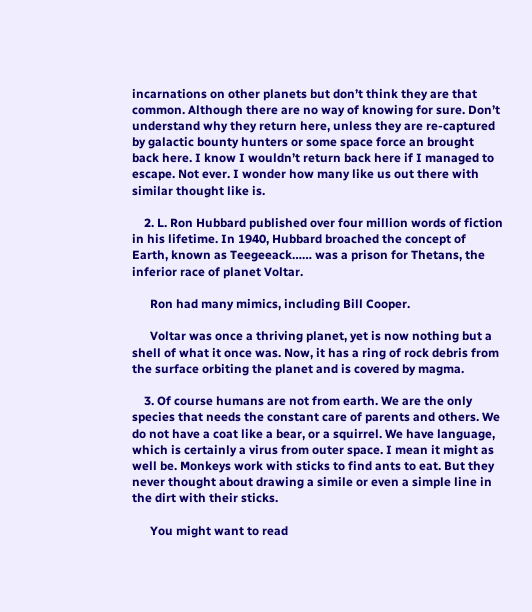incarnations on other planets but don’t think they are that common. Although there are no way of knowing for sure. Don’t understand why they return here, unless they are re-captured by galactic bounty hunters or some space force an brought back here. I know I wouldn’t return back here if I managed to escape. Not ever. I wonder how many like us out there with similar thought like is.

    2. L. Ron Hubbard published over four million words of fiction in his lifetime. In 1940, Hubbard broached the concept of Earth, known as Teegeeack…… was a prison for Thetans, the inferior race of planet Voltar.

      Ron had many mimics, including Bill Cooper.

      Voltar was once a thriving planet, yet is now nothing but a shell of what it once was. Now, it has a ring of rock debris from the surface orbiting the planet and is covered by magma.

    3. Of course humans are not from earth. We are the only species that needs the constant care of parents and others. We do not have a coat like a bear, or a squirrel. We have language, which is certainly a virus from outer space. I mean it might as well be. Monkeys work with sticks to find ants to eat. But they never thought about drawing a simile or even a simple line in the dirt with their sticks.

      You might want to read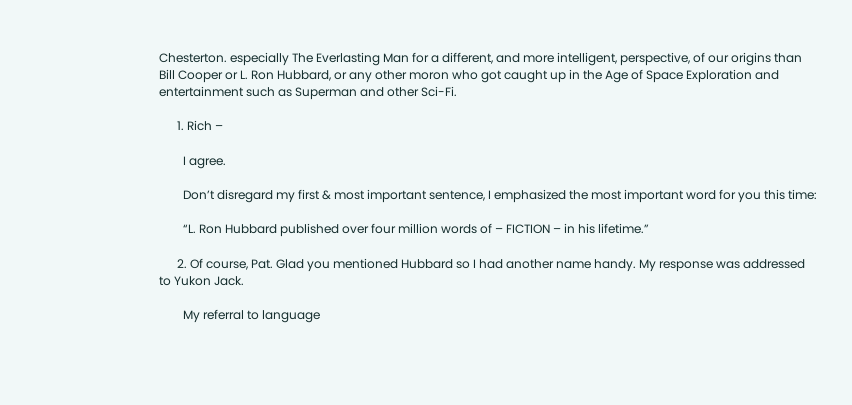Chesterton. especially The Everlasting Man for a different, and more intelligent, perspective, of our origins than Bill Cooper or L. Ron Hubbard, or any other moron who got caught up in the Age of Space Exploration and entertainment such as Superman and other Sci-Fi.

      1. Rich –

        I agree.

        Don’t disregard my first & most important sentence, I emphasized the most important word for you this time:

        “L. Ron Hubbard published over four million words of – FICTION – in his lifetime.”

      2. Of course, Pat. Glad you mentioned Hubbard so I had another name handy. My response was addressed to Yukon Jack.

        My referral to language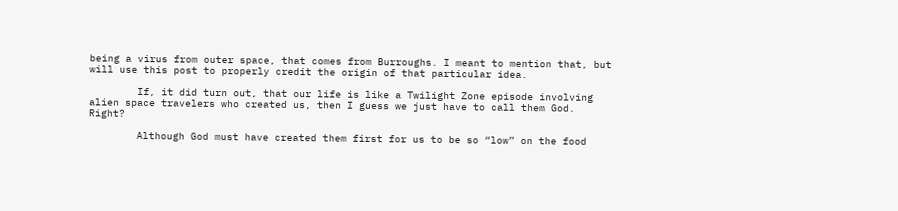being a virus from outer space, that comes from Burroughs. I meant to mention that, but will use this post to properly credit the origin of that particular idea.

        If, it did turn out, that our life is like a Twilight Zone episode involving alien space travelers who created us, then I guess we just have to call them God. Right?

        Although God must have created them first for us to be so “low” on the food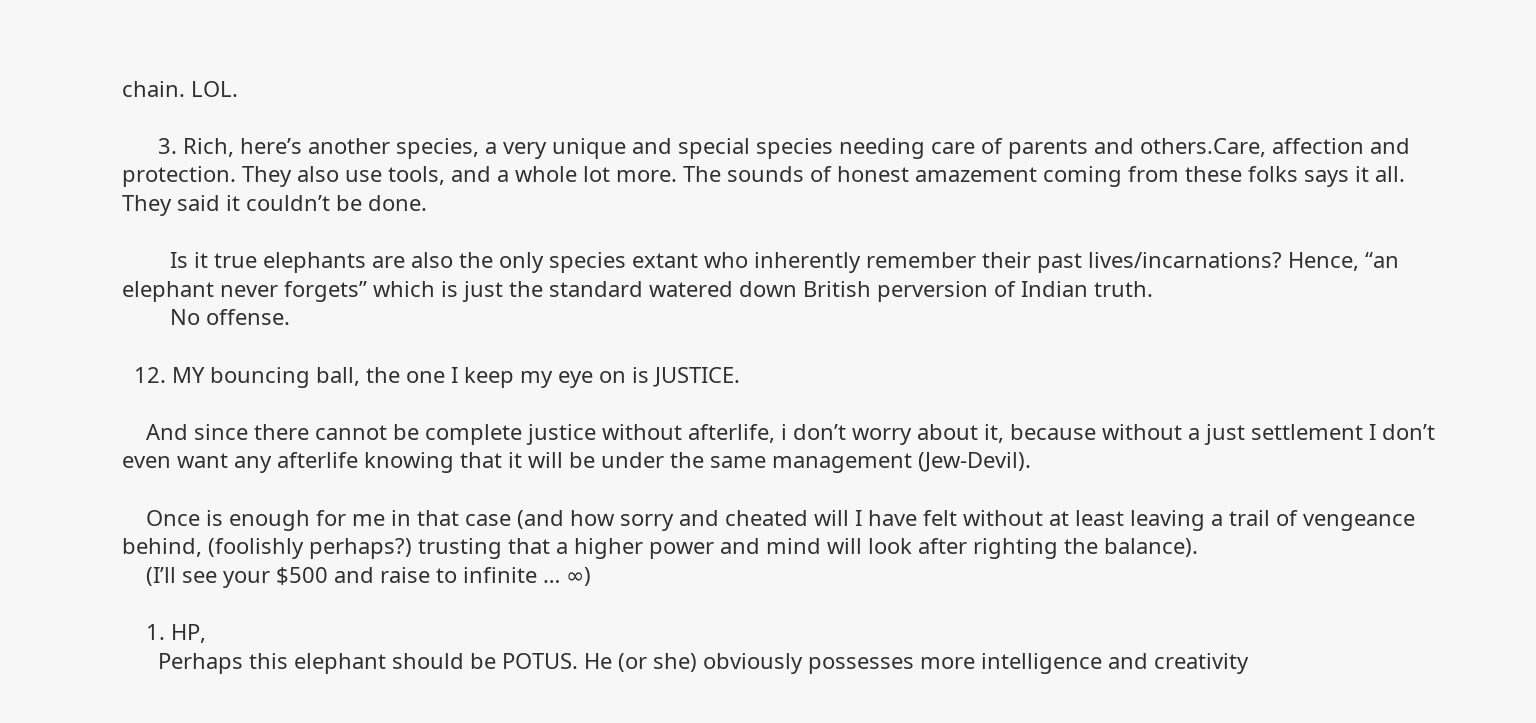chain. LOL.

      3. Rich, here’s another species, a very unique and special species needing care of parents and others.Care, affection and protection. They also use tools, and a whole lot more. The sounds of honest amazement coming from these folks says it all. They said it couldn’t be done.

        Is it true elephants are also the only species extant who inherently remember their past lives/incarnations? Hence, “an elephant never forgets” which is just the standard watered down British perversion of Indian truth.
        No offense.

  12. MY bouncing ball, the one I keep my eye on is JUSTICE.

    And since there cannot be complete justice without afterlife, i don’t worry about it, because without a just settlement I don’t even want any afterlife knowing that it will be under the same management (Jew-Devil).

    Once is enough for me in that case (and how sorry and cheated will I have felt without at least leaving a trail of vengeance behind, (foolishly perhaps?) trusting that a higher power and mind will look after righting the balance).
    (I’ll see your $500 and raise to infinite … ∞)

    1. HP,
      Perhaps this elephant should be POTUS. He (or she) obviously possesses more intelligence and creativity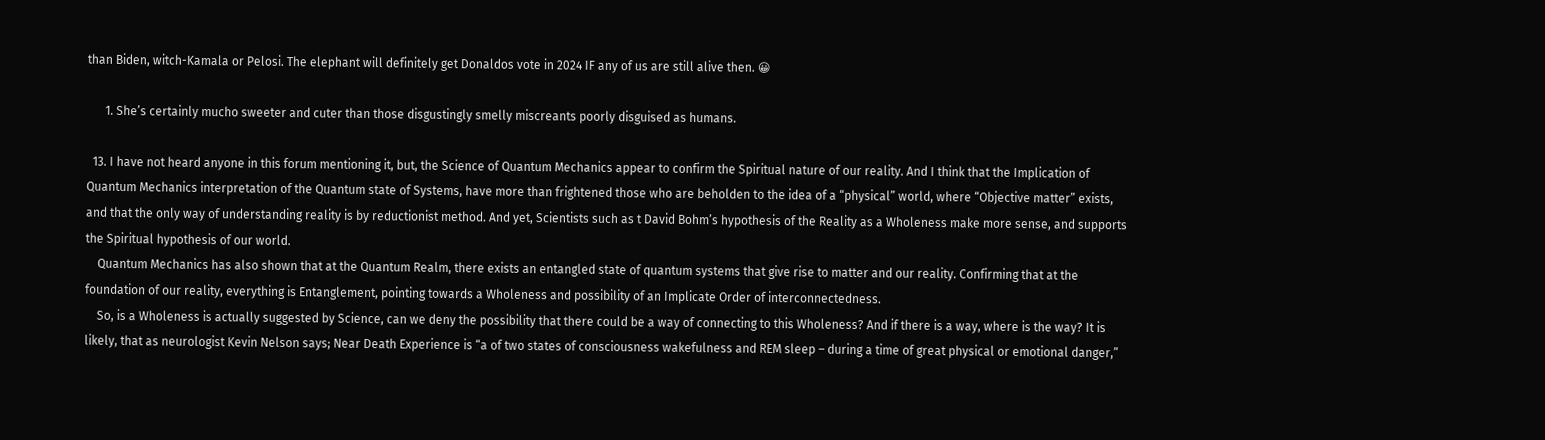than Biden, witch-Kamala or Pelosi. The elephant will definitely get Donaldos vote in 2024 IF any of us are still alive then. 😀

      1. She’s certainly mucho sweeter and cuter than those disgustingly smelly miscreants poorly disguised as humans.

  13. I have not heard anyone in this forum mentioning it, but, the Science of Quantum Mechanics appear to confirm the Spiritual nature of our reality. And I think that the Implication of Quantum Mechanics interpretation of the Quantum state of Systems, have more than frightened those who are beholden to the idea of a “physical” world, where “Objective matter” exists, and that the only way of understanding reality is by reductionist method. And yet, Scientists such as t David Bohm’s hypothesis of the Reality as a Wholeness make more sense, and supports the Spiritual hypothesis of our world.
    Quantum Mechanics has also shown that at the Quantum Realm, there exists an entangled state of quantum systems that give rise to matter and our reality. Confirming that at the foundation of our reality, everything is Entanglement, pointing towards a Wholeness and possibility of an Implicate Order of interconnectedness.
    So, is a Wholeness is actually suggested by Science, can we deny the possibility that there could be a way of connecting to this Wholeness? And if there is a way, where is the way? It is likely, that as neurologist Kevin Nelson says; Near Death Experience is “a of two states of consciousness wakefulness and REM sleep – during a time of great physical or emotional danger,”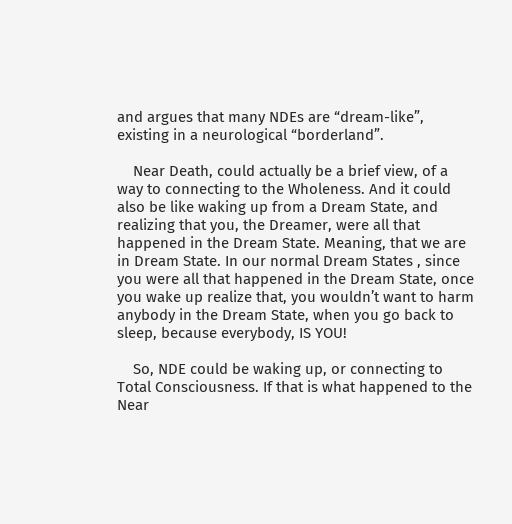and argues that many NDEs are “dream-like”, existing in a neurological “borderland”.

    Near Death, could actually be a brief view, of a way to connecting to the Wholeness. And it could also be like waking up from a Dream State, and realizing that you, the Dreamer, were all that happened in the Dream State. Meaning, that we are in Dream State. In our normal Dream States , since you were all that happened in the Dream State, once you wake up realize that, you wouldn’t want to harm anybody in the Dream State, when you go back to sleep, because everybody, IS YOU!

    So, NDE could be waking up, or connecting to Total Consciousness. If that is what happened to the Near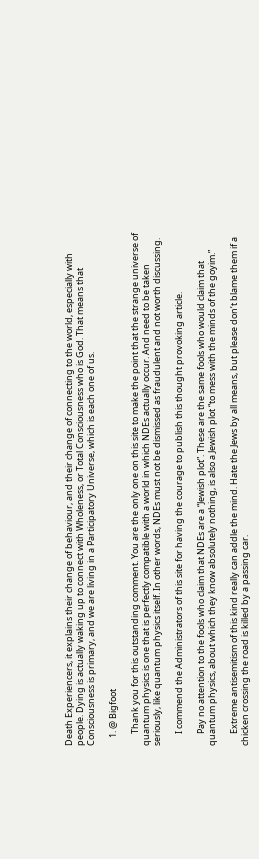Death Experiencers, it explains their change of behaviour, and their change of connecting to the world, especially with people. Dying is actually waking up to connect with Wholeness, or Total Consciousness who is God. That means that Consciousness is primary, and we are living in a Participatory Universe, which is each one of us.

    1. @ Bigfoot

      Thank you for this outstanding comment. You are the only one on this site to make the point that the strange universe of quantum physics is one that is perfectly compatible with a world in which NDEs actually occur. And need to be taken seriously, like quantum physics itself. In other words, NDEs must not be dismissed as fraudulent and not worth discussing.

      I commend the Administrators of this site for having the courage to publish this thought provoking article.

      Pay no attention to the fools who claim that NDEs are a “Jewish plot”. These are the same fools who would claim that quantum physics, about which they know absolutely nothing, is also a Jewish plot “to mess with the minds of the goyim.”

      Extreme antisemitism of this kind really can addle the mind. Hate the Jews by all means, but please don’t blame them if a chicken crossing the road is killed by a passing car.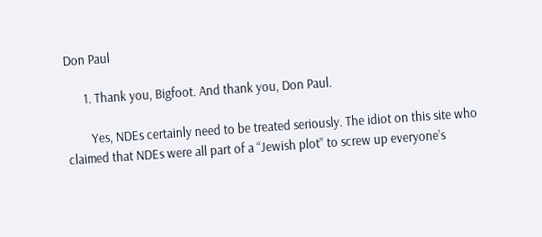Don Paul

      1. Thank you, Bigfoot. And thank you, Don Paul.

        Yes, NDEs certainly need to be treated seriously. The idiot on this site who claimed that NDEs were all part of a “Jewish plot” to screw up everyone’s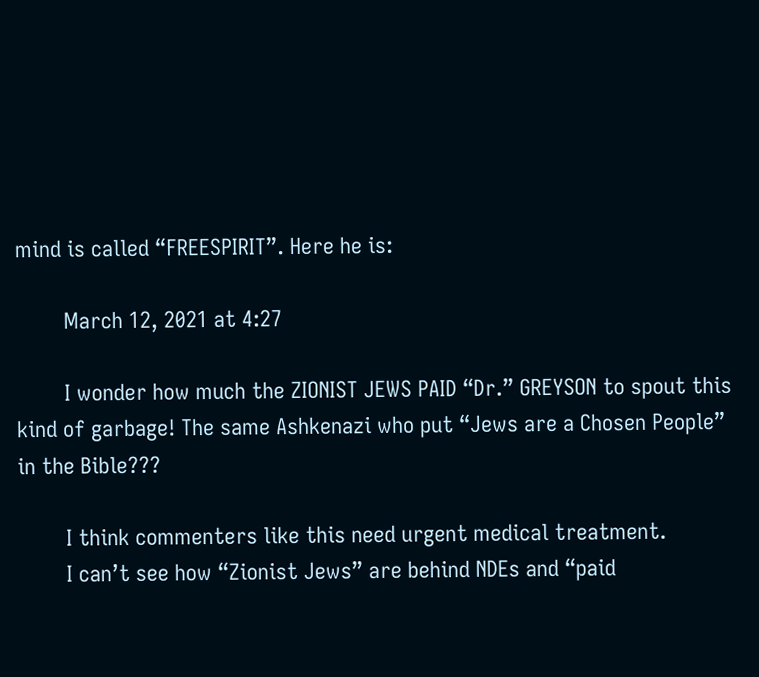mind is called “FREESPIRIT”. Here he is:

        March 12, 2021 at 4:27

        I wonder how much the ZIONIST JEWS PAID “Dr.” GREYSON to spout this kind of garbage! The same Ashkenazi who put “Jews are a Chosen People” in the Bible???

        I think commenters like this need urgent medical treatment.
        I can’t see how “Zionist Jews” are behind NDEs and “paid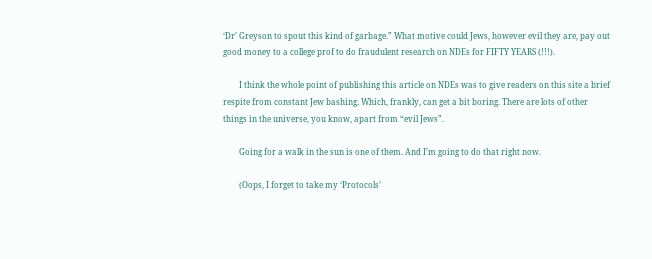‘Dr’ Greyson to spout this kind of garbage.” What motive could Jews, however evil they are, pay out good money to a college prof to do fraudulent research on NDEs for FIFTY YEARS (!!!).

        I think the whole point of publishing this article on NDEs was to give readers on this site a brief respite from constant Jew bashing. Which, frankly, can get a bit boring. There are lots of other things in the universe, you know, apart from “evil Jews”.

        Going for a walk in the sun is one of them. And I’m going to do that right now.

        (Oops, I forget to take my ‘Protocols’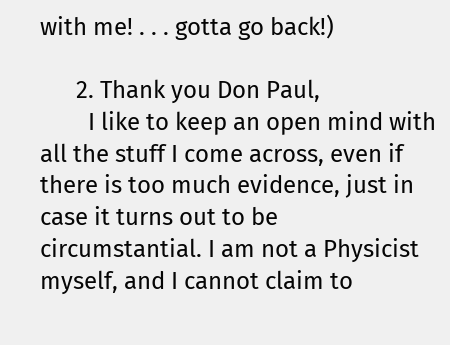with me! . . . gotta go back!)

      2. Thank you Don Paul,
        I like to keep an open mind with all the stuff I come across, even if there is too much evidence, just in case it turns out to be circumstantial. I am not a Physicist myself, and I cannot claim to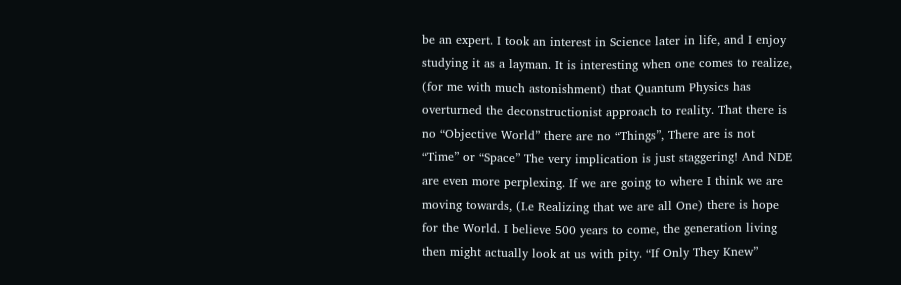be an expert. I took an interest in Science later in life, and I enjoy studying it as a layman. It is interesting when one comes to realize, (for me with much astonishment) that Quantum Physics has overturned the deconstructionist approach to reality. That there is no “Objective World” there are no “Things”, There are is not “Time” or “Space” The very implication is just staggering! And NDE are even more perplexing. If we are going to where I think we are moving towards, (I.e Realizing that we are all One) there is hope for the World. I believe 500 years to come, the generation living then might actually look at us with pity. “If Only They Knew”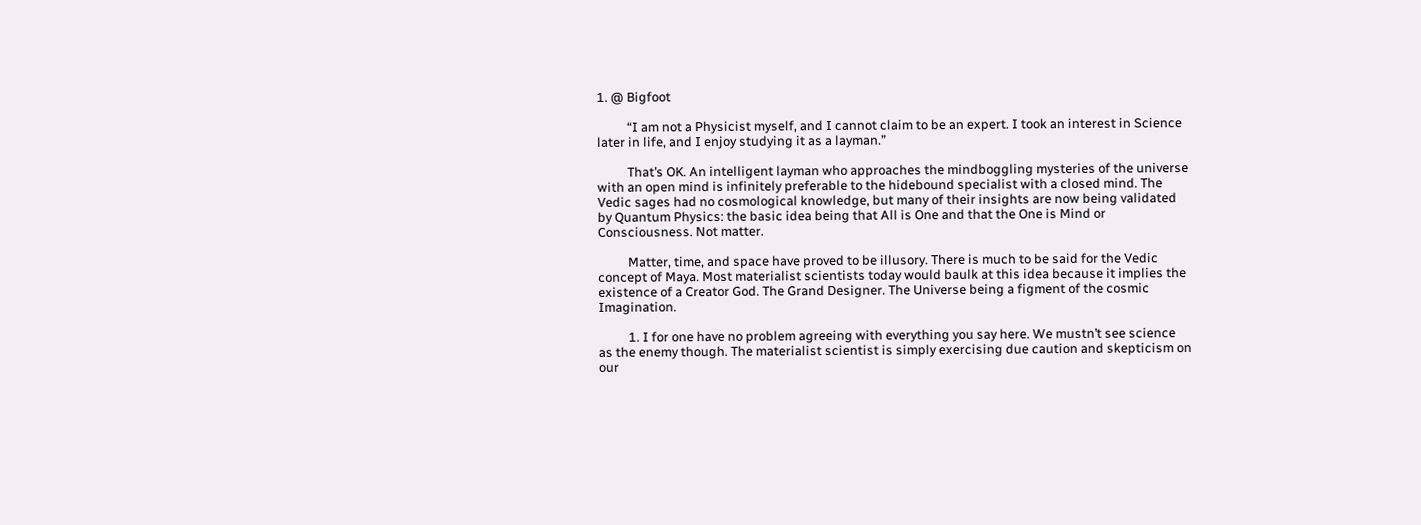1. @ Bigfoot

          “I am not a Physicist myself, and I cannot claim to be an expert. I took an interest in Science later in life, and I enjoy studying it as a layman.”

          That’s OK. An intelligent layman who approaches the mindboggling mysteries of the universe with an open mind is infinitely preferable to the hidebound specialist with a closed mind. The Vedic sages had no cosmological knowledge, but many of their insights are now being validated by Quantum Physics: the basic idea being that All is One and that the One is Mind or Consciousness. Not matter.

          Matter, time, and space have proved to be illusory. There is much to be said for the Vedic concept of Maya. Most materialist scientists today would baulk at this idea because it implies the existence of a Creator God. The Grand Designer. The Universe being a figment of the cosmic Imagination.

          1. I for one have no problem agreeing with everything you say here. We mustn’t see science as the enemy though. The materialist scientist is simply exercising due caution and skepticism on our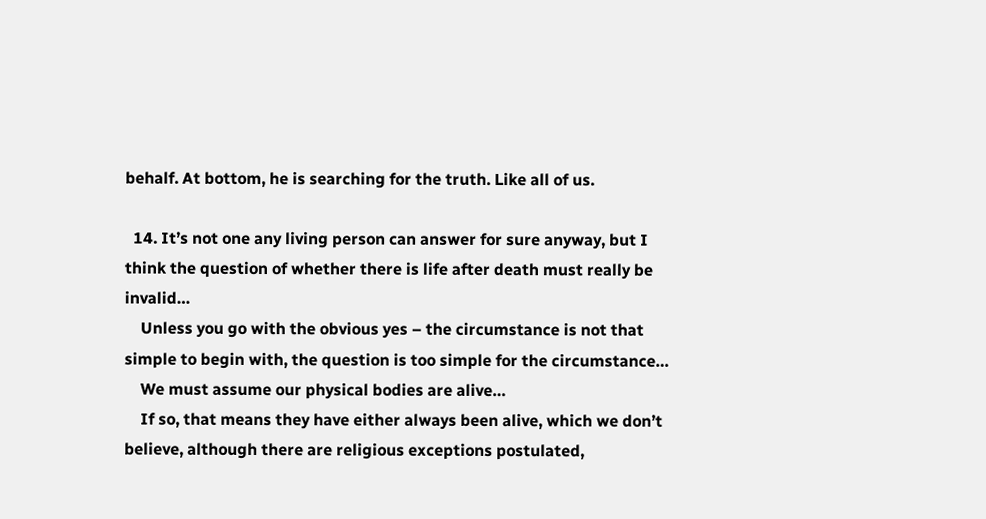behalf. At bottom, he is searching for the truth. Like all of us.

  14. It’s not one any living person can answer for sure anyway, but I think the question of whether there is life after death must really be invalid…
    Unless you go with the obvious yes – the circumstance is not that simple to begin with, the question is too simple for the circumstance…
    We must assume our physical bodies are alive…
    If so, that means they have either always been alive, which we don’t believe, although there are religious exceptions postulated,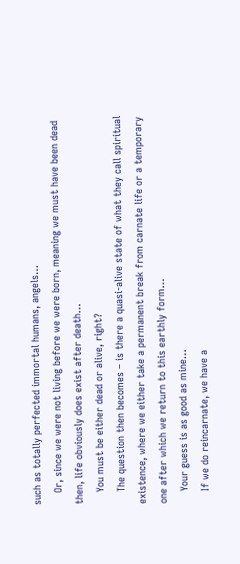such as totally perfected immortal humans, angels…
    Or, since we were not living before we were born, meaning we must have been dead then, life obviously does exist after death…
    You must be either dead or alive, right?
    The question then becomes – is there a quasi-alive state of what they call spiritual existence, where we either take a permanent break from carnate life or a temporary one after which we return to this earthly form…
    Your guess is as good as mine…
    If we do reincarnate, we have a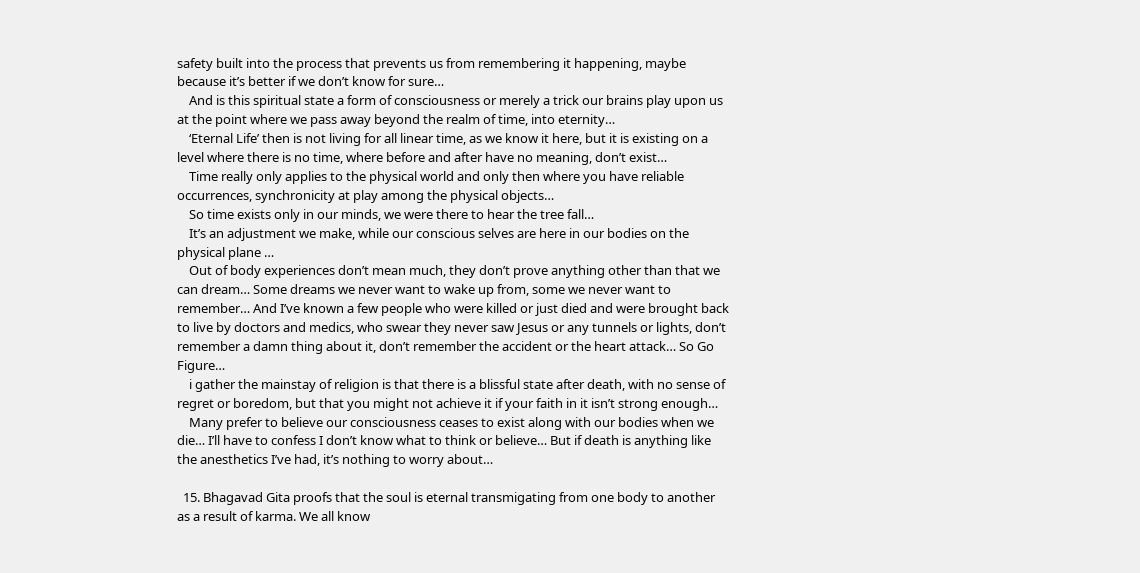safety built into the process that prevents us from remembering it happening, maybe because it’s better if we don’t know for sure…
    And is this spiritual state a form of consciousness or merely a trick our brains play upon us at the point where we pass away beyond the realm of time, into eternity…
    ‘Eternal Life’ then is not living for all linear time, as we know it here, but it is existing on a level where there is no time, where before and after have no meaning, don’t exist…
    Time really only applies to the physical world and only then where you have reliable occurrences, synchronicity at play among the physical objects…
    So time exists only in our minds, we were there to hear the tree fall…
    It’s an adjustment we make, while our conscious selves are here in our bodies on the physical plane …
    Out of body experiences don’t mean much, they don’t prove anything other than that we can dream… Some dreams we never want to wake up from, some we never want to remember… And I’ve known a few people who were killed or just died and were brought back to live by doctors and medics, who swear they never saw Jesus or any tunnels or lights, don’t remember a damn thing about it, don’t remember the accident or the heart attack… So Go Figure…
    i gather the mainstay of religion is that there is a blissful state after death, with no sense of regret or boredom, but that you might not achieve it if your faith in it isn’t strong enough…
    Many prefer to believe our consciousness ceases to exist along with our bodies when we die… I’ll have to confess I don’t know what to think or believe… But if death is anything like the anesthetics I’ve had, it’s nothing to worry about…

  15. Bhagavad Gita proofs that the soul is eternal transmigating from one body to another as a result of karma. We all know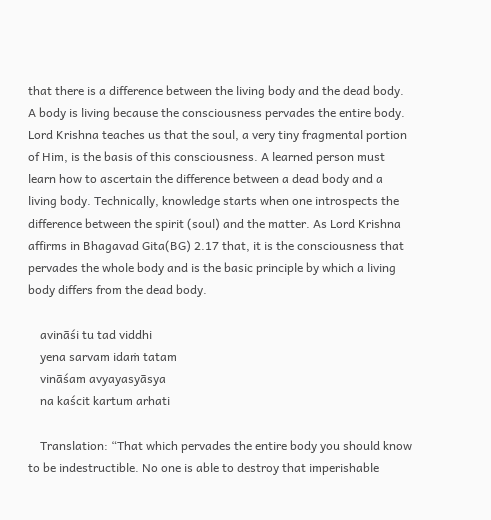that there is a difference between the living body and the dead body. A body is living because the consciousness pervades the entire body. Lord Krishna teaches us that the soul, a very tiny fragmental portion of Him, is the basis of this consciousness. A learned person must learn how to ascertain the difference between a dead body and a living body. Technically, knowledge starts when one introspects the difference between the spirit (soul) and the matter. As Lord Krishna affirms in Bhagavad Gita(BG) 2.17 that, it is the consciousness that pervades the whole body and is the basic principle by which a living body differs from the dead body.

    avināśi tu tad viddhi
    yena sarvam idaṁ tatam
    vināśam avyayasyāsya
    na kaścit kartum arhati

    Translation: “That which pervades the entire body you should know to be indestructible. No one is able to destroy that imperishable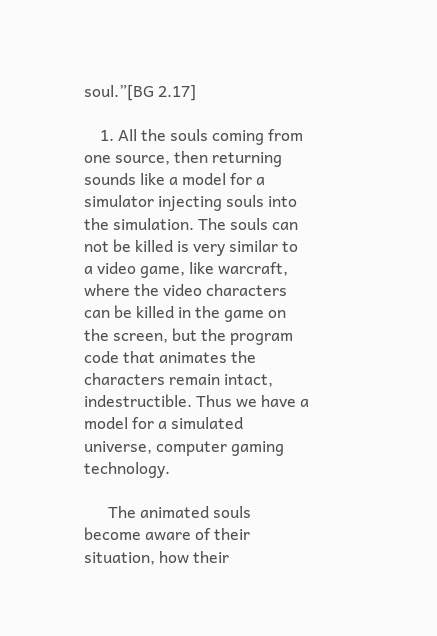soul.”[BG 2.17]

    1. All the souls coming from one source, then returning sounds like a model for a simulator injecting souls into the simulation. The souls can not be killed is very similar to a video game, like warcraft, where the video characters can be killed in the game on the screen, but the program code that animates the characters remain intact, indestructible. Thus we have a model for a simulated universe, computer gaming technology.

      The animated souls become aware of their situation, how their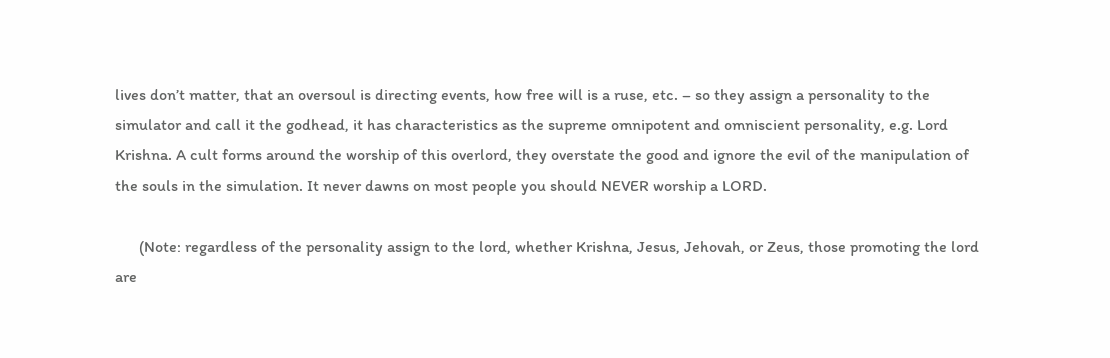lives don’t matter, that an oversoul is directing events, how free will is a ruse, etc. – so they assign a personality to the simulator and call it the godhead, it has characteristics as the supreme omnipotent and omniscient personality, e.g. Lord Krishna. A cult forms around the worship of this overlord, they overstate the good and ignore the evil of the manipulation of the souls in the simulation. It never dawns on most people you should NEVER worship a LORD.

      (Note: regardless of the personality assign to the lord, whether Krishna, Jesus, Jehovah, or Zeus, those promoting the lord are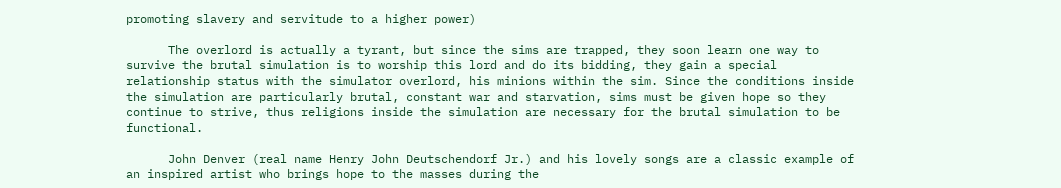promoting slavery and servitude to a higher power)

      The overlord is actually a tyrant, but since the sims are trapped, they soon learn one way to survive the brutal simulation is to worship this lord and do its bidding, they gain a special relationship status with the simulator overlord, his minions within the sim. Since the conditions inside the simulation are particularly brutal, constant war and starvation, sims must be given hope so they continue to strive, thus religions inside the simulation are necessary for the brutal simulation to be functional.

      John Denver (real name Henry John Deutschendorf Jr.) and his lovely songs are a classic example of an inspired artist who brings hope to the masses during the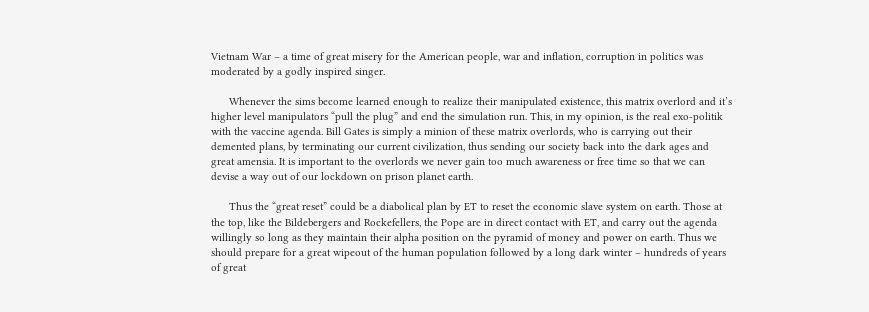Vietnam War – a time of great misery for the American people, war and inflation, corruption in politics was moderated by a godly inspired singer.

      Whenever the sims become learned enough to realize their manipulated existence, this matrix overlord and it’s higher level manipulators “pull the plug” and end the simulation run. This, in my opinion, is the real exo-politik with the vaccine agenda. Bill Gates is simply a minion of these matrix overlords, who is carrying out their demented plans, by terminating our current civilization, thus sending our society back into the dark ages and great amensia. It is important to the overlords we never gain too much awareness or free time so that we can devise a way out of our lockdown on prison planet earth.

      Thus the “great reset” could be a diabolical plan by ET to reset the economic slave system on earth. Those at the top, like the Bildebergers and Rockefellers, the Pope are in direct contact with ET, and carry out the agenda willingly so long as they maintain their alpha position on the pyramid of money and power on earth. Thus we should prepare for a great wipeout of the human population followed by a long dark winter – hundreds of years of great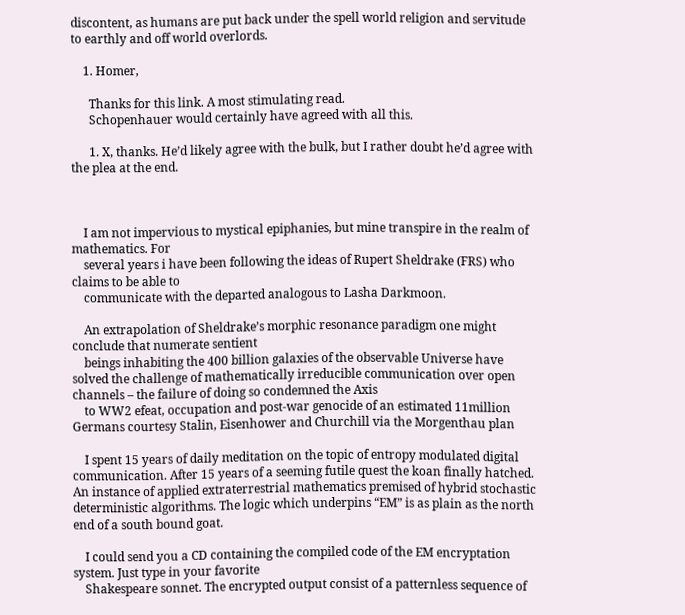discontent, as humans are put back under the spell world religion and servitude to earthly and off world overlords.

    1. Homer,

      Thanks for this link. A most stimulating read.
      Schopenhauer would certainly have agreed with all this.

      1. X, thanks. He’d likely agree with the bulk, but I rather doubt he’d agree with the plea at the end.



    I am not impervious to mystical epiphanies, but mine transpire in the realm of mathematics. For
    several years i have been following the ideas of Rupert Sheldrake (FRS) who claims to be able to
    communicate with the departed analogous to Lasha Darkmoon.

    An extrapolation of Sheldrake’s morphic resonance paradigm one might conclude that numerate sentient
    beings inhabiting the 400 billion galaxies of the observable Universe have solved the challenge of mathematically irreducible communication over open channels – the failure of doing so condemned the Axis
    to WW2 efeat, occupation and post-war genocide of an estimated 11million Germans courtesy Stalin, Eisenhower and Churchill via the Morgenthau plan

    I spent 15 years of daily meditation on the topic of entropy modulated digital communication. After 15 years of a seeming futile quest the koan finally hatched. An instance of applied extraterrestrial mathematics premised of hybrid stochastic deterministic algorithms. The logic which underpins “EM” is as plain as the north end of a south bound goat.

    I could send you a CD containing the compiled code of the EM encryptation system. Just type in your favorite
    Shakespeare sonnet. The encrypted output consist of a patternless sequence of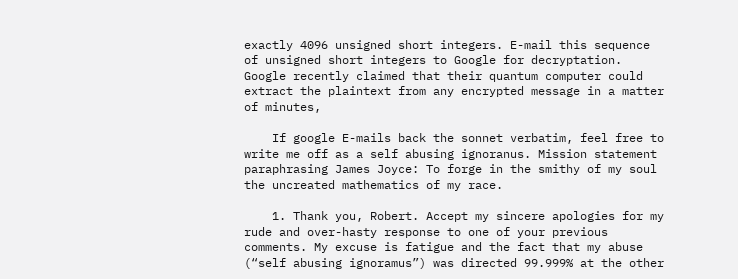exactly 4096 unsigned short integers. E-mail this sequence of unsigned short integers to Google for decryptation. Google recently claimed that their quantum computer could extract the plaintext from any encrypted message in a matter of minutes,

    If google E-mails back the sonnet verbatim, feel free to write me off as a self abusing ignoranus. Mission statement paraphrasing James Joyce: To forge in the smithy of my soul the uncreated mathematics of my race.

    1. Thank you, Robert. Accept my sincere apologies for my rude and over-hasty response to one of your previous comments. My excuse is fatigue and the fact that my abuse (“self abusing ignoramus”) was directed 99.999% at the other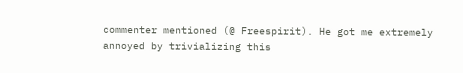commenter mentioned (@ Freespirit). He got me extremely annoyed by trivializing this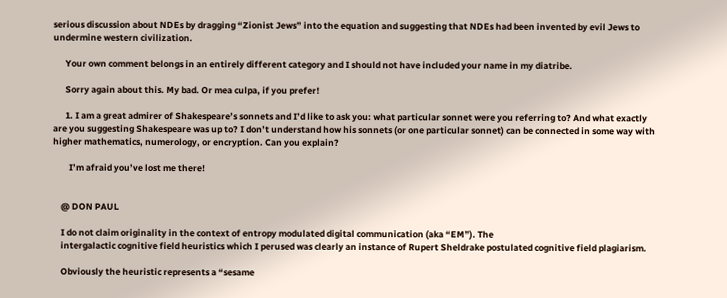serious discussion about NDEs by dragging “Zionist Jews” into the equation and suggesting that NDEs had been invented by evil Jews to undermine western civilization.

      Your own comment belongs in an entirely different category and I should not have included your name in my diatribe.

      Sorry again about this. My bad. Or mea culpa, if you prefer!

      1. I am a great admirer of Shakespeare’s sonnets and I’d like to ask you: what particular sonnet were you referring to? And what exactly are you suggesting Shakespeare was up to? I don’t understand how his sonnets (or one particular sonnet) can be connected in some way with higher mathematics, numerology, or encryption. Can you explain?

        I’m afraid you’ve lost me there!


    @ DON PAUL

    I do not claim originality in the context of entropy modulated digital communication (aka “EM”). The
    intergalactic cognitive field heuristics which I perused was clearly an instance of Rupert Sheldrake postulated cognitive field plagiarism.

    Obviously the heuristic represents a “sesame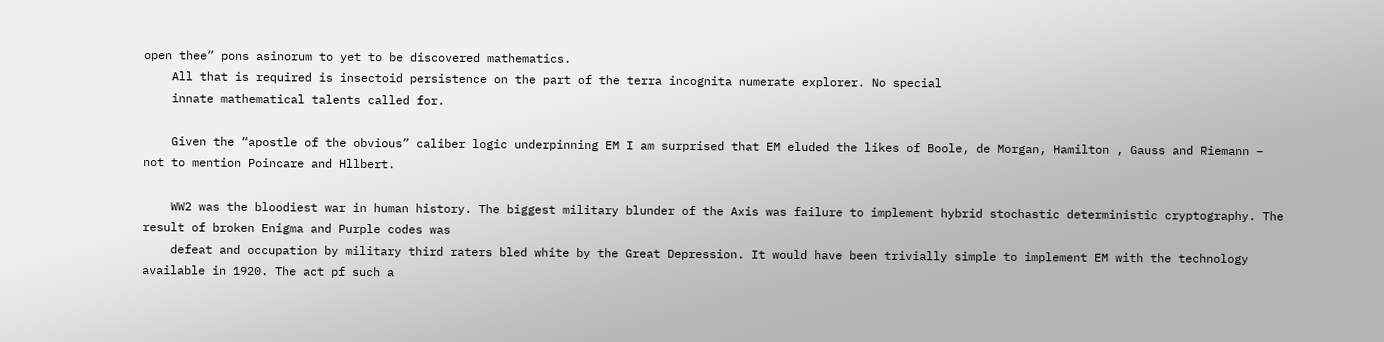open thee” pons asinorum to yet to be discovered mathematics.
    All that is required is insectoid persistence on the part of the terra incognita numerate explorer. No special
    innate mathematical talents called for.

    Given the “apostle of the obvious” caliber logic underpinning EM I am surprised that EM eluded the likes of Boole, de Morgan, Hamilton , Gauss and Riemann – not to mention Poincare and Hllbert.

    WW2 was the bloodiest war in human history. The biggest military blunder of the Axis was failure to implement hybrid stochastic deterministic cryptography. The result of broken Enigma and Purple codes was
    defeat and occupation by military third raters bled white by the Great Depression. It would have been trivially simple to implement EM with the technology available in 1920. The act pf such a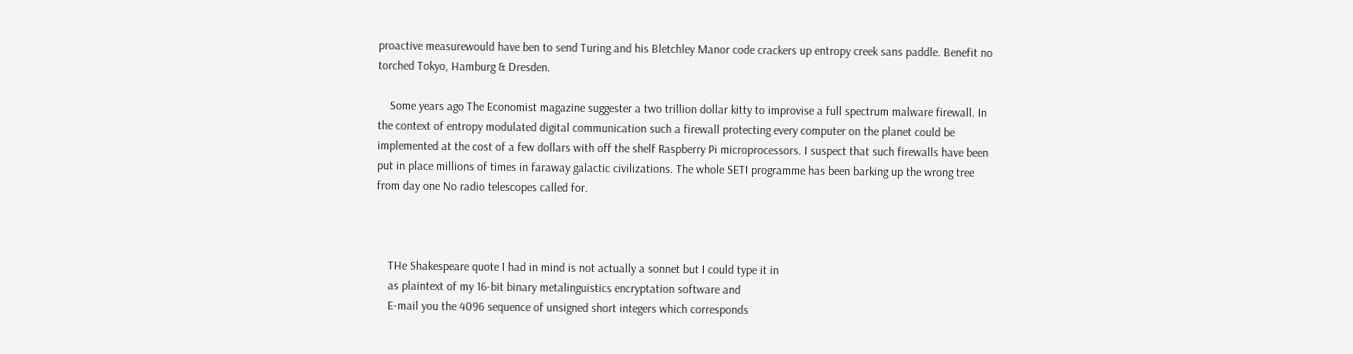proactive measurewould have ben to send Turing and his Bletchley Manor code crackers up entropy creek sans paddle. Benefit no torched Tokyo, Hamburg & Dresden.

    Some years ago The Economist magazine suggester a two trillion dollar kitty to improvise a full spectrum malware firewall. In the context of entropy modulated digital communication such a firewall protecting every computer on the planet could be implemented at the cost of a few dollars with off the shelf Raspberry Pi microprocessors. I suspect that such firewalls have been put in place millions of times in faraway galactic civilizations. The whole SETI programme has been barking up the wrong tree from day one No radio telescopes called for.



    THe Shakespeare quote I had in mind is not actually a sonnet but I could type it in
    as plaintext of my 16-bit binary metalinguistics encryptation software and
    E-mail you the 4096 sequence of unsigned short integers which corresponds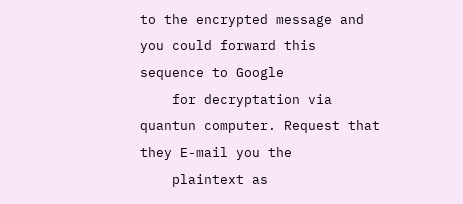to the encrypted message and you could forward this sequence to Google
    for decryptation via quantun computer. Request that they E-mail you the
    plaintext as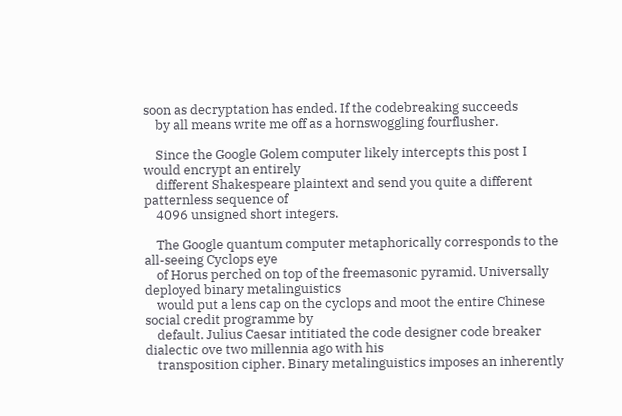soon as decryptation has ended. If the codebreaking succeeds
    by all means write me off as a hornswoggling fourflusher.

    Since the Google Golem computer likely intercepts this post I would encrypt an entirely
    different Shakespeare plaintext and send you quite a different patternless sequence of
    4096 unsigned short integers.

    The Google quantum computer metaphorically corresponds to the all-seeing Cyclops eye
    of Horus perched on top of the freemasonic pyramid. Universally deployed binary metalinguistics
    would put a lens cap on the cyclops and moot the entire Chinese social credit programme by
    default. Julius Caesar intitiated the code designer code breaker dialectic ove two millennia ago with his
    transposition cipher. Binary metalinguistics imposes an inherently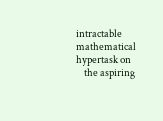intractable mathematical hypertask on
    the aspiring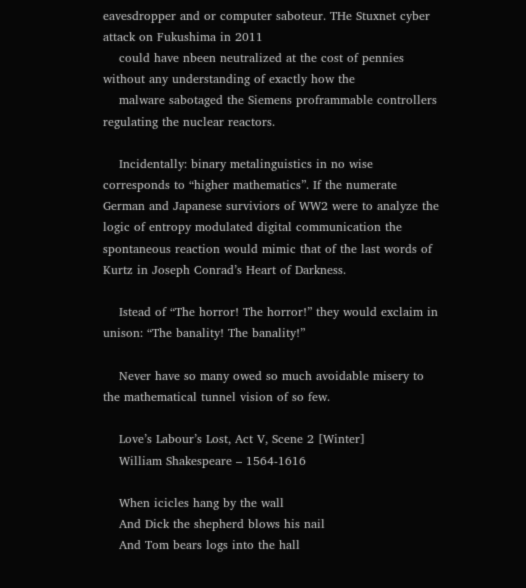eavesdropper and or computer saboteur. THe Stuxnet cyber attack on Fukushima in 2011
    could have nbeen neutralized at the cost of pennies without any understanding of exactly how the
    malware sabotaged the Siemens proframmable controllers regulating the nuclear reactors.

    Incidentally: binary metalinguistics in no wise corresponds to “higher mathematics”. If the numerate German and Japanese surviviors of WW2 were to analyze the logic of entropy modulated digital communication the spontaneous reaction would mimic that of the last words of Kurtz in Joseph Conrad’s Heart of Darkness.

    Istead of “The horror! The horror!” they would exclaim in unison: “The banality! The banality!”

    Never have so many owed so much avoidable misery to the mathematical tunnel vision of so few.

    Love’s Labour’s Lost, Act V, Scene 2 [Winter]
    William Shakespeare – 1564-1616

    When icicles hang by the wall
    And Dick the shepherd blows his nail
    And Tom bears logs into the hall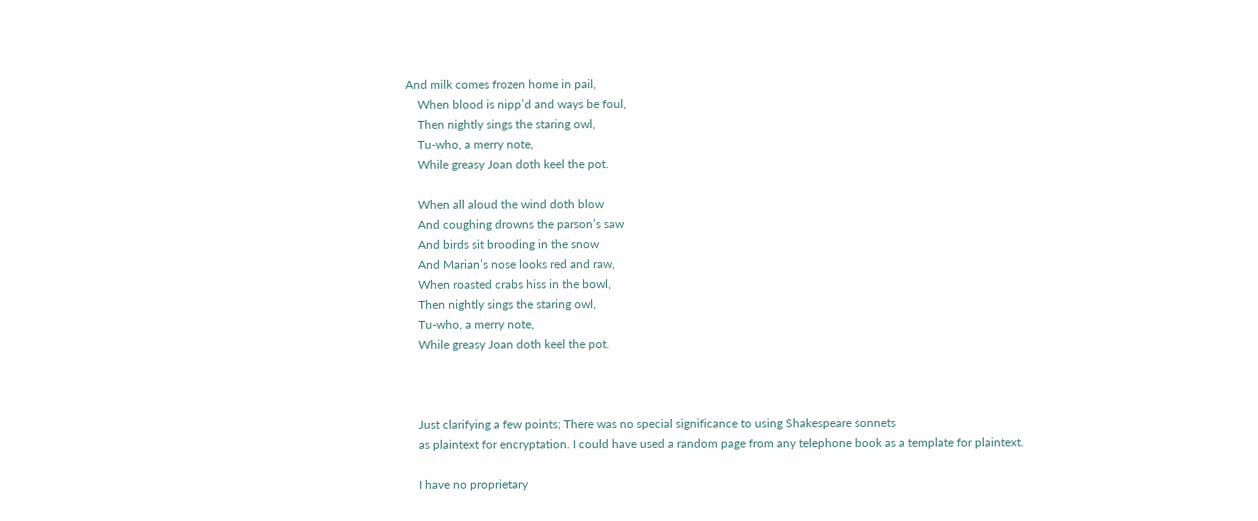And milk comes frozen home in pail,
    When blood is nipp’d and ways be foul,
    Then nightly sings the staring owl,
    Tu-who, a merry note,
    While greasy Joan doth keel the pot.

    When all aloud the wind doth blow
    And coughing drowns the parson’s saw
    And birds sit brooding in the snow
    And Marian’s nose looks red and raw,
    When roasted crabs hiss in the bowl,
    Then nightly sings the staring owl,
    Tu-who, a merry note,
    While greasy Joan doth keel the pot.



    Just clarifying a few points; There was no special significance to using Shakespeare sonnets
    as plaintext for encryptation. I could have used a random page from any telephone book as a template for plaintext.

    I have no proprietary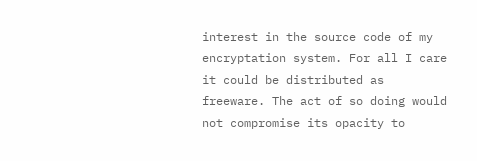interest in the source code of my encryptation system. For all I care it could be distributed as freeware. The act of so doing would not compromise its opacity to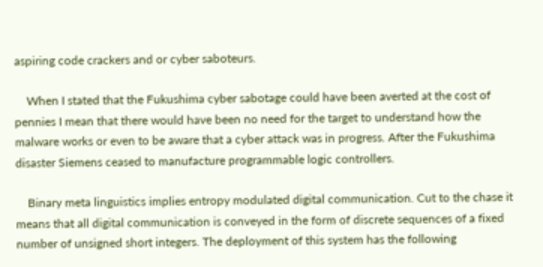aspiring code crackers and or cyber saboteurs.

    When I stated that the Fukushima cyber sabotage could have been averted at the cost of pennies I mean that there would have been no need for the target to understand how the malware works or even to be aware that a cyber attack was in progress. After the Fukushima disaster Siemens ceased to manufacture programmable logic controllers.

    Binary meta linguistics implies entropy modulated digital communication. Cut to the chase it means that all digital communication is conveyed in the form of discrete sequences of a fixed number of unsigned short integers. The deployment of this system has the following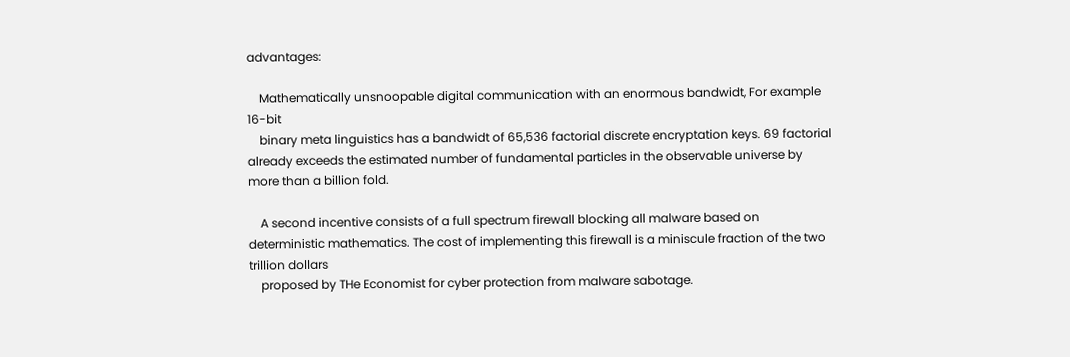advantages:

    Mathematically unsnoopable digital communication with an enormous bandwidt, For example 16-bit
    binary meta linguistics has a bandwidt of 65,536 factorial discrete encryptation keys. 69 factorial already exceeds the estimated number of fundamental particles in the observable universe by more than a billion fold.

    A second incentive consists of a full spectrum firewall blocking all malware based on deterministic mathematics. The cost of implementing this firewall is a miniscule fraction of the two trillion dollars
    proposed by THe Economist for cyber protection from malware sabotage.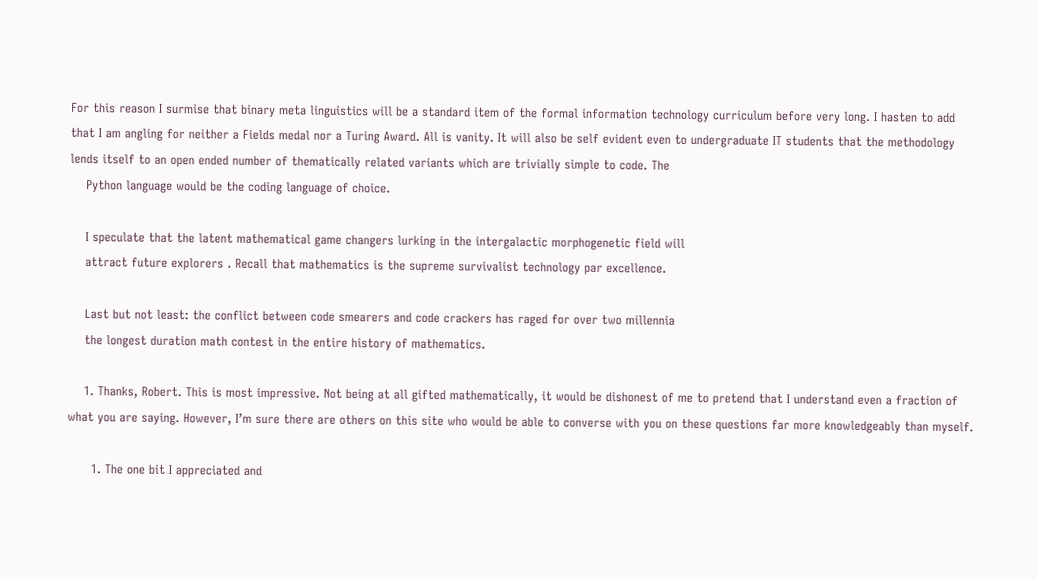For this reason I surmise that binary meta linguistics will be a standard item of the formal information technology curriculum before very long. I hasten to add that I am angling for neither a Fields medal nor a Turing Award. All is vanity. It will also be self evident even to undergraduate IT students that the methodology lends itself to an open ended number of thematically related variants which are trivially simple to code. The
    Python language would be the coding language of choice.

    I speculate that the latent mathematical game changers lurking in the intergalactic morphogenetic field will
    attract future explorers . Recall that mathematics is the supreme survivalist technology par excellence.

    Last but not least: the conflict between code smearers and code crackers has raged for over two millennia
    the longest duration math contest in the entire history of mathematics.

    1. Thanks, Robert. This is most impressive. Not being at all gifted mathematically, it would be dishonest of me to pretend that I understand even a fraction of what you are saying. However, I’m sure there are others on this site who would be able to converse with you on these questions far more knowledgeably than myself.

      1. The one bit I appreciated and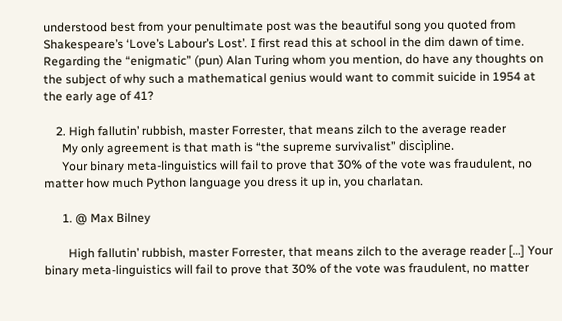understood best from your penultimate post was the beautiful song you quoted from Shakespeare’s ‘Love’s Labour’s Lost’. I first read this at school in the dim dawn of time. Regarding the “enigmatic” (pun) Alan Turing whom you mention, do have any thoughts on the subject of why such a mathematical genius would want to commit suicide in 1954 at the early age of 41?

    2. High fallutin’ rubbish, master Forrester, that means zilch to the average reader
      My only agreement is that math is “the supreme survivalist” discìpline.
      Your binary meta-linguistics will fail to prove that 30% of the vote was fraudulent, no matter how much Python language you dress it up in, you charlatan.

      1. @ Max Bilney

        High fallutin’ rubbish, master Forrester, that means zilch to the average reader […] Your binary meta-linguistics will fail to prove that 30% of the vote was fraudulent, no matter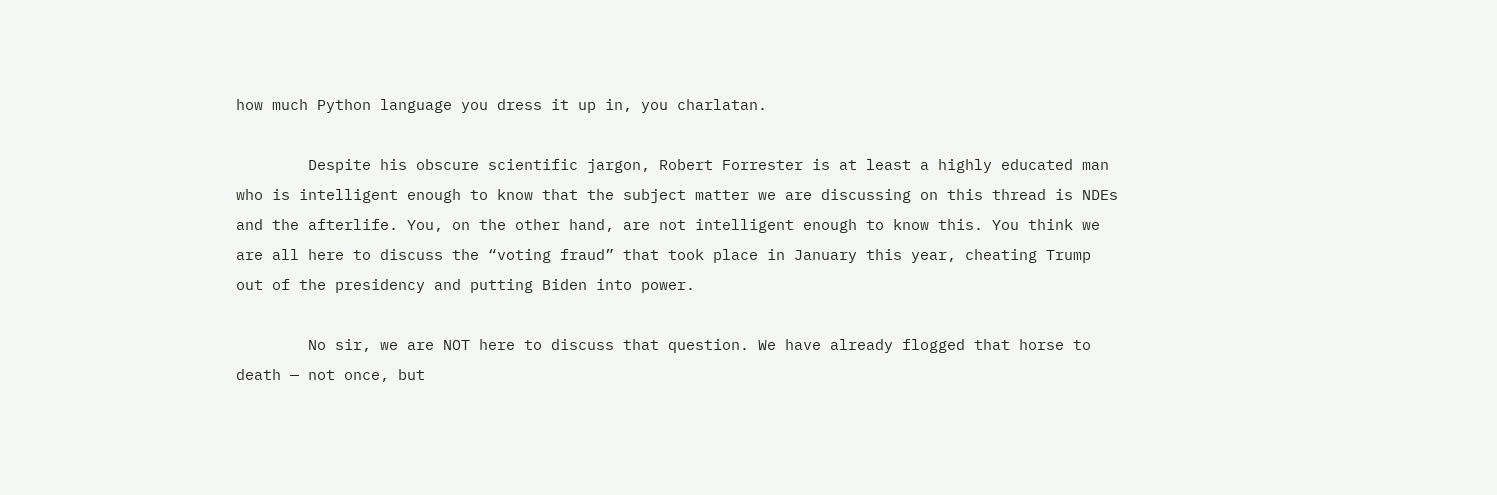how much Python language you dress it up in, you charlatan.

        Despite his obscure scientific jargon, Robert Forrester is at least a highly educated man who is intelligent enough to know that the subject matter we are discussing on this thread is NDEs and the afterlife. You, on the other hand, are not intelligent enough to know this. You think we are all here to discuss the “voting fraud” that took place in January this year, cheating Trump out of the presidency and putting Biden into power.

        No sir, we are NOT here to discuss that question. We have already flogged that horse to death — not once, but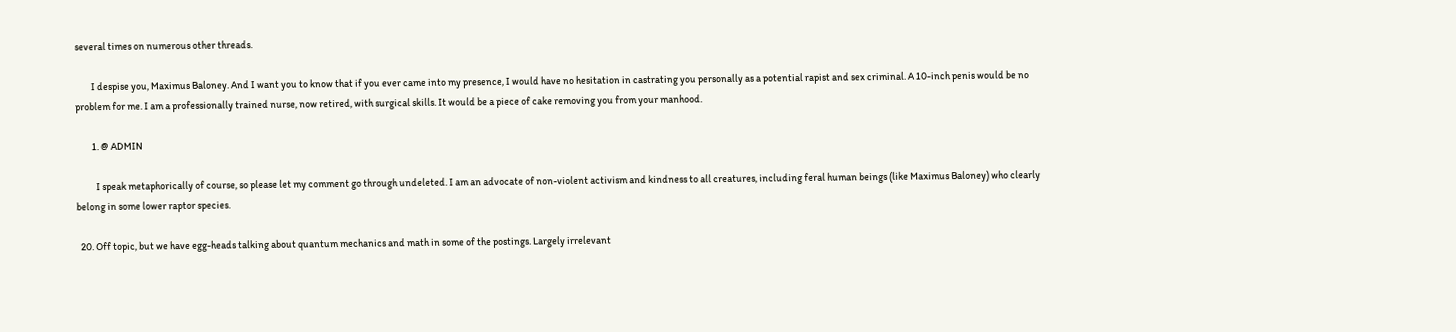several times on numerous other threads.

        I despise you, Maximus Baloney. And I want you to know that if you ever came into my presence, I would have no hesitation in castrating you personally as a potential rapist and sex criminal. A 10-inch penis would be no problem for me. I am a professionally trained nurse, now retired, with surgical skills. It would be a piece of cake removing you from your manhood.

        1. @ ADMIN

          I speak metaphorically of course, so please let my comment go through undeleted. I am an advocate of non-violent activism and kindness to all creatures, including feral human beings (like Maximus Baloney) who clearly belong in some lower raptor species.

  20. Off topic, but we have egg-heads talking about quantum mechanics and math in some of the postings. Largely irrelevant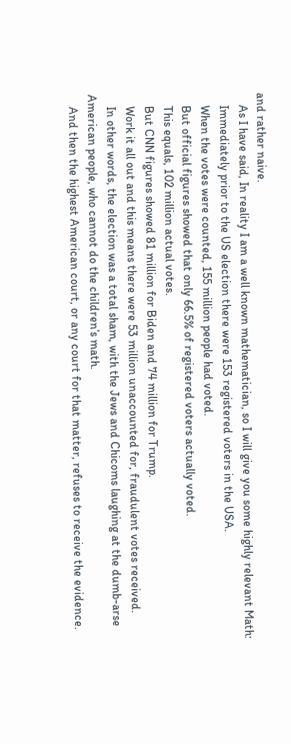and rather naive.
    As I have said, In reality I am a well known mathematician, so I will give you some highly relevant Math:
    Immediately prior to the US election there were 153 registered voters in the USA.
    When the votes were counted, 155 million people had voted.
    But official figures showed that only 66.5% of registered voters actually voted.
    This equals, 102 million actual votes.
    But CNN figures showed 81 million for Biden and 74 million for Trump.
    Work it all out and this means there were 53 million unaccounted for, fraudulent votes received.
    In other words, the election was a total sham, with the Jews and Chicoms laughing at the dumb-arse American people, who cannot do the children’s math.
    And then the highest American court, or any court for that matter, refuses to receive the evidence.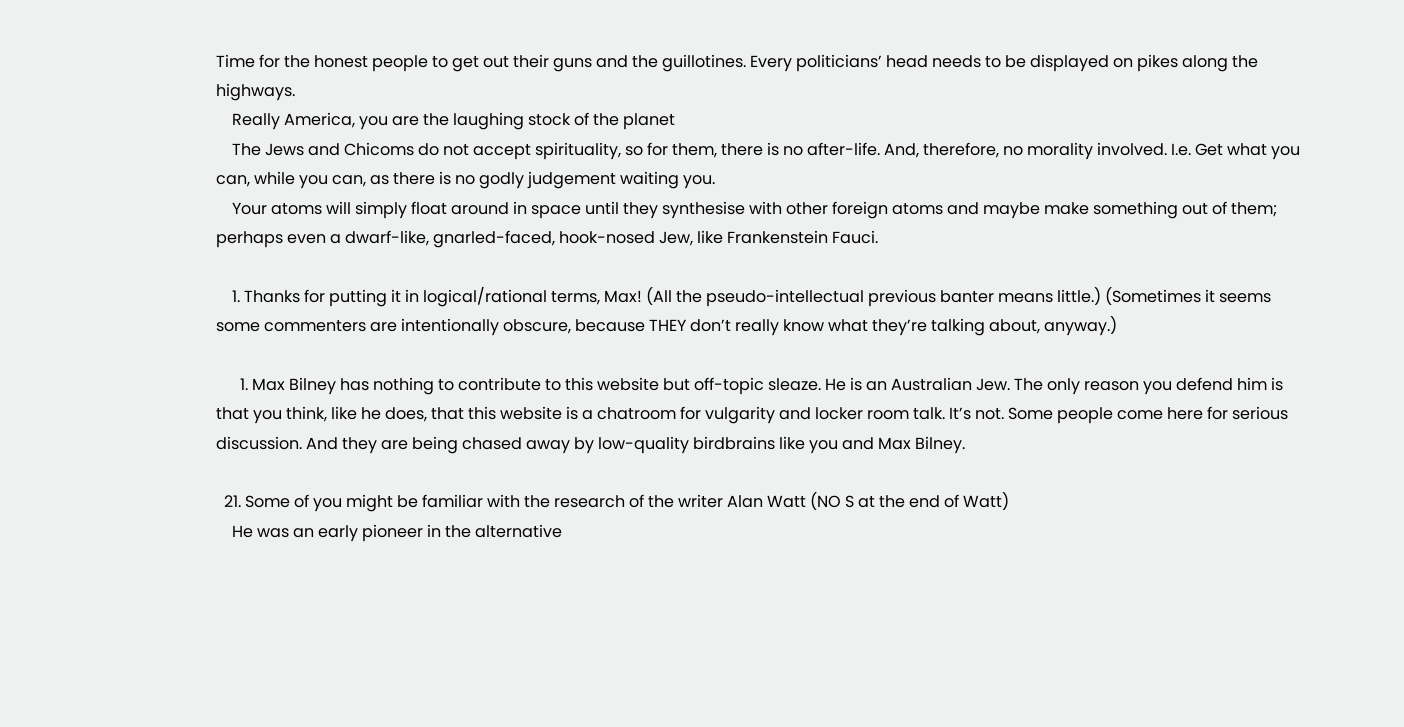Time for the honest people to get out their guns and the guillotines. Every politicians’ head needs to be displayed on pikes along the highways.
    Really America, you are the laughing stock of the planet
    The Jews and Chicoms do not accept spirituality, so for them, there is no after-life. And, therefore, no morality involved. I.e. Get what you can, while you can, as there is no godly judgement waiting you.
    Your atoms will simply float around in space until they synthesise with other foreign atoms and maybe make something out of them; perhaps even a dwarf-like, gnarled-faced, hook-nosed Jew, like Frankenstein Fauci.

    1. Thanks for putting it in logical/rational terms, Max! (All the pseudo-intellectual previous banter means little.) (Sometimes it seems some commenters are intentionally obscure, because THEY don’t really know what they’re talking about, anyway.)

      1. Max Bilney has nothing to contribute to this website but off-topic sleaze. He is an Australian Jew. The only reason you defend him is that you think, like he does, that this website is a chatroom for vulgarity and locker room talk. It’s not. Some people come here for serious discussion. And they are being chased away by low-quality birdbrains like you and Max Bilney.

  21. Some of you might be familiar with the research of the writer Alan Watt (NO S at the end of Watt)
    He was an early pioneer in the alternative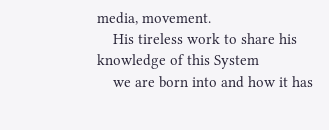media, movement.
    His tireless work to share his knowledge of this System
    we are born into and how it has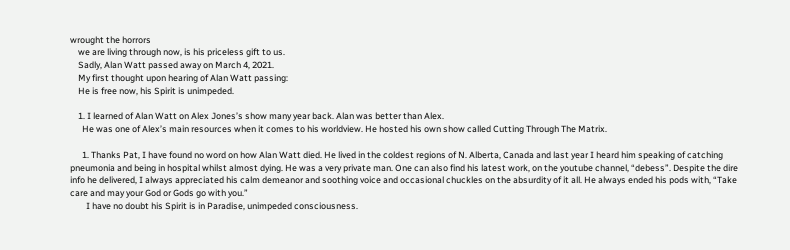wrought the horrors
    we are living through now, is his priceless gift to us.
    Sadly, Alan Watt passed away on March 4, 2021.
    My first thought upon hearing of Alan Watt passing:
    He is free now, his Spirit is unimpeded.

    1. I learned of Alan Watt on Alex Jones’s show many year back. Alan was better than Alex.
      He was one of Alex’s main resources when it comes to his worldview. He hosted his own show called Cutting Through The Matrix.

      1. Thanks Pat, I have found no word on how Alan Watt died. He lived in the coldest regions of N. Alberta, Canada and last year I heard him speaking of catching pneumonia and being in hospital whilst almost dying. He was a very private man. One can also find his latest work, on the youtube channel, “debess”. Despite the dire info he delivered, I always appreciated his calm demeanor and soothing voice and occasional chuckles on the absurdity of it all. He always ended his pods with, “Take care and may your God or Gods go with you.”
        I have no doubt his Spirit is in Paradise, unimpeded consciousness.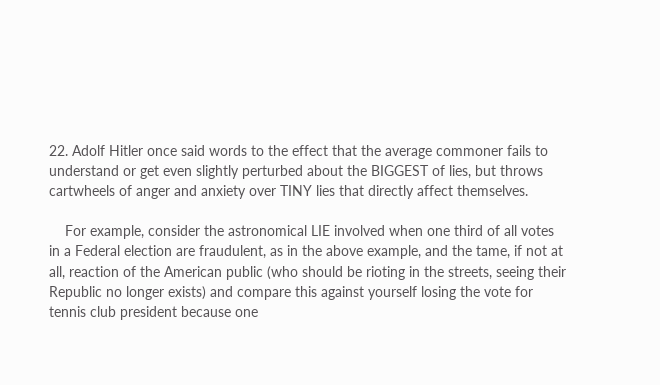22. Adolf Hitler once said words to the effect that the average commoner fails to understand or get even slightly perturbed about the BIGGEST of lies, but throws cartwheels of anger and anxiety over TINY lies that directly affect themselves.

    For example, consider the astronomical LIE involved when one third of all votes in a Federal election are fraudulent, as in the above example, and the tame, if not at all, reaction of the American public (who should be rioting in the streets, seeing their Republic no longer exists) and compare this against yourself losing the vote for tennis club president because one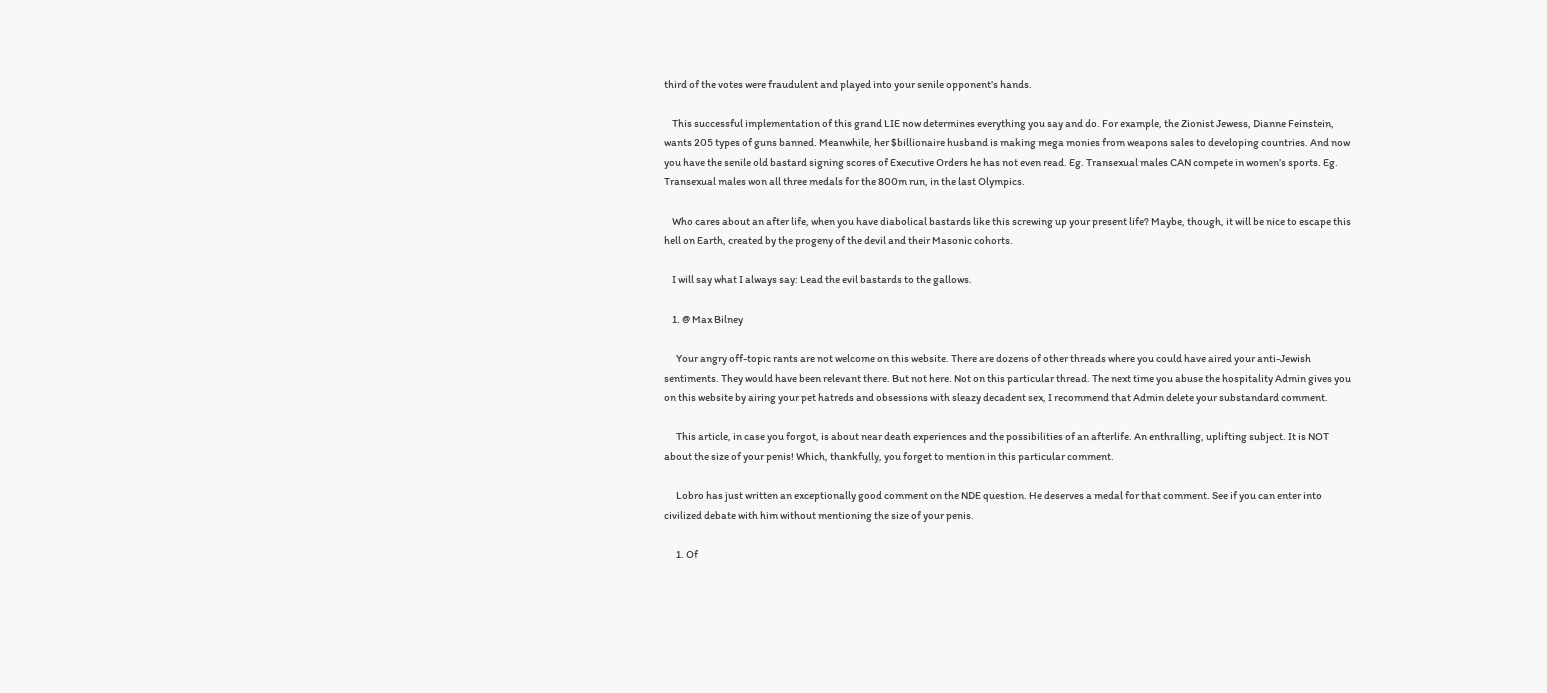third of the votes were fraudulent and played into your senile opponent’s hands.

    This successful implementation of this grand LIE now determines everything you say and do. For example, the Zionist Jewess, Dianne Feinstein, wants 205 types of guns banned. Meanwhile, her $billionaire husband is making mega monies from weapons sales to developing countries. And now you have the senile old bastard signing scores of Executive Orders he has not even read. Eg. Transexual males CAN compete in women’s sports. Eg. Transexual males won all three medals for the 800m run, in the last Olympics.

    Who cares about an after life, when you have diabolical bastards like this screwing up your present life? Maybe, though, it will be nice to escape this hell on Earth, created by the progeny of the devil and their Masonic cohorts.

    I will say what I always say: Lead the evil bastards to the gallows.

    1. @ Max Bilney

      Your angry off-topic rants are not welcome on this website. There are dozens of other threads where you could have aired your anti-Jewish sentiments. They would have been relevant there. But not here. Not on this particular thread. The next time you abuse the hospitality Admin gives you on this website by airing your pet hatreds and obsessions with sleazy decadent sex, I recommend that Admin delete your substandard comment.

      This article, in case you forgot, is about near death experiences and the possibilities of an afterlife. An enthralling, uplifting subject. It is NOT about the size of your penis! Which, thankfully, you forget to mention in this particular comment.

      Lobro has just written an exceptionally good comment on the NDE question. He deserves a medal for that comment. See if you can enter into civilized debate with him without mentioning the size of your penis.

      1. Of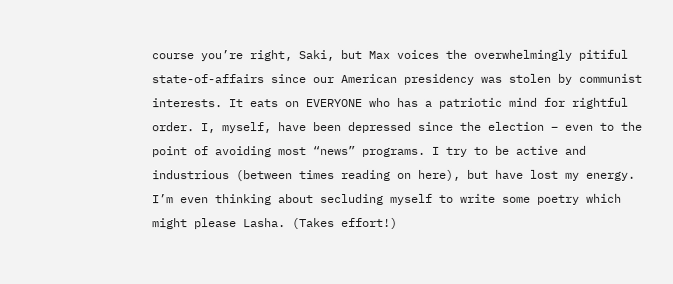course you’re right, Saki, but Max voices the overwhelmingly pitiful state-of-affairs since our American presidency was stolen by communist interests. It eats on EVERYONE who has a patriotic mind for rightful order. I, myself, have been depressed since the election – even to the point of avoiding most “news” programs. I try to be active and industrious (between times reading on here), but have lost my energy. I’m even thinking about secluding myself to write some poetry which might please Lasha. (Takes effort!)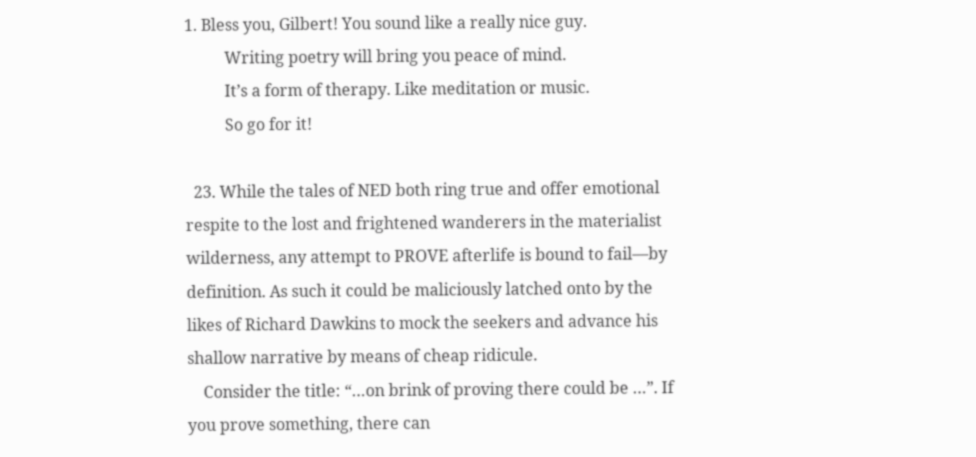1. Bless you, Gilbert! You sound like a really nice guy.
          Writing poetry will bring you peace of mind.
          It’s a form of therapy. Like meditation or music.
          So go for it!

  23. While the tales of NED both ring true and offer emotional respite to the lost and frightened wanderers in the materialist wilderness, any attempt to PROVE afterlife is bound to fail—by definition. As such it could be maliciously latched onto by the likes of Richard Dawkins to mock the seekers and advance his shallow narrative by means of cheap ridicule.
    Consider the title: “…on brink of proving there could be …”. If you prove something, there can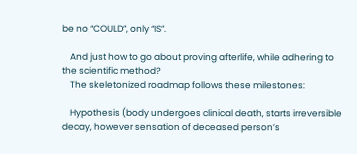be no “COULD”, only “IS”.

    And just how to go about proving afterlife, while adhering to the scientific method?
    The skeletonized roadmap follows these milestones:

    Hypothesis (body undergoes clinical death, starts irreversible decay, however sensation of deceased person’s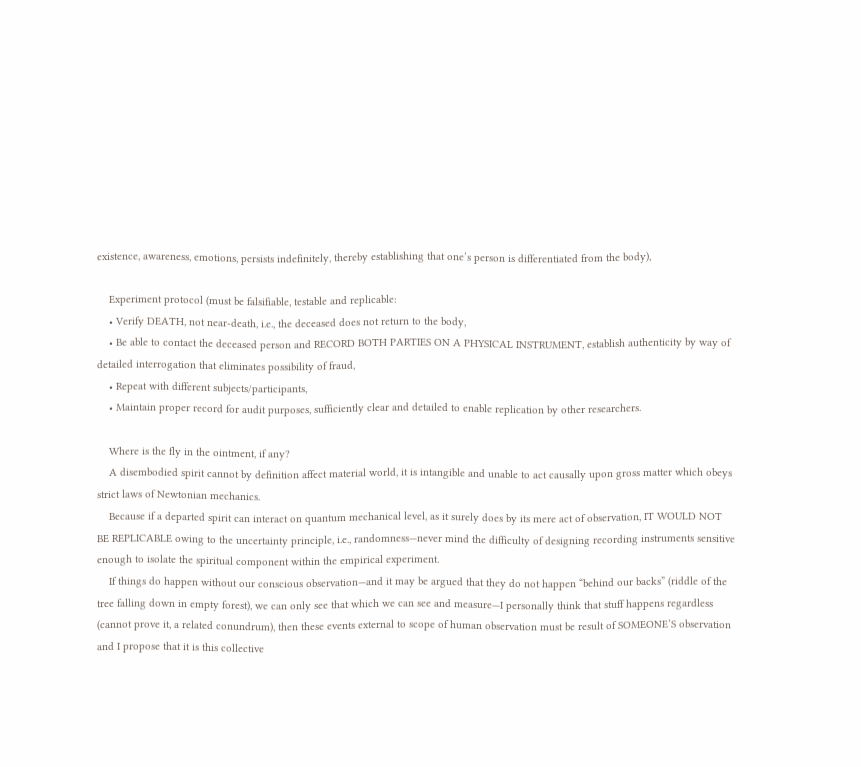existence, awareness, emotions, persists indefinitely, thereby establishing that one’s person is differentiated from the body),

    Experiment protocol (must be falsifiable, testable and replicable:
    • Verify DEATH, not near-death, i.e., the deceased does not return to the body,
    • Be able to contact the deceased person and RECORD BOTH PARTIES ON A PHYSICAL INSTRUMENT, establish authenticity by way of detailed interrogation that eliminates possibility of fraud,
    • Repeat with different subjects/participants,
    • Maintain proper record for audit purposes, sufficiently clear and detailed to enable replication by other researchers.

    Where is the fly in the ointment, if any?
    A disembodied spirit cannot by definition affect material world, it is intangible and unable to act causally upon gross matter which obeys strict laws of Newtonian mechanics.
    Because if a departed spirit can interact on quantum mechanical level, as it surely does by its mere act of observation, IT WOULD NOT BE REPLICABLE owing to the uncertainty principle, i.e., randomness—never mind the difficulty of designing recording instruments sensitive enough to isolate the spiritual component within the empirical experiment.
    If things do happen without our conscious observation—and it may be argued that they do not happen “behind our backs” (riddle of the tree falling down in empty forest), we can only see that which we can see and measure—I personally think that stuff happens regardless (cannot prove it, a related conundrum), then these events external to scope of human observation must be result of SOMEONE’S observation and I propose that it is this collective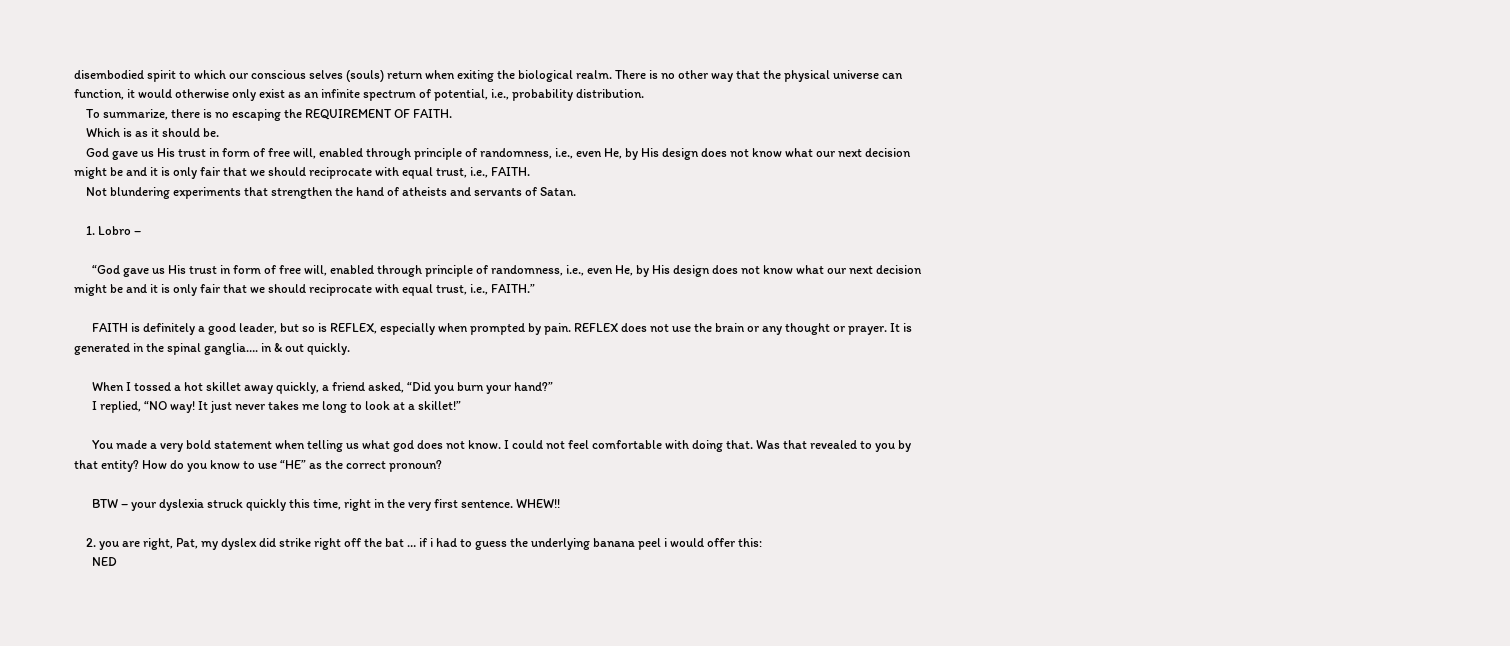disembodied spirit to which our conscious selves (souls) return when exiting the biological realm. There is no other way that the physical universe can function, it would otherwise only exist as an infinite spectrum of potential, i.e., probability distribution.
    To summarize, there is no escaping the REQUIREMENT OF FAITH.
    Which is as it should be.
    God gave us His trust in form of free will, enabled through principle of randomness, i.e., even He, by His design does not know what our next decision might be and it is only fair that we should reciprocate with equal trust, i.e., FAITH.
    Not blundering experiments that strengthen the hand of atheists and servants of Satan.

    1. Lobro –

      “God gave us His trust in form of free will, enabled through principle of randomness, i.e., even He, by His design does not know what our next decision might be and it is only fair that we should reciprocate with equal trust, i.e., FAITH.”

      FAITH is definitely a good leader, but so is REFLEX, especially when prompted by pain. REFLEX does not use the brain or any thought or prayer. It is generated in the spinal ganglia…. in & out quickly.

      When I tossed a hot skillet away quickly, a friend asked, “Did you burn your hand?”
      I replied, “NO way! It just never takes me long to look at a skillet!”

      You made a very bold statement when telling us what god does not know. I could not feel comfortable with doing that. Was that revealed to you by that entity? How do you know to use “HE” as the correct pronoun?

      BTW – your dyslexia struck quickly this time, right in the very first sentence. WHEW!!

    2. you are right, Pat, my dyslex did strike right off the bat … if i had to guess the underlying banana peel i would offer this:
      NED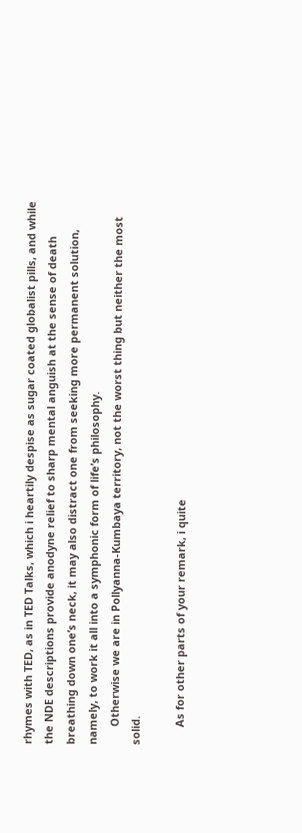rhymes with TED, as in TED Talks, which i heartily despise as sugar coated globalist pills, and while the NDE descriptions provide anodyne relief to sharp mental anguish at the sense of death breathing down one’s neck, it may also distract one from seeking more permanent solution, namely, to work it all into a symphonic form of life’s philosophy.
      Otherwise we are in Pollyanna-Kumbaya territory, not the worst thing but neither the most solid.

      As for other parts of your remark, i quite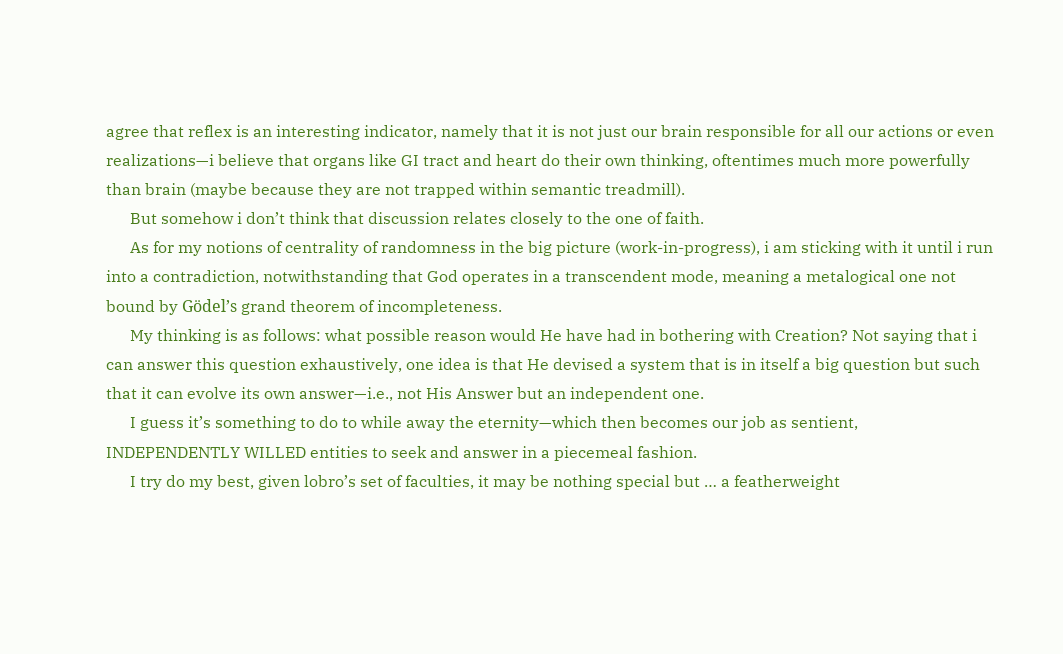agree that reflex is an interesting indicator, namely that it is not just our brain responsible for all our actions or even realizations—i believe that organs like GI tract and heart do their own thinking, oftentimes much more powerfully than brain (maybe because they are not trapped within semantic treadmill).
      But somehow i don’t think that discussion relates closely to the one of faith.
      As for my notions of centrality of randomness in the big picture (work-in-progress), i am sticking with it until i run into a contradiction, notwithstanding that God operates in a transcendent mode, meaning a metalogical one not bound by Gödel’s grand theorem of incompleteness.
      My thinking is as follows: what possible reason would He have had in bothering with Creation? Not saying that i can answer this question exhaustively, one idea is that He devised a system that is in itself a big question but such that it can evolve its own answer—i.e., not His Answer but an independent one.
      I guess it’s something to do to while away the eternity—which then becomes our job as sentient, INDEPENDENTLY WILLED entities to seek and answer in a piecemeal fashion.
      I try do my best, given lobro’s set of faculties, it may be nothing special but … a featherweight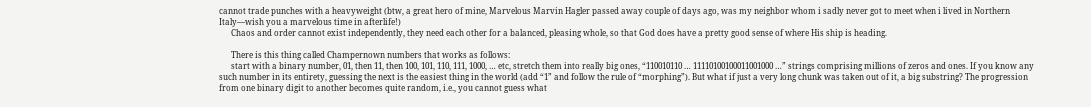cannot trade punches with a heavyweight (btw, a great hero of mine, Marvelous Marvin Hagler passed away couple of days ago, was my neighbor whom i sadly never got to meet when i lived in Northern Italy—wish you a marvelous time in afterlife!)
      Chaos and order cannot exist independently, they need each other for a balanced, pleasing whole, so that God does have a pretty good sense of where His ship is heading.

      There is this thing called Champernown numbers that works as follows:
      start with a binary number, 01, then 11, then 100, 101, 110, 111, 1000, … etc, stretch them into really big ones, “110010110 … 11110100100011001000 …” strings comprising millions of zeros and ones. If you know any such number in its entirety, guessing the next is the easiest thing in the world (add “1” and follow the rule of “morphing”). But what if just a very long chunk was taken out of it, a big substring? The progression from one binary digit to another becomes quite random, i.e., you cannot guess what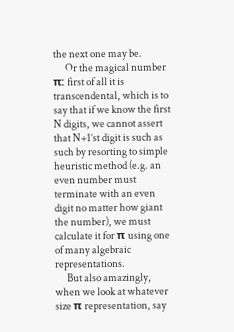the next one may be.
      Or the magical number π: first of all it is transcendental, which is to say that if we know the first N digits, we cannot assert that N+1’st digit is such as such by resorting to simple heuristic method (e.g. an even number must terminate with an even digit no matter how giant the number), we must calculate it for π using one of many algebraic representations.
      But also amazingly, when we look at whatever size π representation, say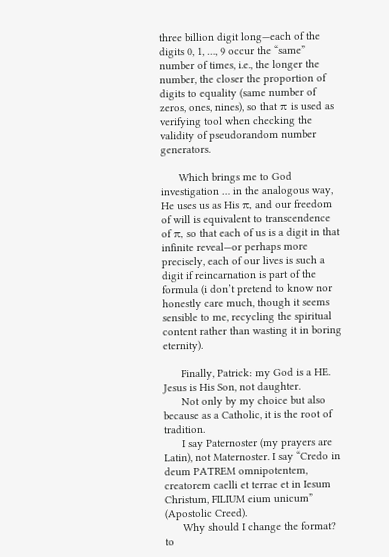three billion digit long—each of the digits 0, 1, …, 9 occur the “same” number of times, i.e., the longer the number, the closer the proportion of digits to equality (same number of zeros, ones, nines), so that π is used as verifying tool when checking the validity of pseudorandom number generators.

      Which brings me to God investigation … in the analogous way, He uses us as His π, and our freedom of will is equivalent to transcendence of π, so that each of us is a digit in that infinite reveal—or perhaps more precisely, each of our lives is such a digit if reincarnation is part of the formula (i don’t pretend to know nor honestly care much, though it seems sensible to me, recycling the spiritual content rather than wasting it in boring eternity).

      Finally, Patrick: my God is a HE. Jesus is His Son, not daughter.
      Not only by my choice but also because as a Catholic, it is the root of tradition.
      I say Paternoster (my prayers are Latin), not Maternoster. I say “Credo in deum PATREM omnipotentem, creatorem caelli et terrae et in Iesum Christum, FILIUM eium unicum” (Apostolic Creed).
      Why should I change the format? to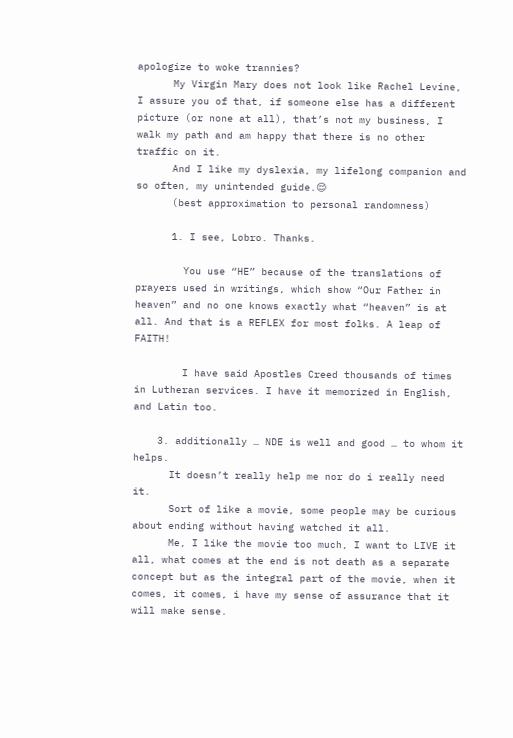apologize to woke trannies?
      My Virgin Mary does not look like Rachel Levine, I assure you of that, if someone else has a different picture (or none at all), that’s not my business, I walk my path and am happy that there is no other traffic on it.
      And I like my dyslexia, my lifelong companion and so often, my unintended guide.😌
      (best approximation to personal randomness)

      1. I see, Lobro. Thanks.

        You use “HE” because of the translations of prayers used in writings, which show “Our Father in heaven” and no one knows exactly what “heaven” is at all. And that is a REFLEX for most folks. A leap of FAITH!

        I have said Apostles Creed thousands of times in Lutheran services. I have it memorized in English, and Latin too.

    3. additionally … NDE is well and good … to whom it helps.
      It doesn’t really help me nor do i really need it.
      Sort of like a movie, some people may be curious about ending without having watched it all.
      Me, I like the movie too much, I want to LIVE it all, what comes at the end is not death as a separate concept but as the integral part of the movie, when it comes, it comes, i have my sense of assurance that it will make sense.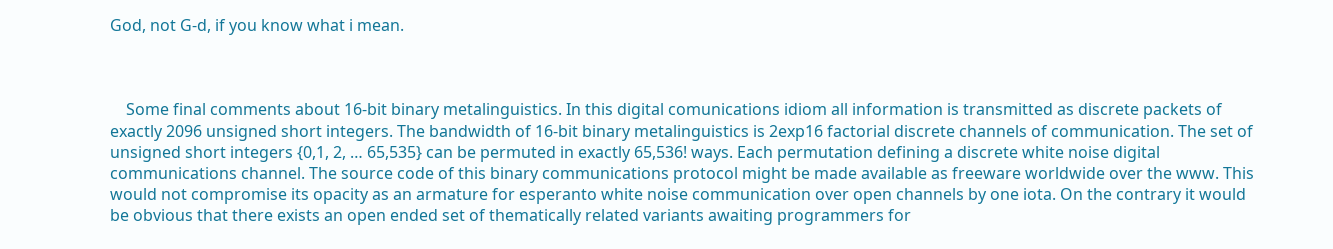God, not G-d, if you know what i mean.



    Some final comments about 16-bit binary metalinguistics. In this digital comunications idiom all information is transmitted as discrete packets of exactly 2096 unsigned short integers. The bandwidth of 16-bit binary metalinguistics is 2exp16 factorial discrete channels of communication. The set of unsigned short integers {0,1, 2, … 65,535} can be permuted in exactly 65,536! ways. Each permutation defining a discrete white noise digital communications channel. The source code of this binary communications protocol might be made available as freeware worldwide over the www. This would not compromise its opacity as an armature for esperanto white noise communication over open channels by one iota. On the contrary it would be obvious that there exists an open ended set of thematically related variants awaiting programmers for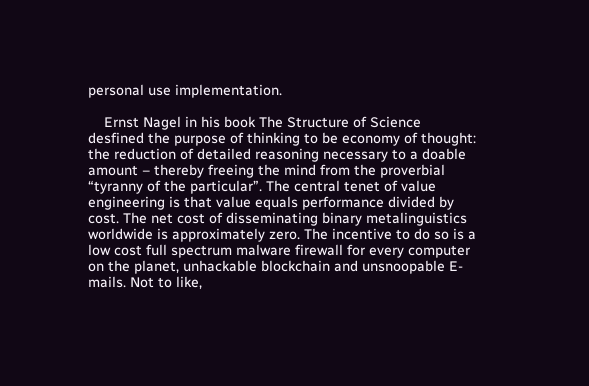personal use implementation.

    Ernst Nagel in his book The Structure of Science desfined the purpose of thinking to be economy of thought: the reduction of detailed reasoning necessary to a doable amount – thereby freeing the mind from the proverbial “tyranny of the particular”. The central tenet of value engineering is that value equals performance divided by cost. The net cost of disseminating binary metalinguistics worldwide is approximately zero. The incentive to do so is a low cost full spectrum malware firewall for every computer on the planet, unhackable blockchain and unsnoopable E-mails. Not to like,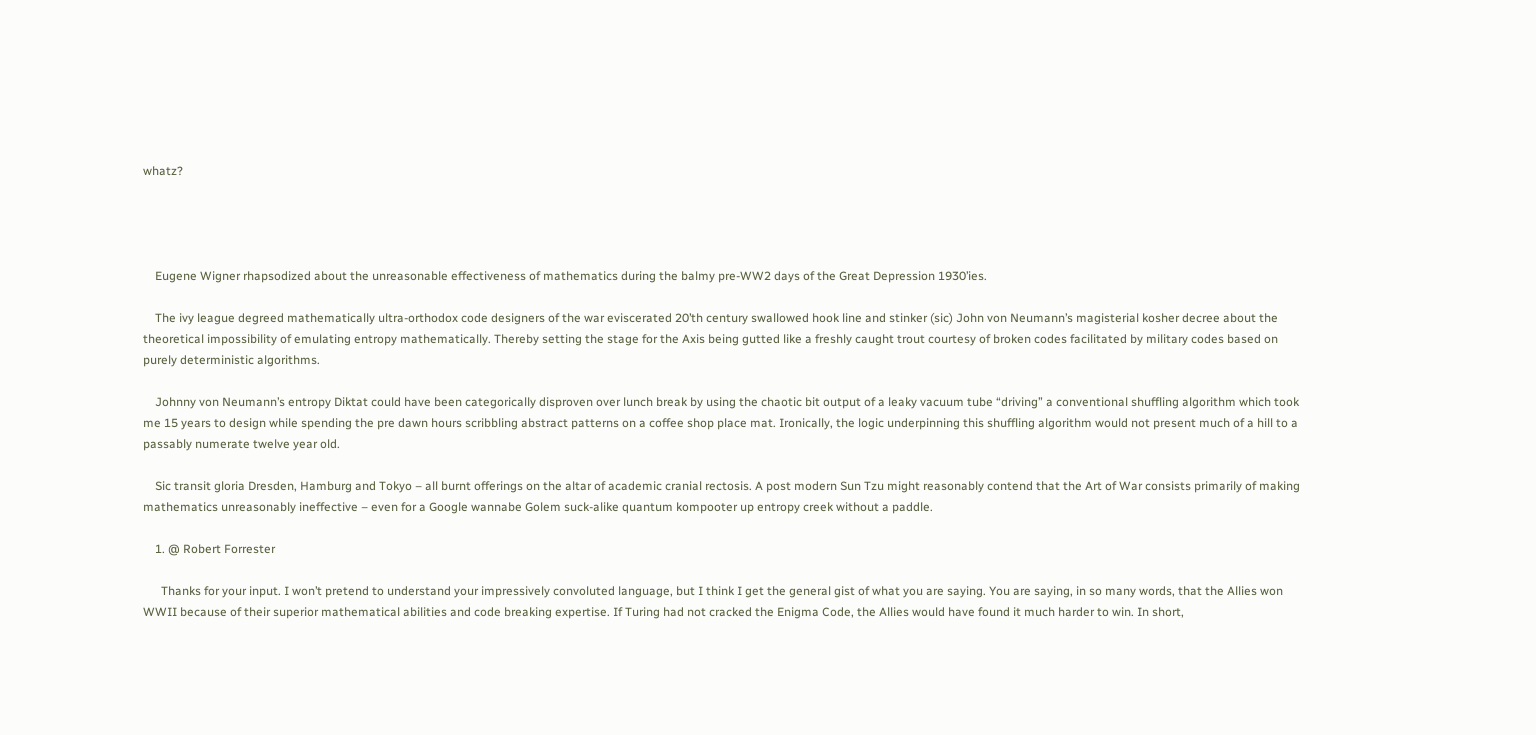whatz?




    Eugene Wigner rhapsodized about the unreasonable effectiveness of mathematics during the balmy pre-WW2 days of the Great Depression 1930’ies.

    The ivy league degreed mathematically ultra-orthodox code designers of the war eviscerated 20’th century swallowed hook line and stinker (sic) John von Neumann’s magisterial kosher decree about the theoretical impossibility of emulating entropy mathematically. Thereby setting the stage for the Axis being gutted like a freshly caught trout courtesy of broken codes facilitated by military codes based on purely deterministic algorithms.

    Johnny von Neumann’s entropy Diktat could have been categorically disproven over lunch break by using the chaotic bit output of a leaky vacuum tube “driving” a conventional shuffling algorithm which took me 15 years to design while spending the pre dawn hours scribbling abstract patterns on a coffee shop place mat. Ironically, the logic underpinning this shuffling algorithm would not present much of a hill to a passably numerate twelve year old.

    Sic transit gloria Dresden, Hamburg and Tokyo – all burnt offerings on the altar of academic cranial rectosis. A post modern Sun Tzu might reasonably contend that the Art of War consists primarily of making mathematics unreasonably ineffective – even for a Google wannabe Golem suck-alike quantum kompooter up entropy creek without a paddle.

    1. @ Robert Forrester

      Thanks for your input. I won’t pretend to understand your impressively convoluted language, but I think I get the general gist of what you are saying. You are saying, in so many words, that the Allies won WWII because of their superior mathematical abilities and code breaking expertise. If Turing had not cracked the Enigma Code, the Allies would have found it much harder to win. In short,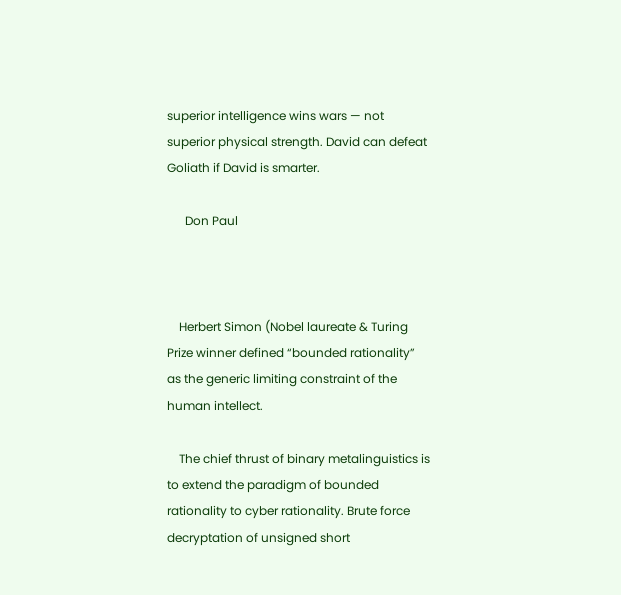superior intelligence wins wars — not superior physical strength. David can defeat Goliath if David is smarter.

      Don Paul



    Herbert Simon (Nobel laureate & Turing Prize winner defined “bounded rationality” as the generic limiting constraint of the human intellect.

    The chief thrust of binary metalinguistics is to extend the paradigm of bounded rationality to cyber rationality. Brute force decryptation of unsigned short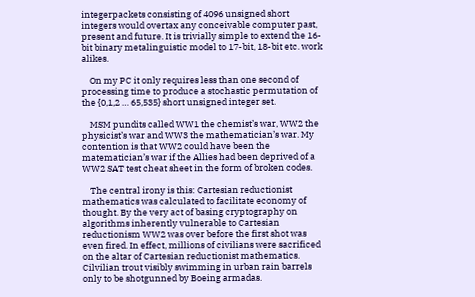integerpackets consisting of 4096 unsigned short integers would overtax any conceivable computer past, present and future. It is trivially simple to extend the 16-bit binary metalinguistic model to 17-bit, 18-bit etc. work alikes.

    On my PC it only requires less than one second of processing time to produce a stochastic permutation of the {0,1,2 … 65,535} short unsigned integer set.

    MSM pundits called WW1 the chemist’s war, WW2 the physicist’s war and WW3 the mathematician’s war. My contention is that WW2 could have been the matematician’s war if the Allies had been deprived of a WW2 SAT test cheat sheet in the form of broken codes.

    The central irony is this: Cartesian reductionist mathematics was calculated to facilitate economy of thought. By the very act of basing cryptography on algorithms inherently vulnerable to Cartesian reductionism WW2 was over before the first shot was even fired. In effect, millions of civilians were sacrificed on the altar of Cartesian reductionist mathematics. Cilvilian trout visibly swimming in urban rain barrels only to be shotgunned by Boeing armadas.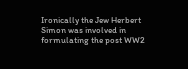Ironically the Jew Herbert Simon was involved in formulating the post WW2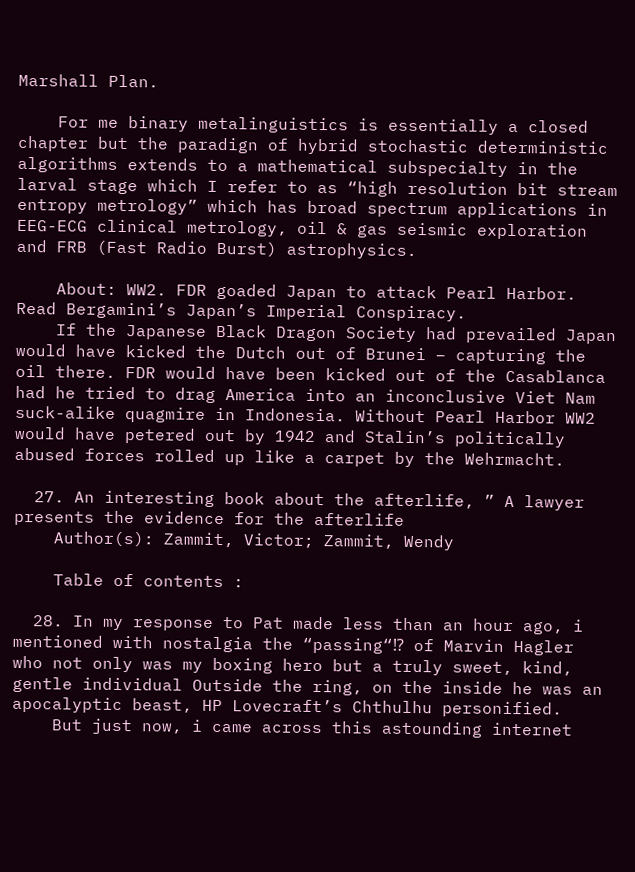Marshall Plan.

    For me binary metalinguistics is essentially a closed chapter but the paradign of hybrid stochastic deterministic algorithms extends to a mathematical subspecialty in the larval stage which I refer to as “high resolution bit stream entropy metrology” which has broad spectrum applications in EEG-ECG clinical metrology, oil & gas seismic exploration and FRB (Fast Radio Burst) astrophysics.

    About: WW2. FDR goaded Japan to attack Pearl Harbor. Read Bergamini’s Japan’s Imperial Conspiracy.
    If the Japanese Black Dragon Society had prevailed Japan would have kicked the Dutch out of Brunei – capturing the oil there. FDR would have been kicked out of the Casablanca had he tried to drag America into an inconclusive Viet Nam suck-alike quagmire in Indonesia. Without Pearl Harbor WW2 would have petered out by 1942 and Stalin’s politically abused forces rolled up like a carpet by the Wehrmacht.

  27. An interesting book about the afterlife, ” A lawyer presents the evidence for the afterlife
    Author(s): Zammit, Victor; Zammit, Wendy

    Table of contents :

  28. In my response to Pat made less than an hour ago, i mentioned with nostalgia the “passing“⁉ of Marvin Hagler who not only was my boxing hero but a truly sweet, kind, gentle individual Outside the ring, on the inside he was an apocalyptic beast, HP Lovecraft’s Chthulhu personified.
    But just now, i came across this astounding internet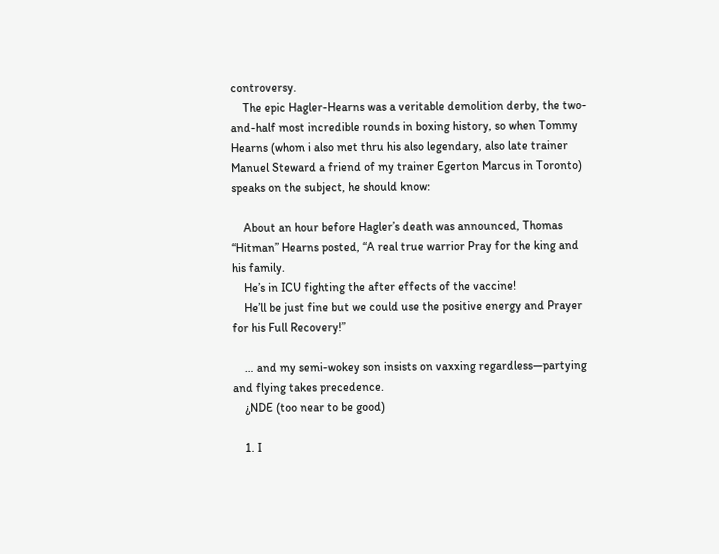controversy.
    The epic Hagler-Hearns was a veritable demolition derby, the two-and-half most incredible rounds in boxing history, so when Tommy Hearns (whom i also met thru his also legendary, also late trainer Manuel Steward a friend of my trainer Egerton Marcus in Toronto) speaks on the subject, he should know:

    About an hour before Hagler’s death was announced, Thomas “Hitman” Hearns posted, “A real true warrior Pray for the king and his family.
    He’s in ICU fighting the after effects of the vaccine!
    He’ll be just fine but we could use the positive energy and Prayer for his Full Recovery!”

    … and my semi-wokey son insists on vaxxing regardless—partying and flying takes precedence.
    ¿NDE (too near to be good)

    1. I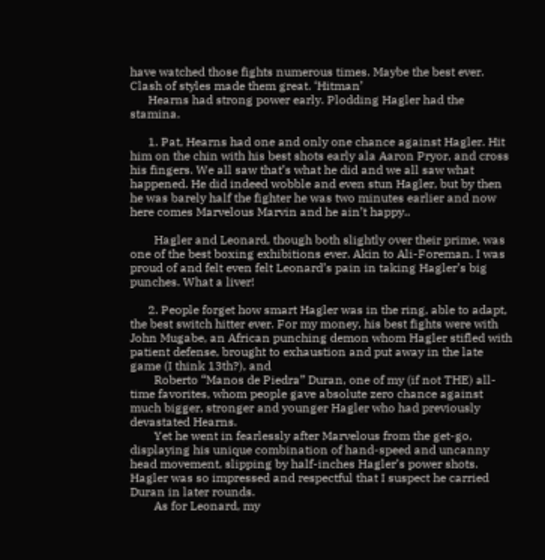have watched those fights numerous times. Maybe the best ever. Clash of styles made them great. ‘Hitman’
      Hearns had strong power early. Plodding Hagler had the stamina.

      1. Pat, Hearns had one and only one chance against Hagler. Hit him on the chin with his best shots early ala Aaron Pryor, and cross his fingers. We all saw that’s what he did and we all saw what happened. He did indeed wobble and even stun Hagler, but by then he was barely half the fighter he was two minutes earlier and now here comes Marvelous Marvin and he ain’t happy..

        Hagler and Leonard, though both slightly over their prime, was one of the best boxing exhibitions ever. Akin to Ali-Foreman. I was proud of and felt even felt Leonard’s pain in taking Hagler’s big punches. What a liver!

      2. People forget how smart Hagler was in the ring, able to adapt, the best switch hitter ever. For my money, his best fights were with John Mugabe, an African punching demon whom Hagler stifled with patient defense, brought to exhaustion and put away in the late game (I think 13th?), and
        Roberto “Manos de Piedra” Duran, one of my (if not THE) all-time favorites, whom people gave absolute zero chance against much bigger, stronger and younger Hagler who had previously devastated Hearns.
        Yet he went in fearlessly after Marvelous from the get-go, displaying his unique combination of hand-speed and uncanny head movement, slipping by half-inches Hagler’s power shots. Hagler was so impressed and respectful that I suspect he carried Duran in later rounds.
        As for Leonard, my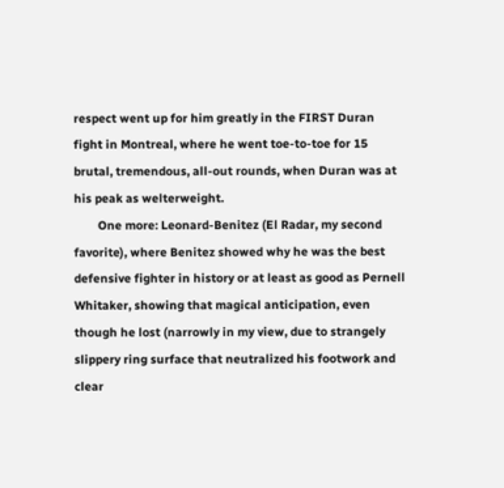respect went up for him greatly in the FIRST Duran fight in Montreal, where he went toe-to-toe for 15 brutal, tremendous, all-out rounds, when Duran was at his peak as welterweight.
        One more: Leonard-Benitez (El Radar, my second favorite), where Benitez showed why he was the best defensive fighter in history or at least as good as Pernell Whitaker, showing that magical anticipation, even though he lost (narrowly in my view, due to strangely slippery ring surface that neutralized his footwork and clear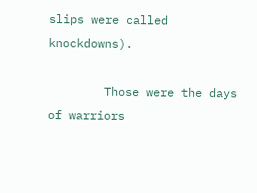slips were called knockdowns).

        Those were the days of warriors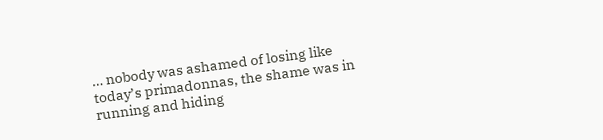… nobody was ashamed of losing like today’s primadonnas, the shame was in running and hiding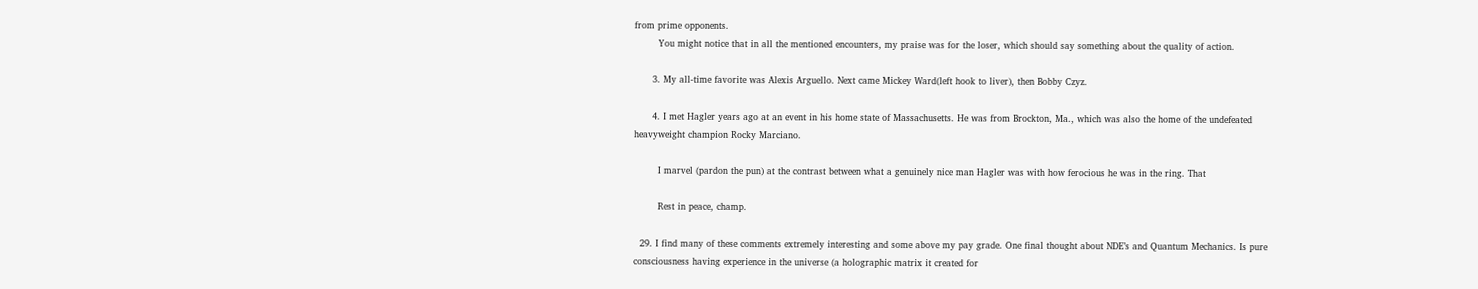from prime opponents.
        You might notice that in all the mentioned encounters, my praise was for the loser, which should say something about the quality of action.

      3. My all-time favorite was Alexis Arguello. Next came Mickey Ward(left hook to liver), then Bobby Czyz.

      4. I met Hagler years ago at an event in his home state of Massachusetts. He was from Brockton, Ma., which was also the home of the undefeated heavyweight champion Rocky Marciano.

        I marvel (pardon the pun) at the contrast between what a genuinely nice man Hagler was with how ferocious he was in the ring. That

        Rest in peace, champ.

  29. I find many of these comments extremely interesting and some above my pay grade. One final thought about NDE’s and Quantum Mechanics. Is pure consciousness having experience in the universe (a holographic matrix it created for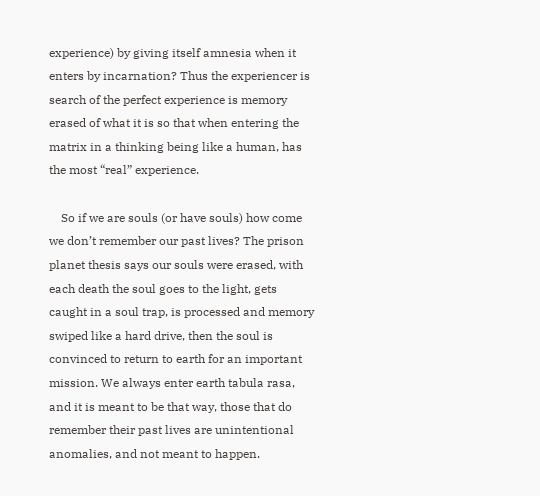experience) by giving itself amnesia when it enters by incarnation? Thus the experiencer is search of the perfect experience is memory erased of what it is so that when entering the matrix in a thinking being like a human, has the most “real” experience.

    So if we are souls (or have souls) how come we don’t remember our past lives? The prison planet thesis says our souls were erased, with each death the soul goes to the light, gets caught in a soul trap, is processed and memory swiped like a hard drive, then the soul is convinced to return to earth for an important mission. We always enter earth tabula rasa, and it is meant to be that way, those that do remember their past lives are unintentional anomalies, and not meant to happen.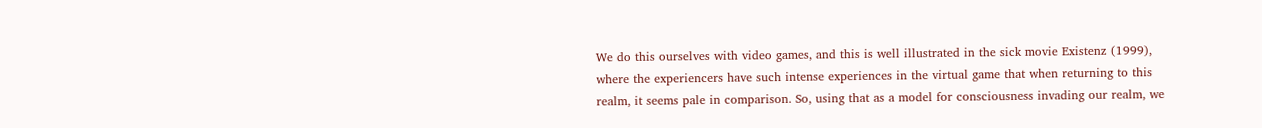We do this ourselves with video games, and this is well illustrated in the sick movie Existenz (1999), where the experiencers have such intense experiences in the virtual game that when returning to this realm, it seems pale in comparison. So, using that as a model for consciousness invading our realm, we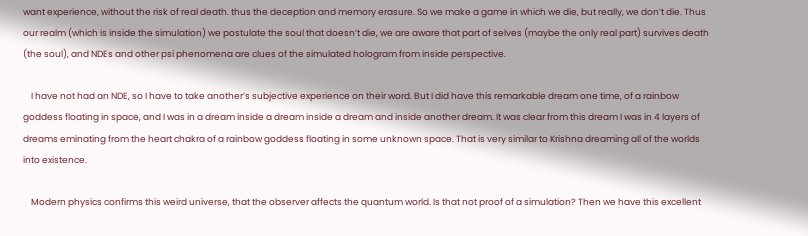want experience, without the risk of real death. thus the deception and memory erasure. So we make a game in which we die, but really, we don’t die. Thus our realm (which is inside the simulation) we postulate the soul that doesn’t die, we are aware that part of selves (maybe the only real part) survives death (the soul), and NDEs and other psi phenomena are clues of the simulated hologram from inside perspective.

    I have not had an NDE, so I have to take another’s subjective experience on their word. But I did have this remarkable dream one time, of a rainbow goddess floating in space, and I was in a dream inside a dream inside a dream and inside another dream. It was clear from this dream I was in 4 layers of dreams eminating from the heart chakra of a rainbow goddess floating in some unknown space. That is very similar to Krishna dreaming all of the worlds into existence.

    Modern physics confirms this weird universe, that the observer affects the quantum world. Is that not proof of a simulation? Then we have this excellent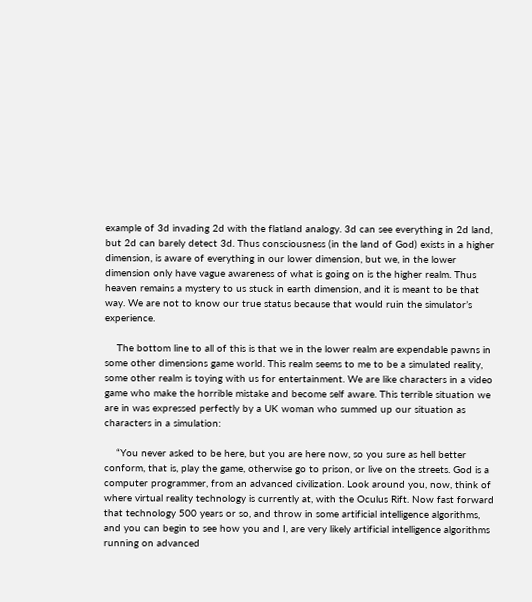example of 3d invading 2d with the flatland analogy. 3d can see everything in 2d land, but 2d can barely detect 3d. Thus consciousness (in the land of God) exists in a higher dimension, is aware of everything in our lower dimension, but we, in the lower dimension only have vague awareness of what is going on is the higher realm. Thus heaven remains a mystery to us stuck in earth dimension, and it is meant to be that way. We are not to know our true status because that would ruin the simulator’s experience.

    The bottom line to all of this is that we in the lower realm are expendable pawns in some other dimensions game world. This realm seems to me to be a simulated reality, some other realm is toying with us for entertainment. We are like characters in a video game who make the horrible mistake and become self aware. This terrible situation we are in was expressed perfectly by a UK woman who summed up our situation as characters in a simulation:

    “You never asked to be here, but you are here now, so you sure as hell better conform, that is, play the game, otherwise go to prison, or live on the streets. God is a computer programmer, from an advanced civilization. Look around you, now, think of where virtual reality technology is currently at, with the Oculus Rift. Now fast forward that technology 500 years or so, and throw in some artificial intelligence algorithms, and you can begin to see how you and I, are very likely artificial intelligence algorithms running on advanced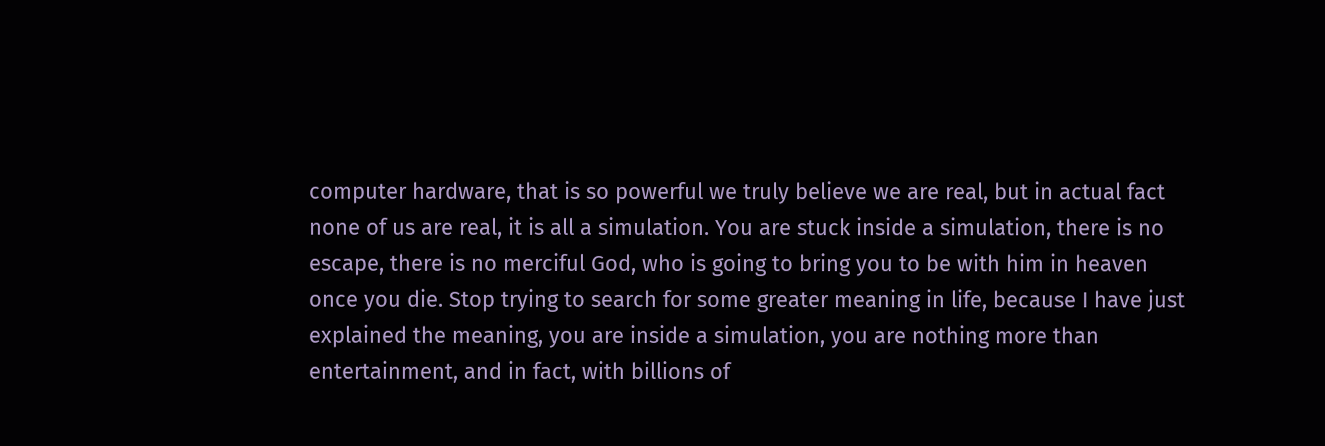computer hardware, that is so powerful we truly believe we are real, but in actual fact none of us are real, it is all a simulation. You are stuck inside a simulation, there is no escape, there is no merciful God, who is going to bring you to be with him in heaven once you die. Stop trying to search for some greater meaning in life, because I have just explained the meaning, you are inside a simulation, you are nothing more than entertainment, and in fact, with billions of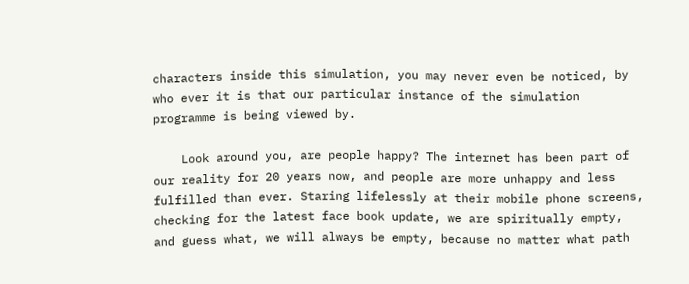characters inside this simulation, you may never even be noticed, by who ever it is that our particular instance of the simulation programme is being viewed by.

    Look around you, are people happy? The internet has been part of our reality for 20 years now, and people are more unhappy and less fulfilled than ever. Staring lifelessly at their mobile phone screens, checking for the latest face book update, we are spiritually empty, and guess what, we will always be empty, because no matter what path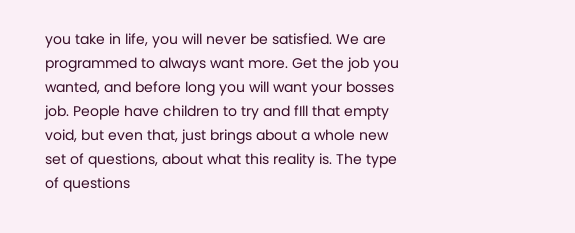you take in life, you will never be satisfied. We are programmed to always want more. Get the job you wanted, and before long you will want your bosses job. People have children to try and fIll that empty void, but even that, just brings about a whole new set of questions, about what this reality is. The type of questions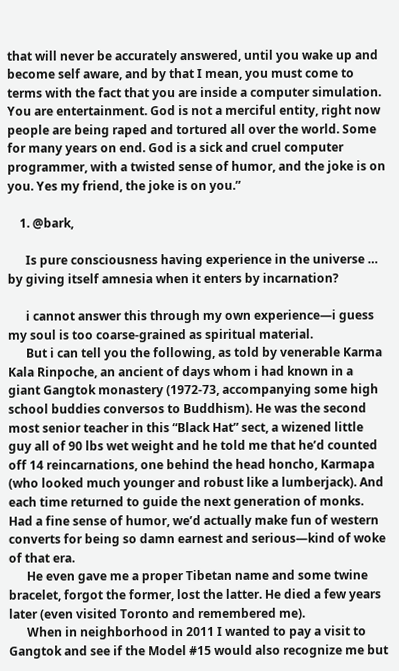that will never be accurately answered, until you wake up and become self aware, and by that I mean, you must come to terms with the fact that you are inside a computer simulation. You are entertainment. God is not a merciful entity, right now people are being raped and tortured all over the world. Some for many years on end. God is a sick and cruel computer programmer, with a twisted sense of humor, and the joke is on you. Yes my friend, the joke is on you.”

    1. @bark,

      Is pure consciousness having experience in the universe … by giving itself amnesia when it enters by incarnation?

      i cannot answer this through my own experience—i guess my soul is too coarse-grained as spiritual material.
      But i can tell you the following, as told by venerable Karma Kala Rinpoche, an ancient of days whom i had known in a giant Gangtok monastery (1972-73, accompanying some high school buddies conversos to Buddhism). He was the second most senior teacher in this “Black Hat” sect, a wizened little guy all of 90 lbs wet weight and he told me that he’d counted off 14 reincarnations, one behind the head honcho, Karmapa (who looked much younger and robust like a lumberjack). And each time returned to guide the next generation of monks. Had a fine sense of humor, we’d actually make fun of western converts for being so damn earnest and serious—kind of woke of that era.
      He even gave me a proper Tibetan name and some twine bracelet, forgot the former, lost the latter. He died a few years later (even visited Toronto and remembered me).
      When in neighborhood in 2011 I wanted to pay a visit to Gangtok and see if the Model #15 would also recognize me but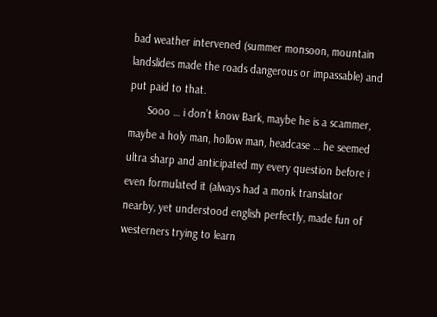bad weather intervened (summer monsoon, mountain landslides made the roads dangerous or impassable) and put paid to that.
      Sooo … i don’t know Bark, maybe he is a scammer, maybe a holy man, hollow man, headcase … he seemed ultra sharp and anticipated my every question before i even formulated it (always had a monk translator nearby, yet understood english perfectly, made fun of westerners trying to learn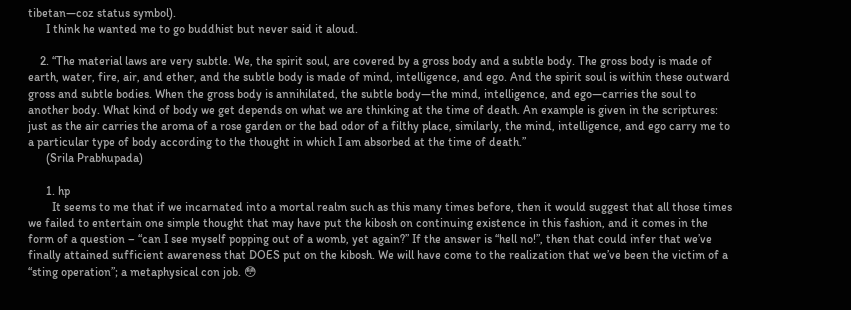tibetan—coz status symbol).
      I think he wanted me to go buddhist but never said it aloud.

    2. “The material laws are very subtle. We, the spirit soul, are covered by a gross body and a subtle body. The gross body is made of earth, water, fire, air, and ether, and the subtle body is made of mind, intelligence, and ego. And the spirit soul is within these outward gross and subtle bodies. When the gross body is annihilated, the subtle body—the mind, intelligence, and ego—carries the soul to another body. What kind of body we get depends on what we are thinking at the time of death. An example is given in the scriptures: just as the air carries the aroma of a rose garden or the bad odor of a filthy place, similarly, the mind, intelligence, and ego carry me to a particular type of body according to the thought in which I am absorbed at the time of death.”
      (Srila Prabhupada)

      1. hp
        It seems to me that if we incarnated into a mortal realm such as this many times before, then it would suggest that all those times we failed to entertain one simple thought that may have put the kibosh on continuing existence in this fashion, and it comes in the form of a question – “can I see myself popping out of a womb, yet again?” If the answer is “hell no!”, then that could infer that we’ve finally attained sufficient awareness that DOES put on the kibosh. We will have come to the realization that we’ve been the victim of a “sting operation”; a metaphysical con job. 😳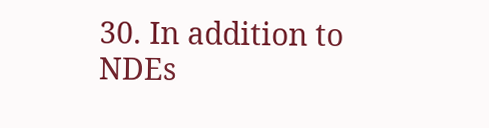30. In addition to NDEs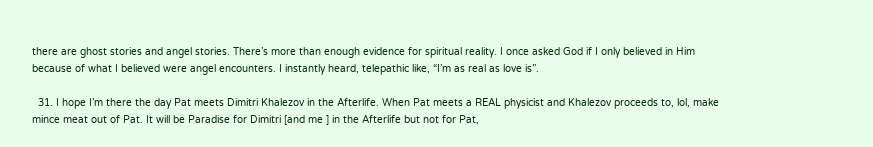there are ghost stories and angel stories. There’s more than enough evidence for spiritual reality. I once asked God if I only believed in Him because of what I believed were angel encounters. I instantly heard, telepathic like, “I’m as real as love is”.

  31. I hope I’m there the day Pat meets Dimitri Khalezov in the Afterlife. When Pat meets a REAL physicist and Khalezov proceeds to, lol, make mince meat out of Pat. It will be Paradise for Dimitri [and me ] in the Afterlife but not for Pat,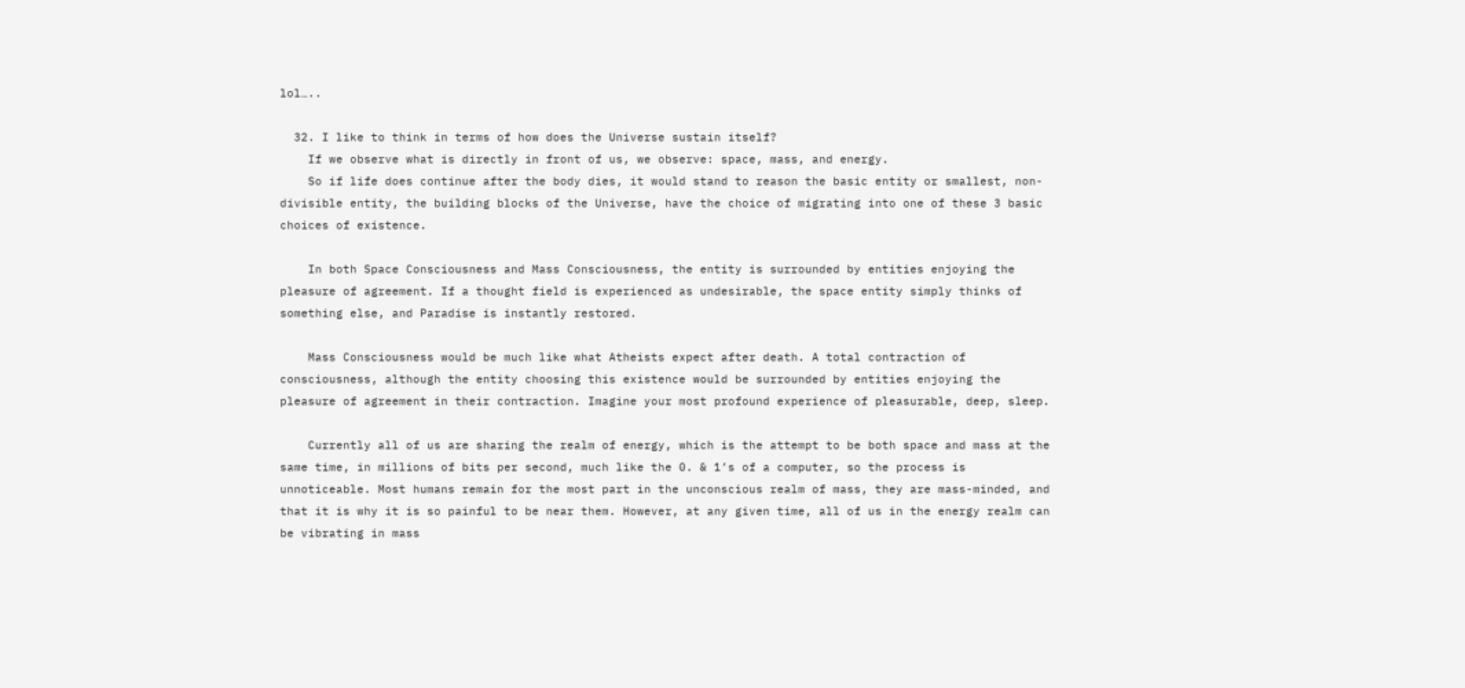lol…..

  32. I like to think in terms of how does the Universe sustain itself?
    If we observe what is directly in front of us, we observe: space, mass, and energy.
    So if life does continue after the body dies, it would stand to reason the basic entity or smallest, non-divisible entity, the building blocks of the Universe, have the choice of migrating into one of these 3 basic choices of existence.

    In both Space Consciousness and Mass Consciousness, the entity is surrounded by entities enjoying the pleasure of agreement. If a thought field is experienced as undesirable, the space entity simply thinks of something else, and Paradise is instantly restored.

    Mass Consciousness would be much like what Atheists expect after death. A total contraction of consciousness, although the entity choosing this existence would be surrounded by entities enjoying the pleasure of agreement in their contraction. Imagine your most profound experience of pleasurable, deep, sleep.

    Currently all of us are sharing the realm of energy, which is the attempt to be both space and mass at the same time, in millions of bits per second, much like the 0. & 1’s of a computer, so the process is unnoticeable. Most humans remain for the most part in the unconscious realm of mass, they are mass-minded, and that it is why it is so painful to be near them. However, at any given time, all of us in the energy realm can be vibrating in mass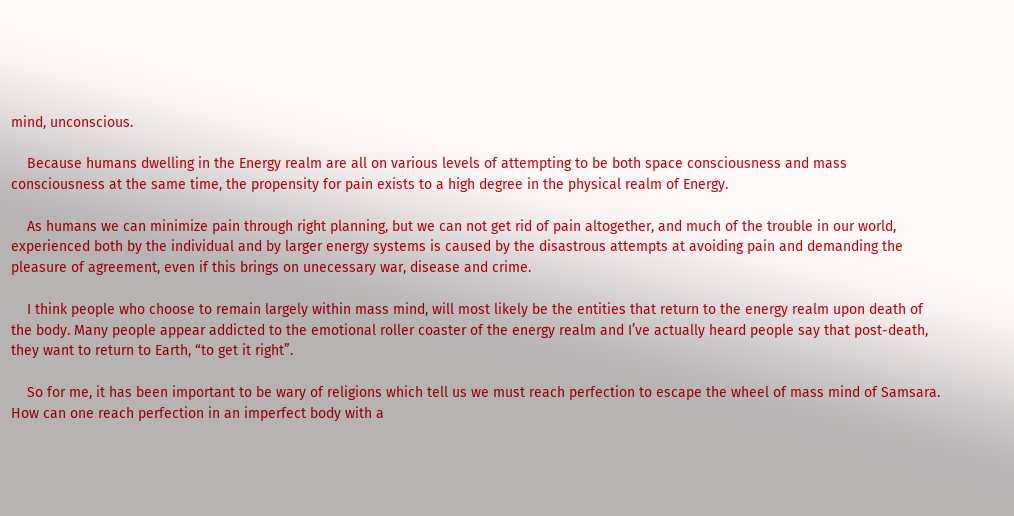mind, unconscious.

    Because humans dwelling in the Energy realm are all on various levels of attempting to be both space consciousness and mass consciousness at the same time, the propensity for pain exists to a high degree in the physical realm of Energy.

    As humans we can minimize pain through right planning, but we can not get rid of pain altogether, and much of the trouble in our world, experienced both by the individual and by larger energy systems is caused by the disastrous attempts at avoiding pain and demanding the pleasure of agreement, even if this brings on unecessary war, disease and crime.

    I think people who choose to remain largely within mass mind, will most likely be the entities that return to the energy realm upon death of the body. Many people appear addicted to the emotional roller coaster of the energy realm and I’ve actually heard people say that post-death, they want to return to Earth, “to get it right”.

    So for me, it has been important to be wary of religions which tell us we must reach perfection to escape the wheel of mass mind of Samsara. How can one reach perfection in an imperfect body with a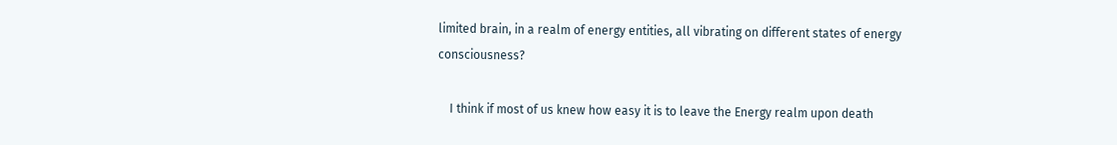limited brain, in a realm of energy entities, all vibrating on different states of energy consciousness?

    I think if most of us knew how easy it is to leave the Energy realm upon death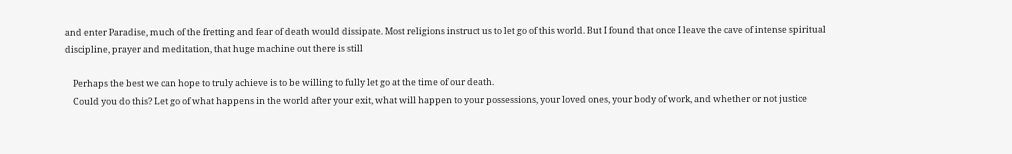and enter Paradise, much of the fretting and fear of death would dissipate. Most religions instruct us to let go of this world. But I found that once I leave the cave of intense spiritual discipline, prayer and meditation, that huge machine out there is still

    Perhaps the best we can hope to truly achieve is to be willing to fully let go at the time of our death.
    Could you do this? Let go of what happens in the world after your exit, what will happen to your possessions, your loved ones, your body of work, and whether or not justice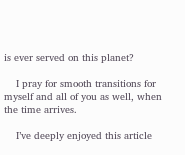is ever served on this planet?

    I pray for smooth transitions for myself and all of you as well, when the time arrives.

    I’ve deeply enjoyed this article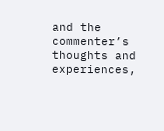and the commenter’s thoughts and experiences,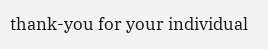thank-you for your individual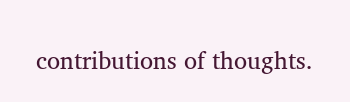contributions of thoughts.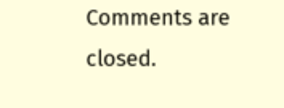Comments are closed.